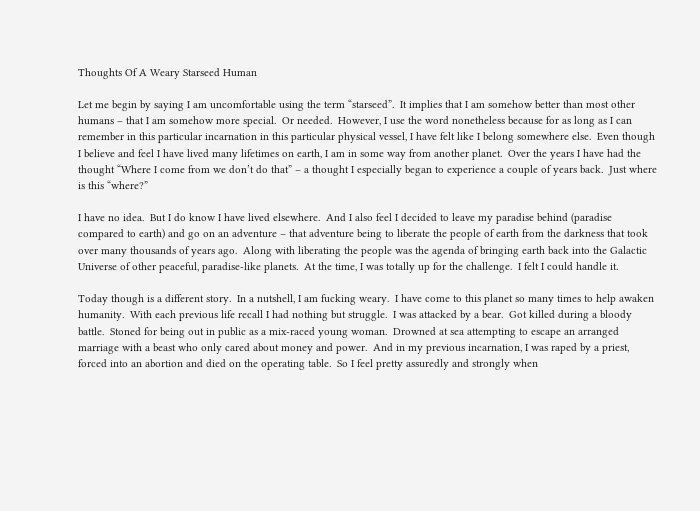Thoughts Of A Weary Starseed Human

Let me begin by saying I am uncomfortable using the term “starseed”.  It implies that I am somehow better than most other humans – that I am somehow more special.  Or needed.  However, I use the word nonetheless because for as long as I can remember in this particular incarnation in this particular physical vessel, I have felt like I belong somewhere else.  Even though I believe and feel I have lived many lifetimes on earth, I am in some way from another planet.  Over the years I have had the thought “Where I come from we don’t do that” – a thought I especially began to experience a couple of years back.  Just where is this “where?”

I have no idea.  But I do know I have lived elsewhere.  And I also feel I decided to leave my paradise behind (paradise compared to earth) and go on an adventure – that adventure being to liberate the people of earth from the darkness that took over many thousands of years ago.  Along with liberating the people was the agenda of bringing earth back into the Galactic Universe of other peaceful, paradise-like planets.  At the time, I was totally up for the challenge.  I felt I could handle it.

Today though is a different story.  In a nutshell, I am fucking weary.  I have come to this planet so many times to help awaken humanity.  With each previous life recall I had nothing but struggle.  I was attacked by a bear.  Got killed during a bloody battle.  Stoned for being out in public as a mix-raced young woman.  Drowned at sea attempting to escape an arranged marriage with a beast who only cared about money and power.  And in my previous incarnation, I was raped by a priest, forced into an abortion and died on the operating table.  So I feel pretty assuredly and strongly when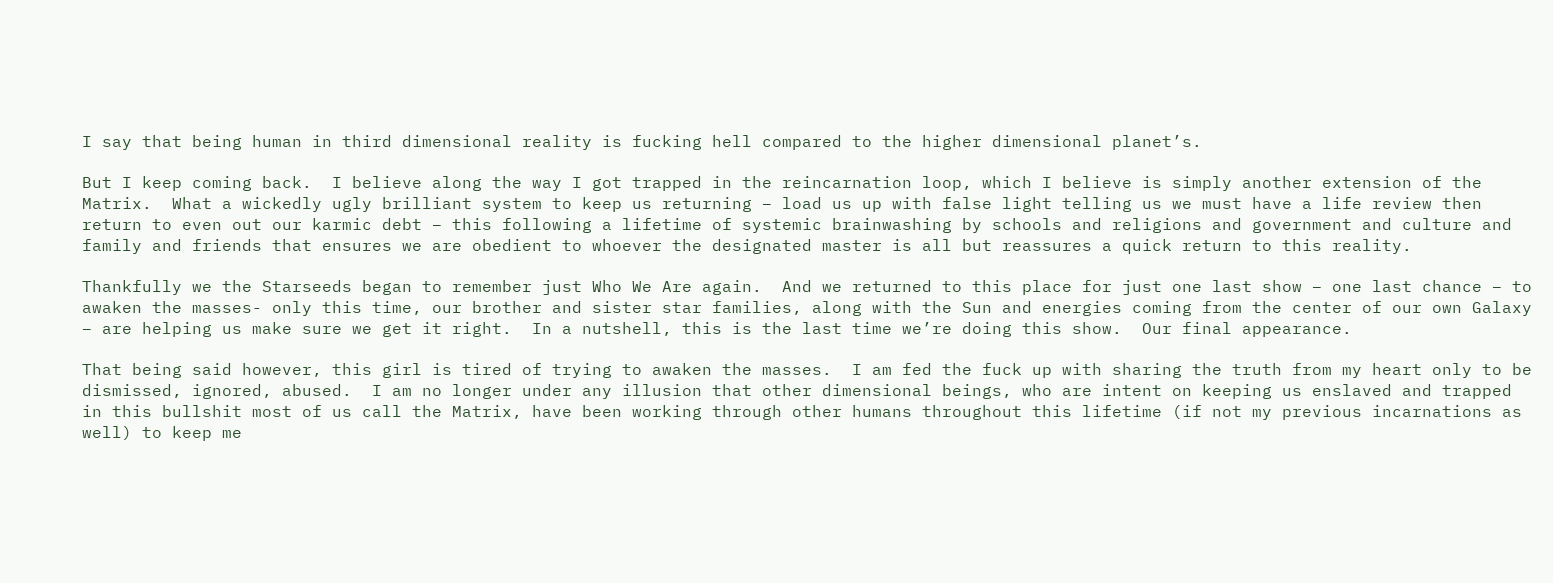I say that being human in third dimensional reality is fucking hell compared to the higher dimensional planet’s.

But I keep coming back.  I believe along the way I got trapped in the reincarnation loop, which I believe is simply another extension of the Matrix.  What a wickedly ugly brilliant system to keep us returning – load us up with false light telling us we must have a life review then return to even out our karmic debt – this following a lifetime of systemic brainwashing by schools and religions and government and culture and family and friends that ensures we are obedient to whoever the designated master is all but reassures a quick return to this reality.

Thankfully we the Starseeds began to remember just Who We Are again.  And we returned to this place for just one last show – one last chance – to awaken the masses- only this time, our brother and sister star families, along with the Sun and energies coming from the center of our own Galaxy – are helping us make sure we get it right.  In a nutshell, this is the last time we’re doing this show.  Our final appearance.

That being said however, this girl is tired of trying to awaken the masses.  I am fed the fuck up with sharing the truth from my heart only to be dismissed, ignored, abused.  I am no longer under any illusion that other dimensional beings, who are intent on keeping us enslaved and trapped in this bullshit most of us call the Matrix, have been working through other humans throughout this lifetime (if not my previous incarnations as well) to keep me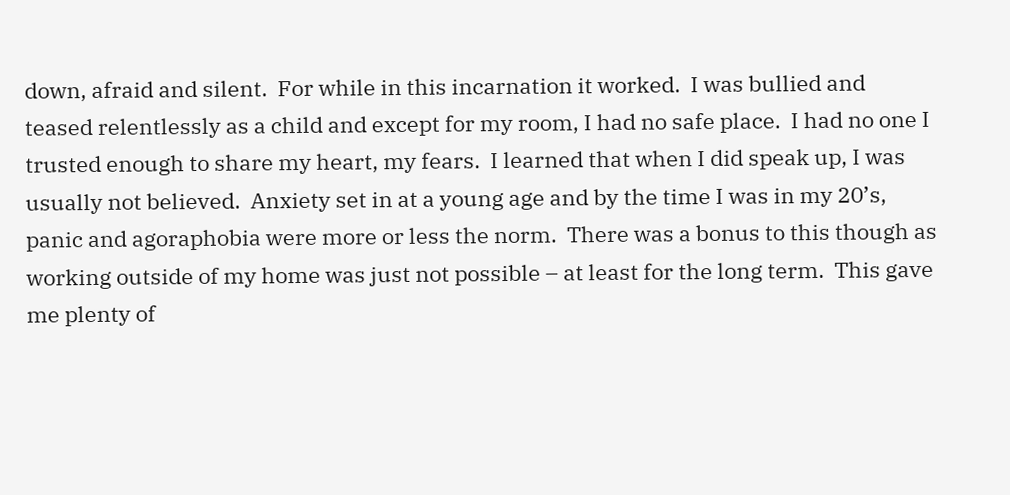down, afraid and silent.  For while in this incarnation it worked.  I was bullied and teased relentlessly as a child and except for my room, I had no safe place.  I had no one I trusted enough to share my heart, my fears.  I learned that when I did speak up, I was usually not believed.  Anxiety set in at a young age and by the time I was in my 20’s, panic and agoraphobia were more or less the norm.  There was a bonus to this though as working outside of my home was just not possible – at least for the long term.  This gave me plenty of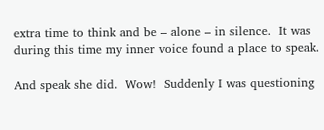extra time to think and be – alone – in silence.  It was during this time my inner voice found a place to speak.

And speak she did.  Wow!  Suddenly I was questioning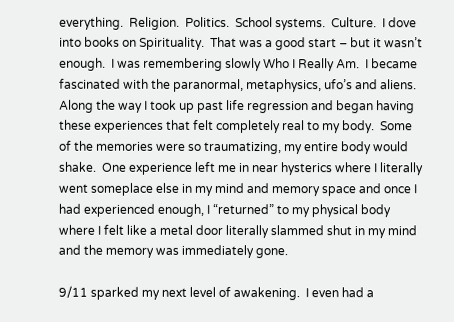everything.  Religion.  Politics.  School systems.  Culture.  I dove into books on Spirituality.  That was a good start – but it wasn’t enough.  I was remembering slowly Who I Really Am.  I became fascinated with the paranormal, metaphysics, ufo’s and aliens.  Along the way I took up past life regression and began having these experiences that felt completely real to my body.  Some of the memories were so traumatizing, my entire body would shake.  One experience left me in near hysterics where I literally went someplace else in my mind and memory space and once I had experienced enough, I “returned” to my physical body where I felt like a metal door literally slammed shut in my mind and the memory was immediately gone.

9/11 sparked my next level of awakening.  I even had a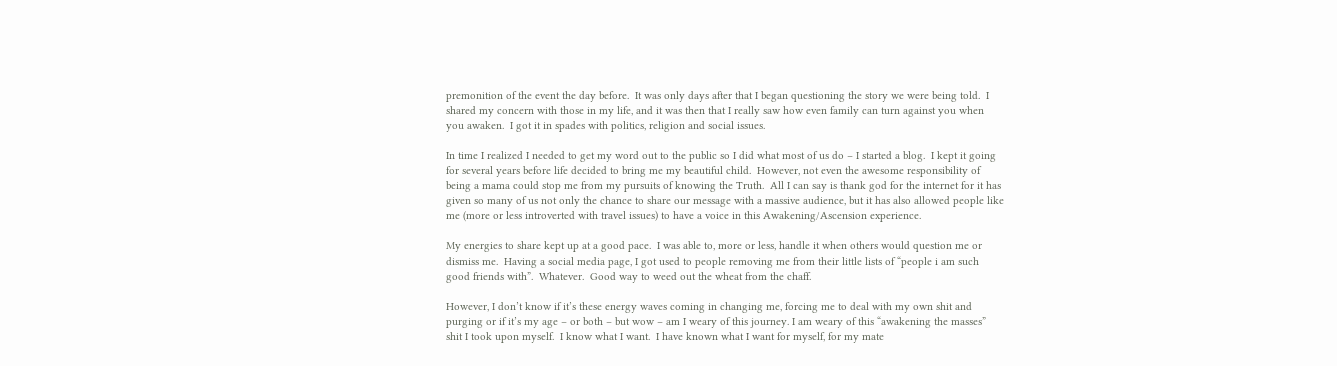premonition of the event the day before.  It was only days after that I began questioning the story we were being told.  I shared my concern with those in my life, and it was then that I really saw how even family can turn against you when you awaken.  I got it in spades with politics, religion and social issues.

In time I realized I needed to get my word out to the public so I did what most of us do – I started a blog.  I kept it going for several years before life decided to bring me my beautiful child.  However, not even the awesome responsibility of being a mama could stop me from my pursuits of knowing the Truth.  All I can say is thank god for the internet for it has given so many of us not only the chance to share our message with a massive audience, but it has also allowed people like me (more or less introverted with travel issues) to have a voice in this Awakening/Ascension experience.

My energies to share kept up at a good pace.  I was able to, more or less, handle it when others would question me or dismiss me.  Having a social media page, I got used to people removing me from their little lists of “people i am such good friends with”.  Whatever.  Good way to weed out the wheat from the chaff.

However, I don’t know if it’s these energy waves coming in changing me, forcing me to deal with my own shit and purging or if it’s my age – or both – but wow – am I weary of this journey. I am weary of this “awakening the masses” shit I took upon myself.  I know what I want.  I have known what I want for myself, for my mate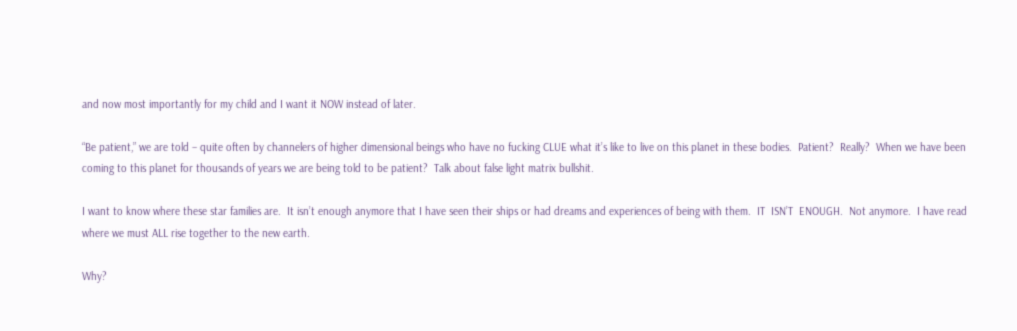and now most importantly for my child and I want it NOW instead of later.

“Be patient,” we are told – quite often by channelers of higher dimensional beings who have no fucking CLUE what it’s like to live on this planet in these bodies.  Patient?  Really?  When we have been coming to this planet for thousands of years we are being told to be patient?  Talk about false light matrix bullshit.

I want to know where these star families are.  It isn’t enough anymore that I have seen their ships or had dreams and experiences of being with them.  IT  ISN’T  ENOUGH.  Not anymore.  I have read where we must ALL rise together to the new earth.

Why?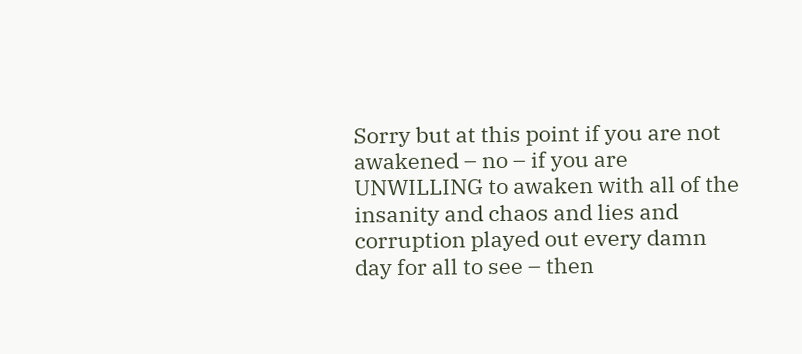Sorry but at this point if you are not awakened – no – if you are UNWILLING to awaken with all of the insanity and chaos and lies and corruption played out every damn day for all to see – then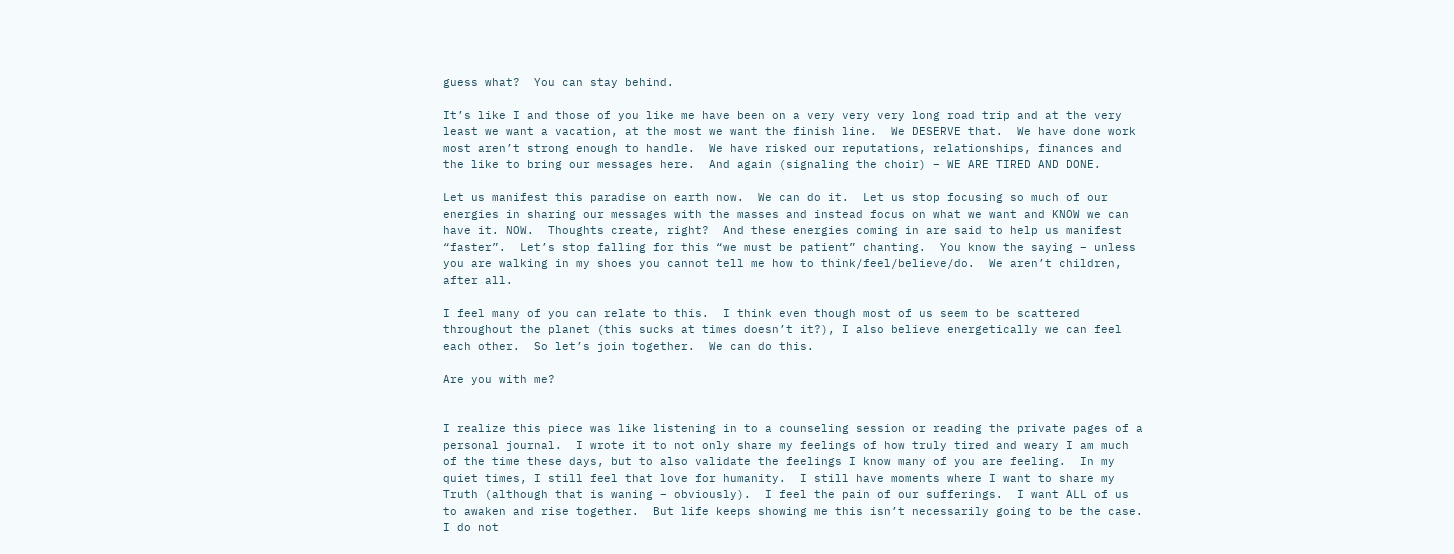guess what?  You can stay behind.

It’s like I and those of you like me have been on a very very very long road trip and at the very least we want a vacation, at the most we want the finish line.  We DESERVE that.  We have done work most aren’t strong enough to handle.  We have risked our reputations, relationships, finances and the like to bring our messages here.  And again (signaling the choir) – WE ARE TIRED AND DONE.

Let us manifest this paradise on earth now.  We can do it.  Let us stop focusing so much of our energies in sharing our messages with the masses and instead focus on what we want and KNOW we can have it. NOW.  Thoughts create, right?  And these energies coming in are said to help us manifest “faster”.  Let’s stop falling for this “we must be patient” chanting.  You know the saying – unless you are walking in my shoes you cannot tell me how to think/feel/believe/do.  We aren’t children, after all.

I feel many of you can relate to this.  I think even though most of us seem to be scattered throughout the planet (this sucks at times doesn’t it?), I also believe energetically we can feel each other.  So let’s join together.  We can do this.

Are you with me?


I realize this piece was like listening in to a counseling session or reading the private pages of a personal journal.  I wrote it to not only share my feelings of how truly tired and weary I am much of the time these days, but to also validate the feelings I know many of you are feeling.  In my quiet times, I still feel that love for humanity.  I still have moments where I want to share my Truth (although that is waning – obviously).  I feel the pain of our sufferings.  I want ALL of us to awaken and rise together.  But life keeps showing me this isn’t necessarily going to be the case.  I do not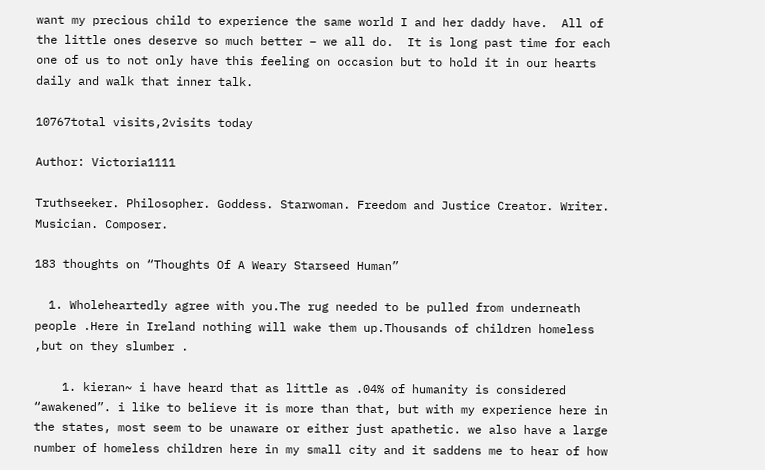want my precious child to experience the same world I and her daddy have.  All of the little ones deserve so much better – we all do.  It is long past time for each one of us to not only have this feeling on occasion but to hold it in our hearts daily and walk that inner talk.

10767total visits,2visits today

Author: Victoria1111

Truthseeker. Philosopher. Goddess. Starwoman. Freedom and Justice Creator. Writer. Musician. Composer.

183 thoughts on “Thoughts Of A Weary Starseed Human”

  1. Wholeheartedly agree with you.The rug needed to be pulled from underneath people .Here in Ireland nothing will wake them up.Thousands of children homeless ,but on they slumber .

    1. kieran~ i have heard that as little as .04% of humanity is considered “awakened”. i like to believe it is more than that, but with my experience here in the states, most seem to be unaware or either just apathetic. we also have a large number of homeless children here in my small city and it saddens me to hear of how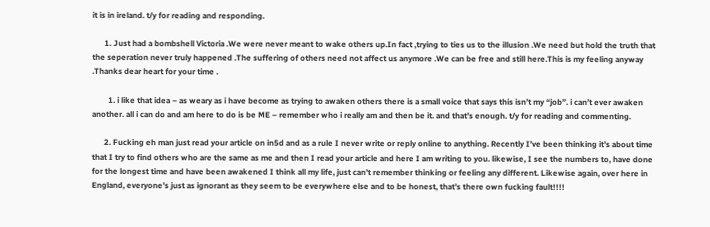it is in ireland. t/y for reading and responding.

      1. Just had a bombshell Victoria .We were never meant to wake others up.In fact ,trying to ties us to the illusion .We need but hold the truth that the seperation never truly happened .The suffering of others need not affect us anymore .We can be free and still here.This is my feeling anyway .Thanks dear heart for your time .

        1. i like that idea – as weary as i have become as trying to awaken others there is a small voice that says this isn’t my “job”. i can’t ever awaken another. all i can do and am here to do is be ME – remember who i really am and then be it. and that’s enough. t/y for reading and commenting.

      2. Fucking eh man just read your article on in5d and as a rule I never write or reply online to anything. Recently I’ve been thinking it’s about time that I try to find others who are the same as me and then I read your article and here I am writing to you. likewise, I see the numbers to, have done for the longest time and have been awakened I think all my life, just can’t remember thinking or feeling any different. Likewise again, over here in England, everyone’s just as ignorant as they seem to be everywhere else and to be honest, that’s there own fucking fault!!!!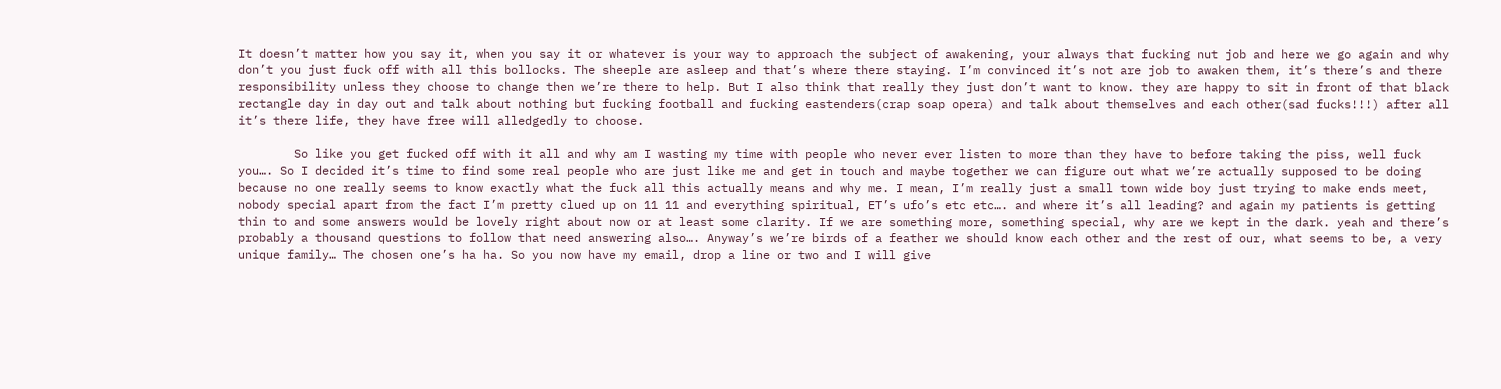It doesn’t matter how you say it, when you say it or whatever is your way to approach the subject of awakening, your always that fucking nut job and here we go again and why don’t you just fuck off with all this bollocks. The sheeple are asleep and that’s where there staying. I’m convinced it’s not are job to awaken them, it’s there’s and there responsibility unless they choose to change then we’re there to help. But I also think that really they just don’t want to know. they are happy to sit in front of that black rectangle day in day out and talk about nothing but fucking football and fucking eastenders(crap soap opera) and talk about themselves and each other(sad fucks!!!) after all it’s there life, they have free will alledgedly to choose.

        So like you get fucked off with it all and why am I wasting my time with people who never ever listen to more than they have to before taking the piss, well fuck you…. So I decided it’s time to find some real people who are just like me and get in touch and maybe together we can figure out what we’re actually supposed to be doing because no one really seems to know exactly what the fuck all this actually means and why me. I mean, I’m really just a small town wide boy just trying to make ends meet, nobody special apart from the fact I’m pretty clued up on 11 11 and everything spiritual, ET’s ufo’s etc etc…. and where it’s all leading? and again my patients is getting thin to and some answers would be lovely right about now or at least some clarity. If we are something more, something special, why are we kept in the dark. yeah and there’s probably a thousand questions to follow that need answering also…. Anyway’s we’re birds of a feather we should know each other and the rest of our, what seems to be, a very unique family… The chosen one’s ha ha. So you now have my email, drop a line or two and I will give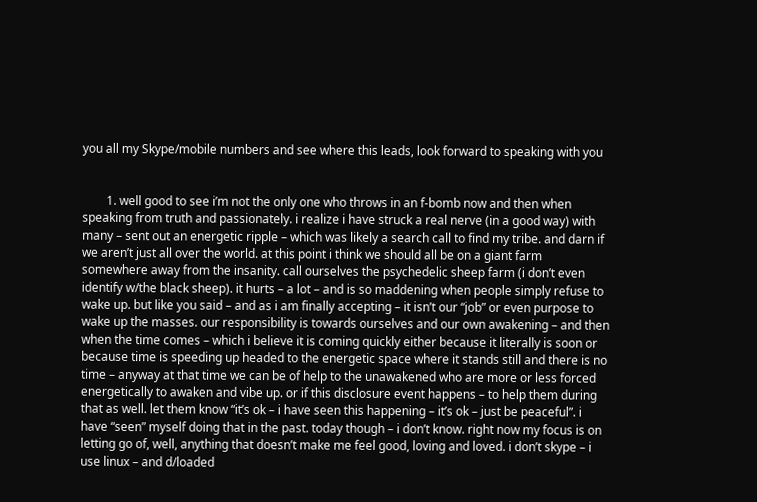you all my Skype/mobile numbers and see where this leads, look forward to speaking with you


        1. well good to see i’m not the only one who throws in an f-bomb now and then when speaking from truth and passionately. i realize i have struck a real nerve (in a good way) with many – sent out an energetic ripple – which was likely a search call to find my tribe. and darn if we aren’t just all over the world. at this point i think we should all be on a giant farm somewhere away from the insanity. call ourselves the psychedelic sheep farm (i don’t even identify w/the black sheep). it hurts – a lot – and is so maddening when people simply refuse to wake up. but like you said – and as i am finally accepting – it isn’t our “job” or even purpose to wake up the masses. our responsibility is towards ourselves and our own awakening – and then when the time comes – which i believe it is coming quickly either because it literally is soon or because time is speeding up headed to the energetic space where it stands still and there is no time – anyway at that time we can be of help to the unawakened who are more or less forced energetically to awaken and vibe up. or if this disclosure event happens – to help them during that as well. let them know “it’s ok – i have seen this happening – it’s ok – just be peaceful”. i have “seen” myself doing that in the past. today though – i don’t know. right now my focus is on letting go of, well, anything that doesn’t make me feel good, loving and loved. i don’t skype – i use linux – and d/loaded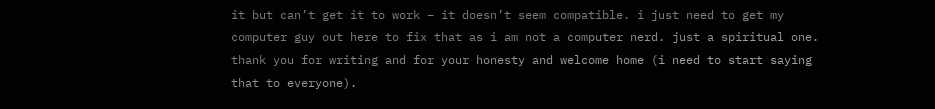it but can’t get it to work – it doesn’t seem compatible. i just need to get my computer guy out here to fix that as i am not a computer nerd. just a spiritual one.  thank you for writing and for your honesty and welcome home (i need to start saying that to everyone).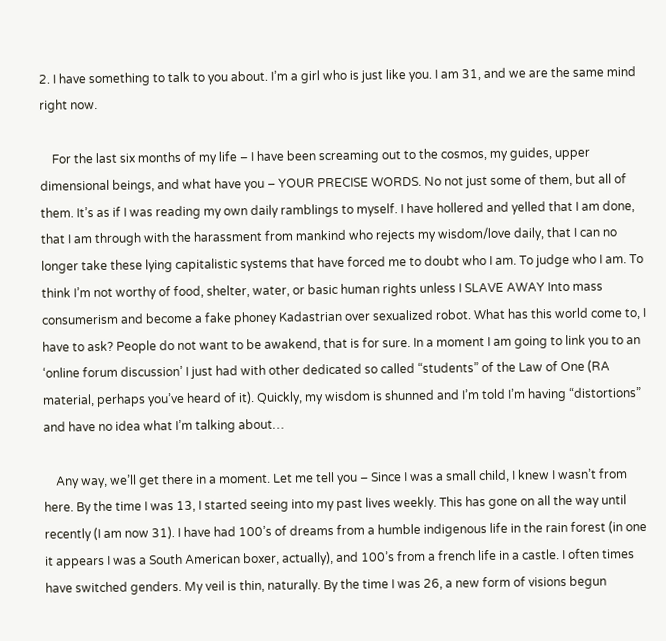2. I have something to talk to you about. I’m a girl who is just like you. I am 31, and we are the same mind right now.

    For the last six months of my life – I have been screaming out to the cosmos, my guides, upper dimensional beings, and what have you – YOUR PRECISE WORDS. No not just some of them, but all of them. It’s as if I was reading my own daily ramblings to myself. I have hollered and yelled that I am done, that I am through with the harassment from mankind who rejects my wisdom/love daily, that I can no longer take these lying capitalistic systems that have forced me to doubt who I am. To judge who I am. To think I’m not worthy of food, shelter, water, or basic human rights unless I SLAVE AWAY Into mass consumerism and become a fake phoney Kadastrian over sexualized robot. What has this world come to, I have to ask? People do not want to be awakend, that is for sure. In a moment I am going to link you to an ‘online forum discussion’ I just had with other dedicated so called “students” of the Law of One (RA material, perhaps you’ve heard of it). Quickly, my wisdom is shunned and I’m told I’m having “distortions” and have no idea what I’m talking about…

    Any way, we’ll get there in a moment. Let me tell you – Since I was a small child, I knew I wasn’t from here. By the time I was 13, I started seeing into my past lives weekly. This has gone on all the way until recently (I am now 31). I have had 100’s of dreams from a humble indigenous life in the rain forest (in one it appears I was a South American boxer, actually), and 100’s from a french life in a castle. I often times have switched genders. My veil is thin, naturally. By the time I was 26, a new form of visions begun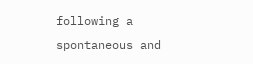following a spontaneous and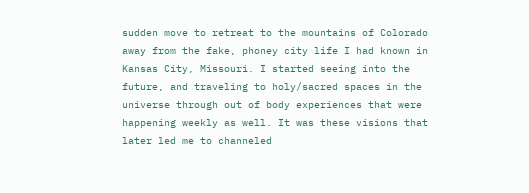sudden move to retreat to the mountains of Colorado away from the fake, phoney city life I had known in Kansas City, Missouri. I started seeing into the future, and traveling to holy/sacred spaces in the universe through out of body experiences that were happening weekly as well. It was these visions that later led me to channeled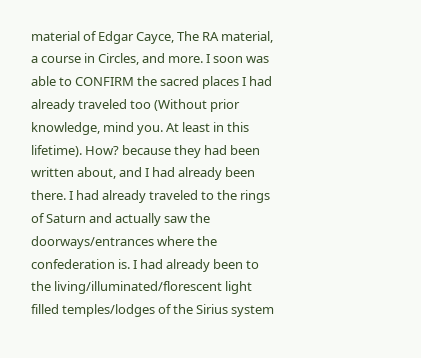material of Edgar Cayce, The RA material, a course in Circles, and more. I soon was able to CONFIRM the sacred places I had already traveled too (Without prior knowledge, mind you. At least in this lifetime). How? because they had been written about, and I had already been there. I had already traveled to the rings of Saturn and actually saw the doorways/entrances where the confederation is. I had already been to the living/illuminated/florescent light filled temples/lodges of the Sirius system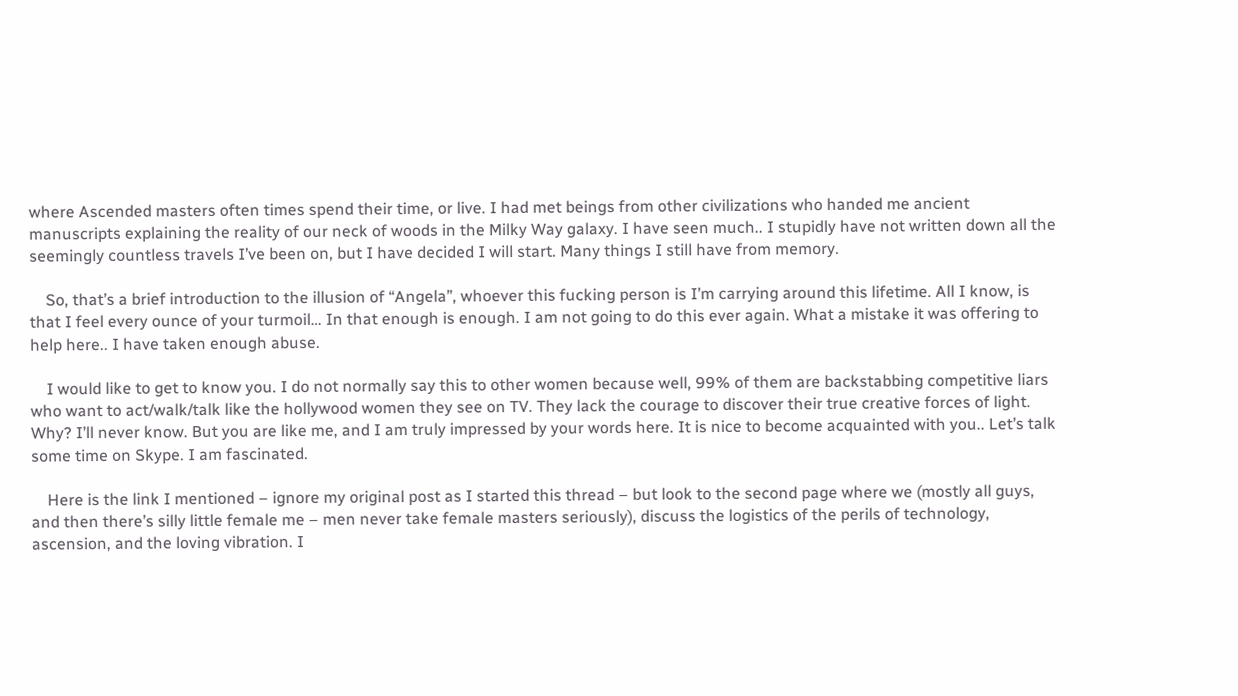where Ascended masters often times spend their time, or live. I had met beings from other civilizations who handed me ancient manuscripts explaining the reality of our neck of woods in the Milky Way galaxy. I have seen much.. I stupidly have not written down all the seemingly countless travels I’ve been on, but I have decided I will start. Many things I still have from memory.

    So, that’s a brief introduction to the illusion of “Angela”, whoever this fucking person is I’m carrying around this lifetime. All I know, is that I feel every ounce of your turmoil… In that enough is enough. I am not going to do this ever again. What a mistake it was offering to help here.. I have taken enough abuse.

    I would like to get to know you. I do not normally say this to other women because well, 99% of them are backstabbing competitive liars who want to act/walk/talk like the hollywood women they see on TV. They lack the courage to discover their true creative forces of light. Why? I’ll never know. But you are like me, and I am truly impressed by your words here. It is nice to become acquainted with you.. Let’s talk some time on Skype. I am fascinated.

    Here is the link I mentioned – ignore my original post as I started this thread – but look to the second page where we (mostly all guys, and then there’s silly little female me – men never take female masters seriously), discuss the logistics of the perils of technology, ascension, and the loving vibration. I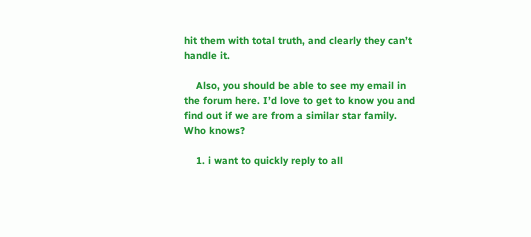hit them with total truth, and clearly they can’t handle it.

    Also, you should be able to see my email in the forum here. I’d love to get to know you and find out if we are from a similar star family. Who knows?

    1. i want to quickly reply to all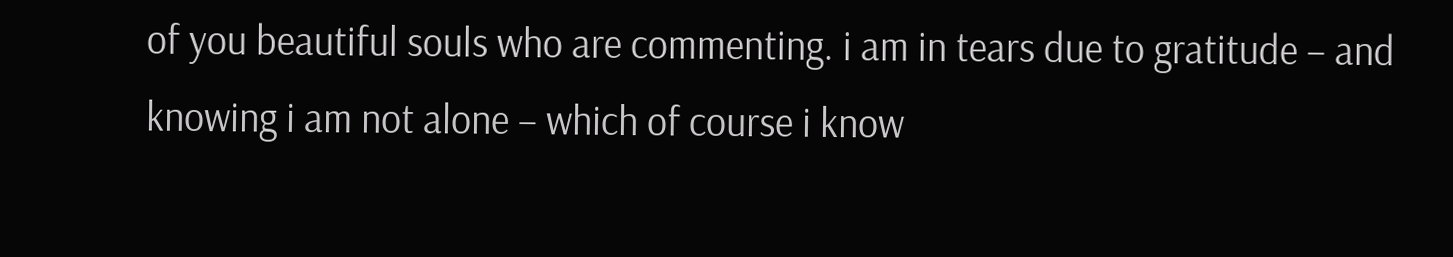of you beautiful souls who are commenting. i am in tears due to gratitude – and knowing i am not alone – which of course i know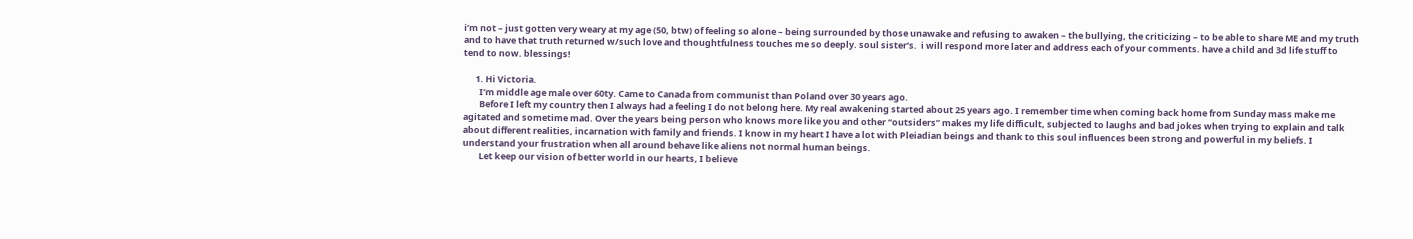i’m not – just gotten very weary at my age (50, btw) of feeling so alone – being surrounded by those unawake and refusing to awaken – the bullying, the criticizing – to be able to share ME and my truth and to have that truth returned w/such love and thoughtfulness touches me so deeply. soul sister’s.  i will respond more later and address each of your comments. have a child and 3d life stuff to tend to now. blessings!

      1. Hi Victoria.
        I’m middle age male over 60ty. Came to Canada from communist than Poland over 30 years ago.
        Before I left my country then I always had a feeling I do not belong here. My real awakening started about 25 years ago. I remember time when coming back home from Sunday mass make me agitated and sometime mad. Over the years being person who knows more like you and other “outsiders” makes my life difficult, subjected to laughs and bad jokes when trying to explain and talk about different realities, incarnation with family and friends. I know in my heart I have a lot with Pleiadian beings and thank to this soul influences been strong and powerful in my beliefs. I understand your frustration when all around behave like aliens not normal human beings.
        Let keep our vision of better world in our hearts, I believe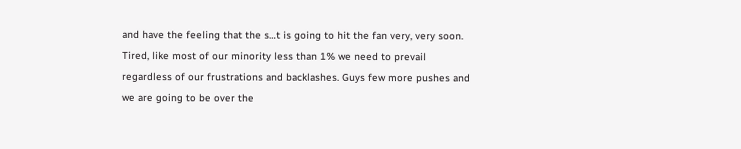and have the feeling that the s…t is going to hit the fan very, very soon. Tired, like most of our minority less than 1% we need to prevail regardless of our frustrations and backlashes. Guys few more pushes and we are going to be over the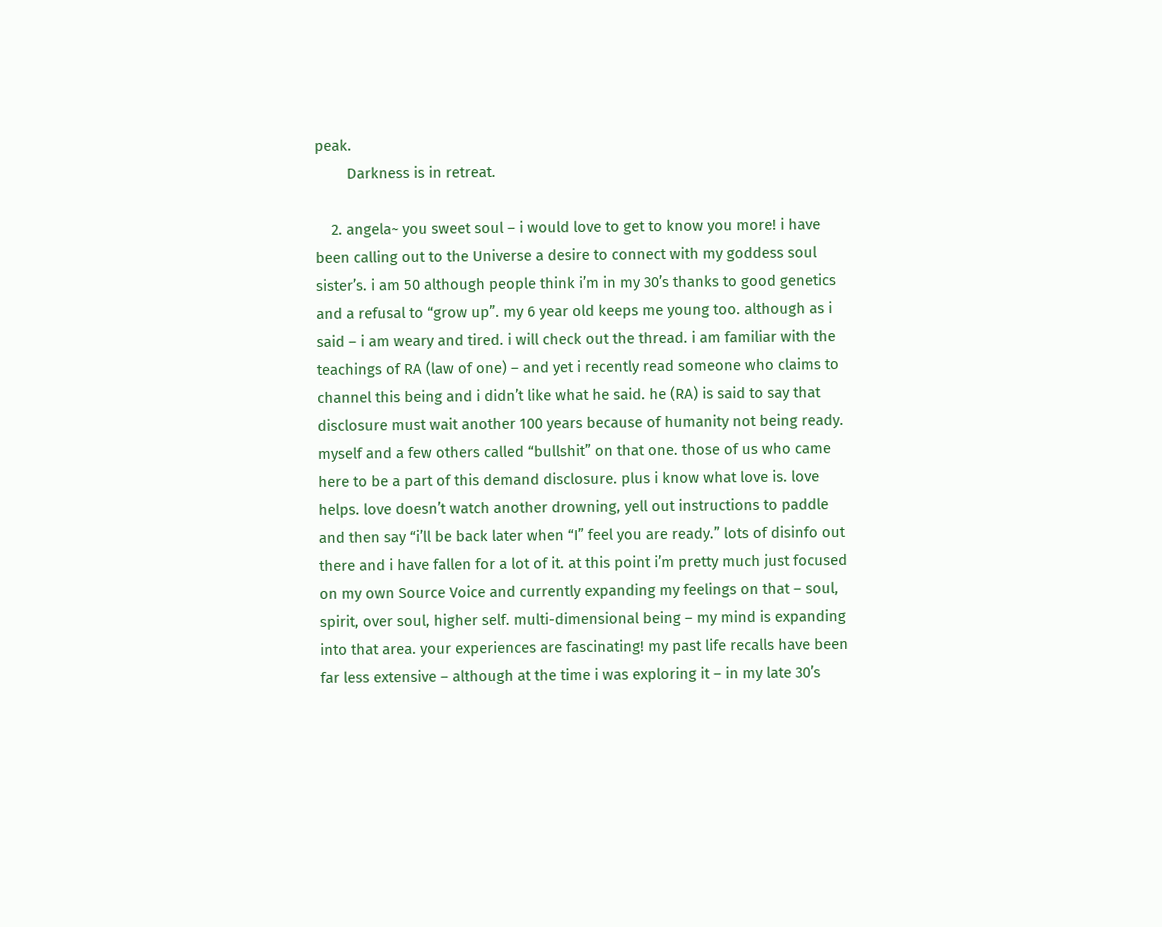peak.
        Darkness is in retreat.

    2. angela~ you sweet soul – i would love to get to know you more! i have been calling out to the Universe a desire to connect with my goddess soul sister’s. i am 50 although people think i’m in my 30’s thanks to good genetics and a refusal to “grow up”. my 6 year old keeps me young too. although as i said – i am weary and tired. i will check out the thread. i am familiar with the teachings of RA (law of one) – and yet i recently read someone who claims to channel this being and i didn’t like what he said. he (RA) is said to say that disclosure must wait another 100 years because of humanity not being ready. myself and a few others called “bullshit” on that one. those of us who came here to be a part of this demand disclosure. plus i know what love is. love helps. love doesn’t watch another drowning, yell out instructions to paddle and then say “i’ll be back later when “I” feel you are ready.” lots of disinfo out there and i have fallen for a lot of it. at this point i’m pretty much just focused on my own Source Voice and currently expanding my feelings on that – soul, spirit, over soul, higher self. multi-dimensional being – my mind is expanding into that area. your experiences are fascinating! my past life recalls have been far less extensive – although at the time i was exploring it – in my late 30’s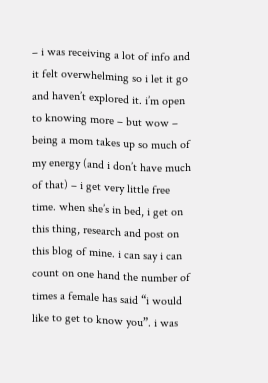– i was receiving a lot of info and it felt overwhelming so i let it go and haven’t explored it. i’m open to knowing more – but wow – being a mom takes up so much of my energy (and i don’t have much of that) – i get very little free time. when she’s in bed, i get on this thing, research and post on this blog of mine. i can say i can count on one hand the number of times a female has said “i would like to get to know you”. i was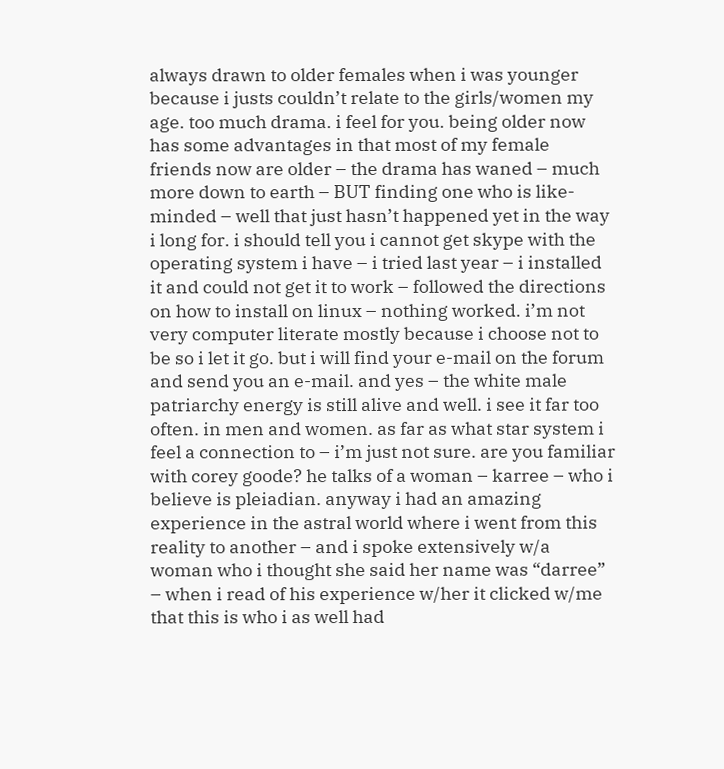always drawn to older females when i was younger because i justs couldn’t relate to the girls/women my age. too much drama. i feel for you. being older now has some advantages in that most of my female friends now are older – the drama has waned – much more down to earth – BUT finding one who is like-minded – well that just hasn’t happened yet in the way i long for. i should tell you i cannot get skype with the operating system i have – i tried last year – i installed it and could not get it to work – followed the directions on how to install on linux – nothing worked. i’m not very computer literate mostly because i choose not to be so i let it go. but i will find your e-mail on the forum and send you an e-mail. and yes – the white male patriarchy energy is still alive and well. i see it far too often. in men and women. as far as what star system i feel a connection to – i’m just not sure. are you familiar with corey goode? he talks of a woman – karree – who i believe is pleiadian. anyway i had an amazing experience in the astral world where i went from this reality to another – and i spoke extensively w/a woman who i thought she said her name was “darree” – when i read of his experience w/her it clicked w/me that this is who i as well had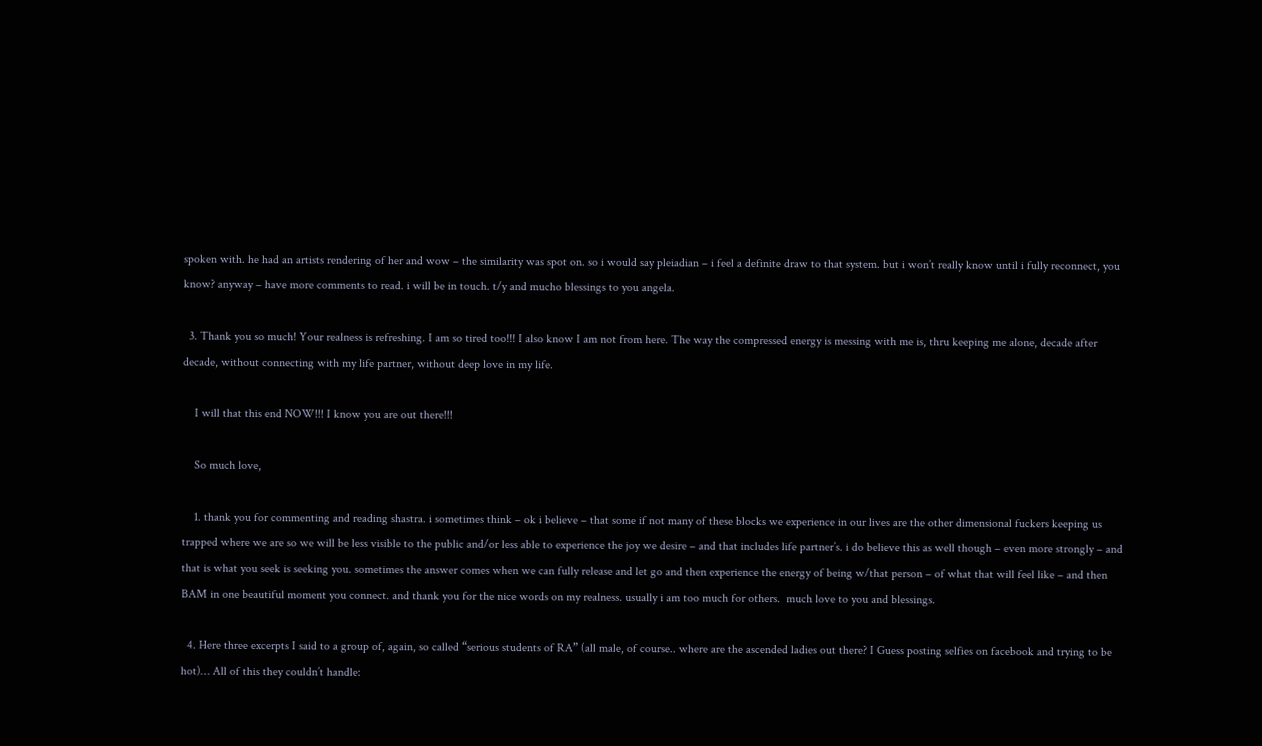spoken with. he had an artists rendering of her and wow – the similarity was spot on. so i would say pleiadian – i feel a definite draw to that system. but i won’t really know until i fully reconnect, you know? anyway – have more comments to read. i will be in touch. t/y and mucho blessings to you angela.

  3. Thank you so much! Your realness is refreshing. I am so tired too!!! I also know I am not from here. The way the compressed energy is messing with me is, thru keeping me alone, decade after decade, without connecting with my life partner, without deep love in my life.

    I will that this end NOW!!! I know you are out there!!!

    So much love,

    1. thank you for commenting and reading shastra. i sometimes think – ok i believe – that some if not many of these blocks we experience in our lives are the other dimensional fuckers keeping us trapped where we are so we will be less visible to the public and/or less able to experience the joy we desire – and that includes life partner’s. i do believe this as well though – even more strongly – and that is what you seek is seeking you. sometimes the answer comes when we can fully release and let go and then experience the energy of being w/that person – of what that will feel like – and then BAM in one beautiful moment you connect. and thank you for the nice words on my realness. usually i am too much for others.  much love to you and blessings.

  4. Here three excerpts I said to a group of, again, so called “serious students of RA” (all male, of course.. where are the ascended ladies out there? I Guess posting selfies on facebook and trying to be hot)… All of this they couldn’t handle: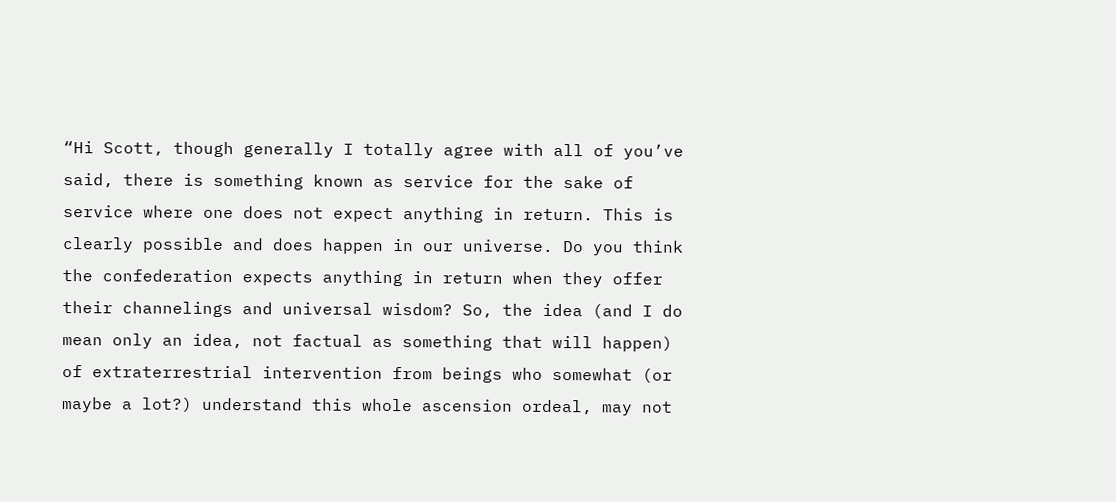“Hi Scott, though generally I totally agree with all of you’ve said, there is something known as service for the sake of service where one does not expect anything in return. This is clearly possible and does happen in our universe. Do you think the confederation expects anything in return when they offer their channelings and universal wisdom? So, the idea (and I do mean only an idea, not factual as something that will happen) of extraterrestrial intervention from beings who somewhat (or maybe a lot?) understand this whole ascension ordeal, may not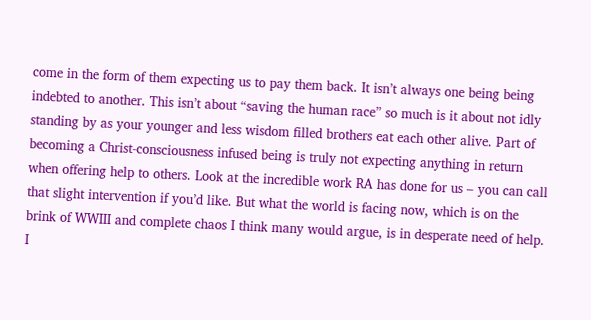come in the form of them expecting us to pay them back. It isn’t always one being being indebted to another. This isn’t about “saving the human race” so much is it about not idly standing by as your younger and less wisdom filled brothers eat each other alive. Part of becoming a Christ-consciousness infused being is truly not expecting anything in return when offering help to others. Look at the incredible work RA has done for us – you can call that slight intervention if you’d like. But what the world is facing now, which is on the brink of WWIII and complete chaos I think many would argue, is in desperate need of help. I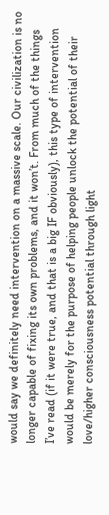would say we definitely need intervention on a massive scale. Our civilization is no longer capable of fixing its own problems, and it won’t. From much of the things I’ve read (if it were true, and that is a big IF obviously), this type of intervention would be merely for the purpose of helping people unlock the potential of their love/higher consciousness potential through light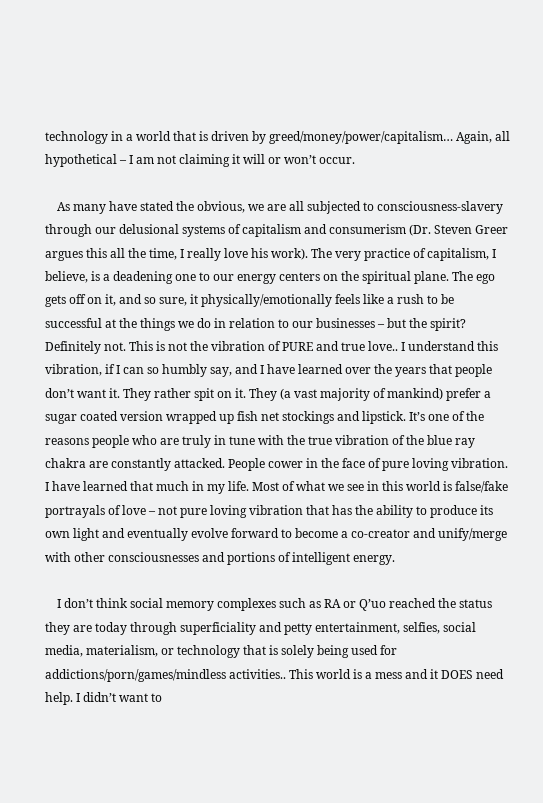technology in a world that is driven by greed/money/power/capitalism… Again, all hypothetical – I am not claiming it will or won’t occur.

    As many have stated the obvious, we are all subjected to consciousness-slavery through our delusional systems of capitalism and consumerism (Dr. Steven Greer argues this all the time, I really love his work). The very practice of capitalism, I believe, is a deadening one to our energy centers on the spiritual plane. The ego gets off on it, and so sure, it physically/emotionally feels like a rush to be successful at the things we do in relation to our businesses – but the spirit? Definitely not. This is not the vibration of PURE and true love.. I understand this vibration, if I can so humbly say, and I have learned over the years that people don’t want it. They rather spit on it. They (a vast majority of mankind) prefer a sugar coated version wrapped up fish net stockings and lipstick. It’s one of the reasons people who are truly in tune with the true vibration of the blue ray chakra are constantly attacked. People cower in the face of pure loving vibration. I have learned that much in my life. Most of what we see in this world is false/fake portrayals of love – not pure loving vibration that has the ability to produce its own light and eventually evolve forward to become a co-creator and unify/merge with other consciousnesses and portions of intelligent energy.

    I don’t think social memory complexes such as RA or Q’uo reached the status they are today through superficiality and petty entertainment, selfies, social media, materialism, or technology that is solely being used for addictions/porn/games/mindless activities.. This world is a mess and it DOES need help. I didn’t want to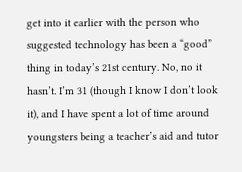get into it earlier with the person who suggested technology has been a “good” thing in today’s 21st century. No, no it hasn’t. I’m 31 (though I know I don’t look it), and I have spent a lot of time around youngsters being a teacher’s aid and tutor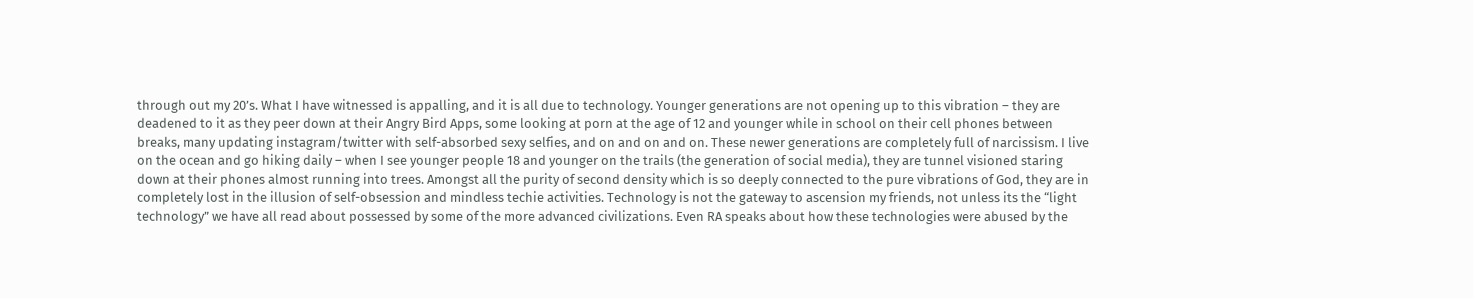through out my 20’s. What I have witnessed is appalling, and it is all due to technology. Younger generations are not opening up to this vibration – they are deadened to it as they peer down at their Angry Bird Apps, some looking at porn at the age of 12 and younger while in school on their cell phones between breaks, many updating instagram/twitter with self-absorbed sexy selfies, and on and on and on. These newer generations are completely full of narcissism. I live on the ocean and go hiking daily – when I see younger people 18 and younger on the trails (the generation of social media), they are tunnel visioned staring down at their phones almost running into trees. Amongst all the purity of second density which is so deeply connected to the pure vibrations of God, they are in completely lost in the illusion of self-obsession and mindless techie activities. Technology is not the gateway to ascension my friends, not unless its the “light technology” we have all read about possessed by some of the more advanced civilizations. Even RA speaks about how these technologies were abused by the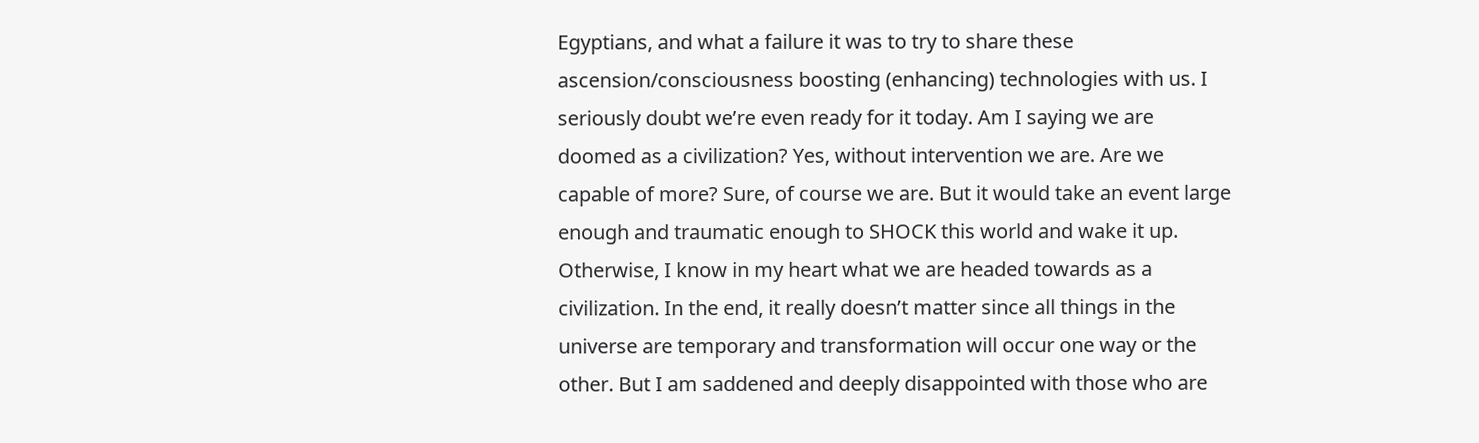Egyptians, and what a failure it was to try to share these ascension/consciousness boosting (enhancing) technologies with us. I seriously doubt we’re even ready for it today. Am I saying we are doomed as a civilization? Yes, without intervention we are. Are we capable of more? Sure, of course we are. But it would take an event large enough and traumatic enough to SHOCK this world and wake it up. Otherwise, I know in my heart what we are headed towards as a civilization. In the end, it really doesn’t matter since all things in the universe are temporary and transformation will occur one way or the other. But I am saddened and deeply disappointed with those who are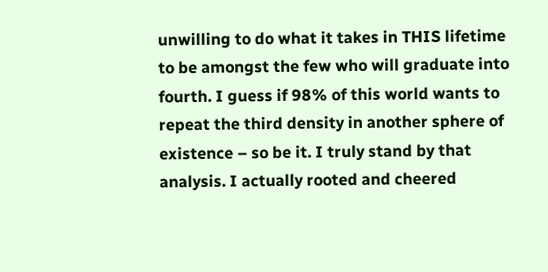unwilling to do what it takes in THIS lifetime to be amongst the few who will graduate into fourth. I guess if 98% of this world wants to repeat the third density in another sphere of existence – so be it. I truly stand by that analysis. I actually rooted and cheered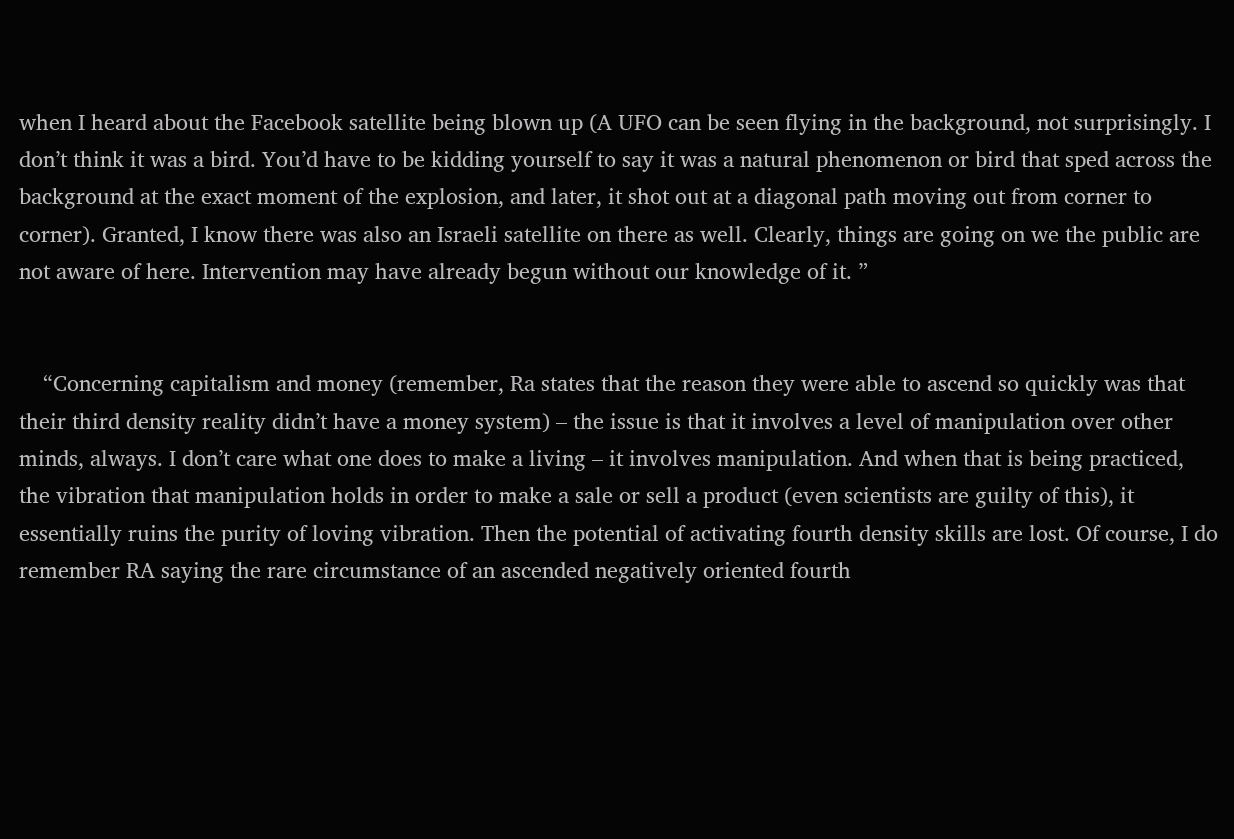when I heard about the Facebook satellite being blown up (A UFO can be seen flying in the background, not surprisingly. I don’t think it was a bird. You’d have to be kidding yourself to say it was a natural phenomenon or bird that sped across the background at the exact moment of the explosion, and later, it shot out at a diagonal path moving out from corner to corner). Granted, I know there was also an Israeli satellite on there as well. Clearly, things are going on we the public are not aware of here. Intervention may have already begun without our knowledge of it. ”


    “Concerning capitalism and money (remember, Ra states that the reason they were able to ascend so quickly was that their third density reality didn’t have a money system) – the issue is that it involves a level of manipulation over other minds, always. I don’t care what one does to make a living – it involves manipulation. And when that is being practiced, the vibration that manipulation holds in order to make a sale or sell a product (even scientists are guilty of this), it essentially ruins the purity of loving vibration. Then the potential of activating fourth density skills are lost. Of course, I do remember RA saying the rare circumstance of an ascended negatively oriented fourth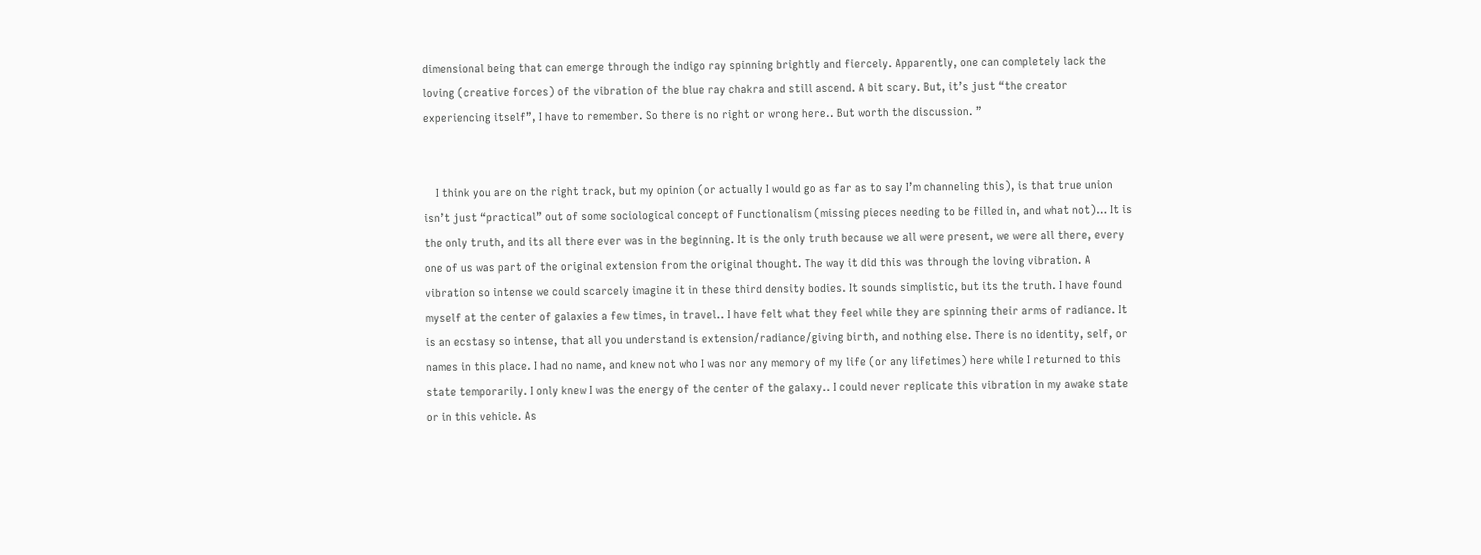dimensional being that can emerge through the indigo ray spinning brightly and fiercely. Apparently, one can completely lack the loving (creative forces) of the vibration of the blue ray chakra and still ascend. A bit scary. But, it’s just “the creator experiencing itself”, I have to remember. So there is no right or wrong here.. But worth the discussion. ”


    I think you are on the right track, but my opinion (or actually I would go as far as to say I’m channeling this), is that true union isn’t just “practical” out of some sociological concept of Functionalism (missing pieces needing to be filled in, and what not)… It is the only truth, and its all there ever was in the beginning. It is the only truth because we all were present, we were all there, every one of us was part of the original extension from the original thought. The way it did this was through the loving vibration. A vibration so intense we could scarcely imagine it in these third density bodies. It sounds simplistic, but its the truth. I have found myself at the center of galaxies a few times, in travel.. I have felt what they feel while they are spinning their arms of radiance. It is an ecstasy so intense, that all you understand is extension/radiance/giving birth, and nothing else. There is no identity, self, or names in this place. I had no name, and knew not who I was nor any memory of my life (or any lifetimes) here while I returned to this state temporarily. I only knew I was the energy of the center of the galaxy.. I could never replicate this vibration in my awake state or in this vehicle. As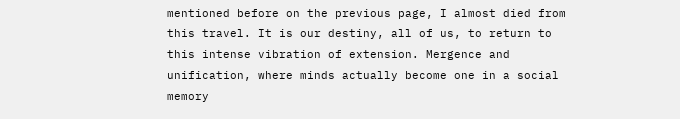mentioned before on the previous page, I almost died from this travel. It is our destiny, all of us, to return to this intense vibration of extension. Mergence and unification, where minds actually become one in a social memory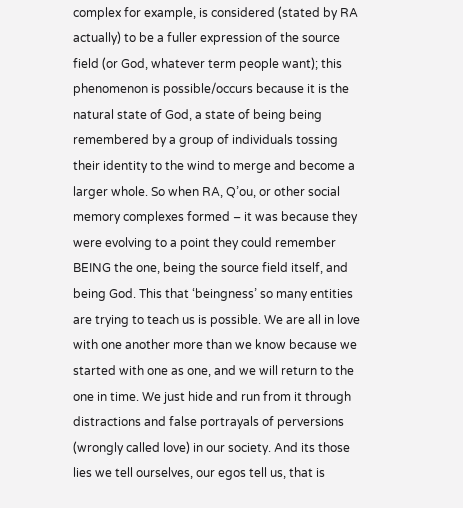complex for example, is considered (stated by RA actually) to be a fuller expression of the source field (or God, whatever term people want); this phenomenon is possible/occurs because it is the natural state of God, a state of being being remembered by a group of individuals tossing their identity to the wind to merge and become a larger whole. So when RA, Q’ou, or other social memory complexes formed – it was because they were evolving to a point they could remember BEING the one, being the source field itself, and being God. This that ‘beingness’ so many entities are trying to teach us is possible. We are all in love with one another more than we know because we started with one as one, and we will return to the one in time. We just hide and run from it through distractions and false portrayals of perversions (wrongly called love) in our society. And its those lies we tell ourselves, our egos tell us, that is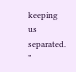keeping us separated. ”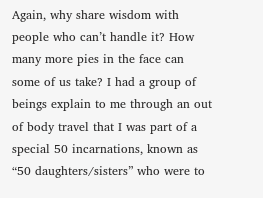Again, why share wisdom with people who can’t handle it? How many more pies in the face can some of us take? I had a group of beings explain to me through an out of body travel that I was part of a special 50 incarnations, known as “50 daughters/sisters” who were to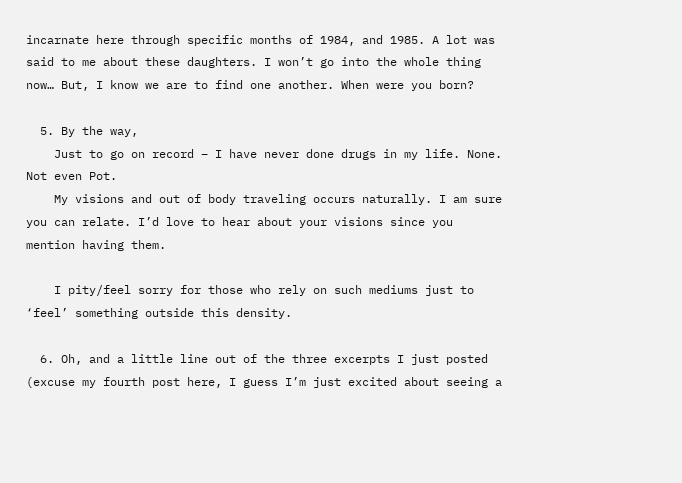incarnate here through specific months of 1984, and 1985. A lot was said to me about these daughters. I won’t go into the whole thing now… But, I know we are to find one another. When were you born?

  5. By the way,
    Just to go on record – I have never done drugs in my life. None. Not even Pot.
    My visions and out of body traveling occurs naturally. I am sure you can relate. I’d love to hear about your visions since you mention having them.

    I pity/feel sorry for those who rely on such mediums just to ‘feel’ something outside this density.

  6. Oh, and a little line out of the three excerpts I just posted (excuse my fourth post here, I guess I’m just excited about seeing a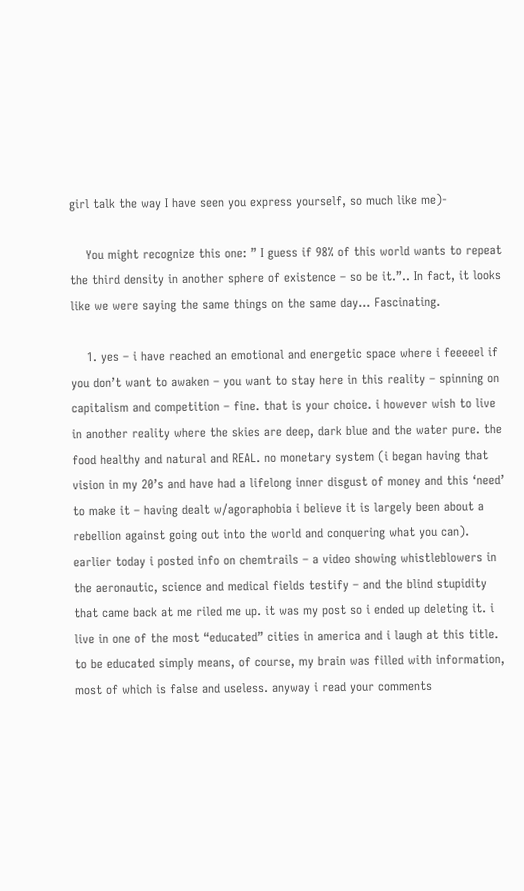girl talk the way I have seen you express yourself, so much like me)-

    You might recognize this one: ” I guess if 98% of this world wants to repeat the third density in another sphere of existence – so be it.”.. In fact, it looks like we were saying the same things on the same day… Fascinating.

    1. yes – i have reached an emotional and energetic space where i feeeeel if you don’t want to awaken – you want to stay here in this reality – spinning on capitalism and competition – fine. that is your choice. i however wish to live in another reality where the skies are deep, dark blue and the water pure. the food healthy and natural and REAL. no monetary system (i began having that vision in my 20’s and have had a lifelong inner disgust of money and this ‘need’ to make it – having dealt w/agoraphobia i believe it is largely been about a rebellion against going out into the world and conquering what you can). earlier today i posted info on chemtrails – a video showing whistleblowers in the aeronautic, science and medical fields testify – and the blind stupidity that came back at me riled me up. it was my post so i ended up deleting it. i live in one of the most “educated” cities in america and i laugh at this title. to be educated simply means, of course, my brain was filled with information, most of which is false and useless. anyway i read your comments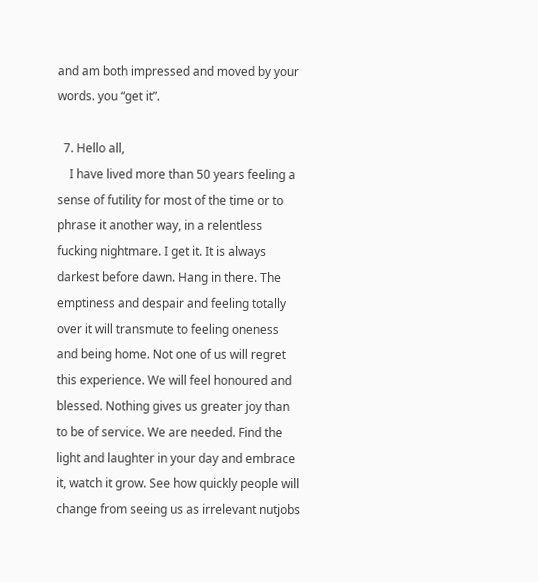and am both impressed and moved by your words. you “get it”.

  7. Hello all,
    I have lived more than 50 years feeling a sense of futility for most of the time or to phrase it another way, in a relentless fucking nightmare. I get it. It is always darkest before dawn. Hang in there. The emptiness and despair and feeling totally over it will transmute to feeling oneness and being home. Not one of us will regret this experience. We will feel honoured and blessed. Nothing gives us greater joy than to be of service. We are needed. Find the light and laughter in your day and embrace it, watch it grow. See how quickly people will change from seeing us as irrelevant nutjobs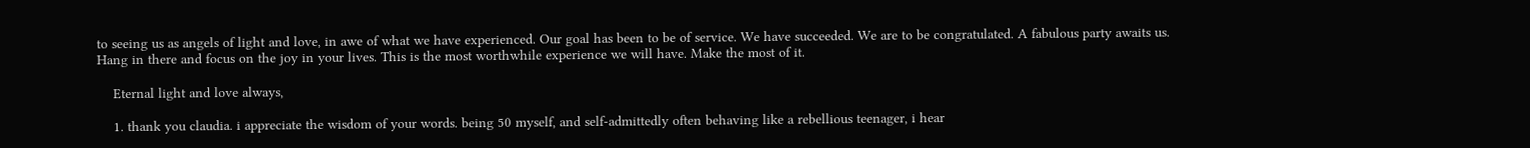to seeing us as angels of light and love, in awe of what we have experienced. Our goal has been to be of service. We have succeeded. We are to be congratulated. A fabulous party awaits us. Hang in there and focus on the joy in your lives. This is the most worthwhile experience we will have. Make the most of it.

    Eternal light and love always,

    1. thank you claudia. i appreciate the wisdom of your words. being 50 myself, and self-admittedly often behaving like a rebellious teenager, i hear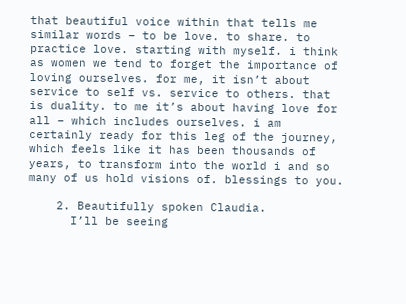that beautiful voice within that tells me similar words – to be love. to share. to practice love. starting with myself. i think as women we tend to forget the importance of loving ourselves. for me, it isn’t about service to self vs. service to others. that is duality. to me it’s about having love for all – which includes ourselves. i am certainly ready for this leg of the journey, which feels like it has been thousands of years, to transform into the world i and so many of us hold visions of. blessings to you.

    2. Beautifully spoken Claudia.
      I’ll be seeing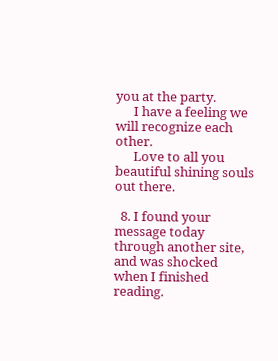you at the party.
      I have a feeling we will recognize each other.
      Love to all you beautiful shining souls out there.

  8. I found your message today through another site, and was shocked when I finished reading.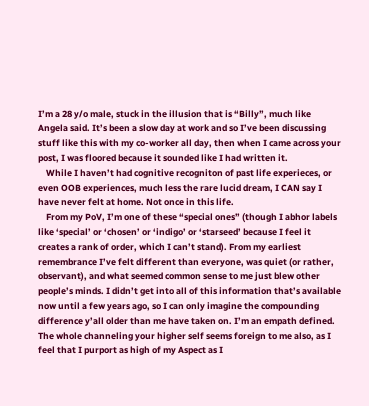I’m a 28 y/o male, stuck in the illusion that is “Billy”, much like Angela said. It’s been a slow day at work and so I’ve been discussing stuff like this with my co-worker all day, then when I came across your post, I was floored because it sounded like I had written it.
    While I haven’t had cognitive recogniton of past life experieces, or even OOB experiences, much less the rare lucid dream, I CAN say I have never felt at home. Not once in this life.
    From my PoV, I’m one of these “special ones” (though I abhor labels like ‘special’ or ‘chosen’ or ‘indigo’ or ‘starseed’ because I feel it creates a rank of order, which I can’t stand). From my earliest remembrance I’ve felt different than everyone, was quiet (or rather, observant), and what seemed common sense to me just blew other people’s minds. I didn’t get into all of this information that’s available now until a few years ago, so I can only imagine the compounding difference y’all older than me have taken on. I’m an empath defined. The whole channeling your higher self seems foreign to me also, as I feel that I purport as high of my Aspect as I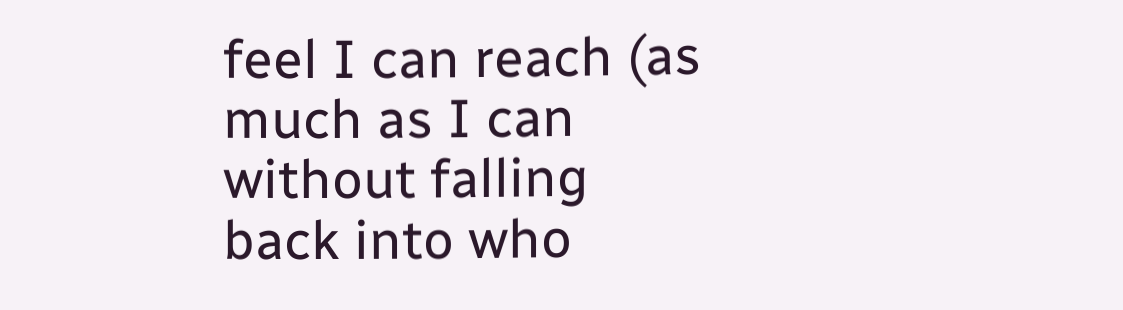feel I can reach (as much as I can without falling back into who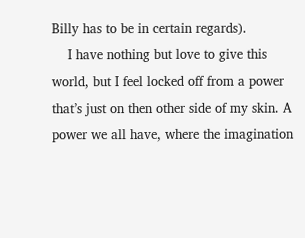Billy has to be in certain regards).
    I have nothing but love to give this world, but I feel locked off from a power that’s just on then other side of my skin. A power we all have, where the imagination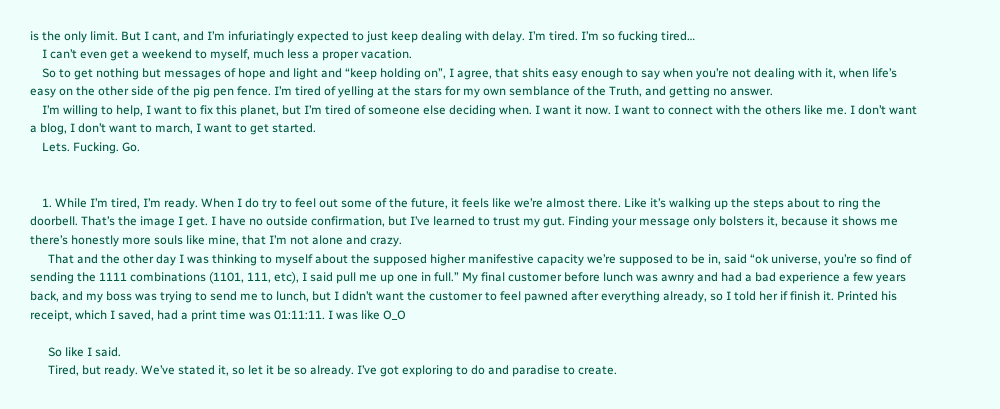is the only limit. But I cant, and I’m infuriatingly expected to just keep dealing with delay. I’m tired. I’m so fucking tired…
    I can’t even get a weekend to myself, much less a proper vacation.
    So to get nothing but messages of hope and light and “keep holding on”, I agree, that shits easy enough to say when you’re not dealing with it, when life’s easy on the other side of the pig pen fence. I’m tired of yelling at the stars for my own semblance of the Truth, and getting no answer.
    I’m willing to help, I want to fix this planet, but I’m tired of someone else deciding when. I want it now. I want to connect with the others like me. I don’t want a blog, I don’t want to march, I want to get started.
    Lets. Fucking. Go.


    1. While I’m tired, I’m ready. When I do try to feel out some of the future, it feels like we’re almost there. Like it’s walking up the steps about to ring the doorbell. That’s the image I get. I have no outside confirmation, but I’ve learned to trust my gut. Finding your message only bolsters it, because it shows me there’s honestly more souls like mine, that I’m not alone and crazy.
      That and the other day I was thinking to myself about the supposed higher manifestive capacity we’re supposed to be in, said “ok universe, you’re so find of sending the 1111 combinations (1101, 111, etc), I said pull me up one in full.” My final customer before lunch was awnry and had a bad experience a few years back, and my boss was trying to send me to lunch, but I didn’t want the customer to feel pawned after everything already, so I told her if finish it. Printed his receipt, which I saved, had a print time was 01:11:11. I was like O_O

      So like I said.
      Tired, but ready. We’ve stated it, so let it be so already. I’ve got exploring to do and paradise to create.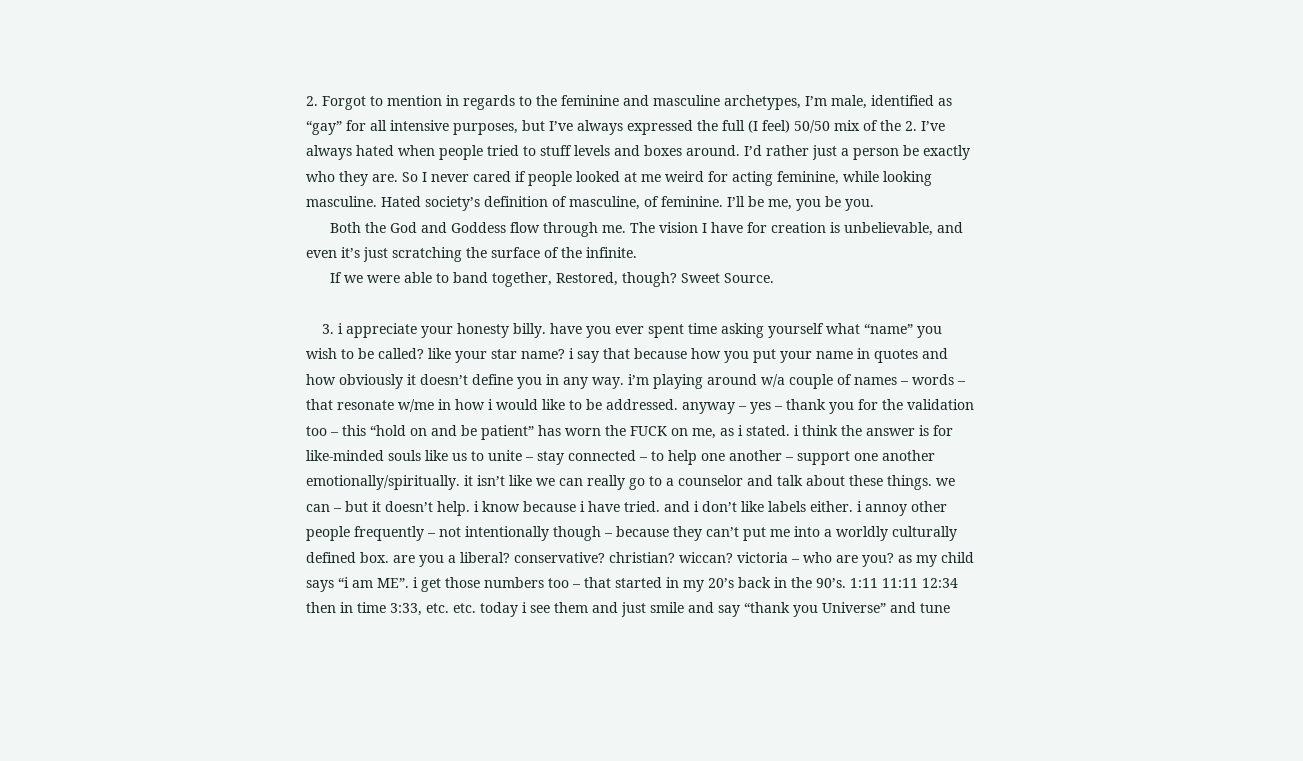2. Forgot to mention in regards to the feminine and masculine archetypes, I’m male, identified as “gay” for all intensive purposes, but I’ve always expressed the full (I feel) 50/50 mix of the 2. I’ve always hated when people tried to stuff levels and boxes around. I’d rather just a person be exactly who they are. So I never cared if people looked at me weird for acting feminine, while looking masculine. Hated society’s definition of masculine, of feminine. I’ll be me, you be you.
      Both the God and Goddess flow through me. The vision I have for creation is unbelievable, and even it’s just scratching the surface of the infinite.
      If we were able to band together, Restored, though? Sweet Source.

    3. i appreciate your honesty billy. have you ever spent time asking yourself what “name” you wish to be called? like your star name? i say that because how you put your name in quotes and how obviously it doesn’t define you in any way. i’m playing around w/a couple of names – words – that resonate w/me in how i would like to be addressed. anyway – yes – thank you for the validation too – this “hold on and be patient” has worn the FUCK on me, as i stated. i think the answer is for like-minded souls like us to unite – stay connected – to help one another – support one another emotionally/spiritually. it isn’t like we can really go to a counselor and talk about these things. we can – but it doesn’t help. i know because i have tried. and i don’t like labels either. i annoy other people frequently – not intentionally though – because they can’t put me into a worldly culturally defined box. are you a liberal? conservative? christian? wiccan? victoria – who are you? as my child says “i am ME”. i get those numbers too – that started in my 20’s back in the 90’s. 1:11 11:11 12:34 then in time 3:33, etc. etc. today i see them and just smile and say “thank you Universe” and tune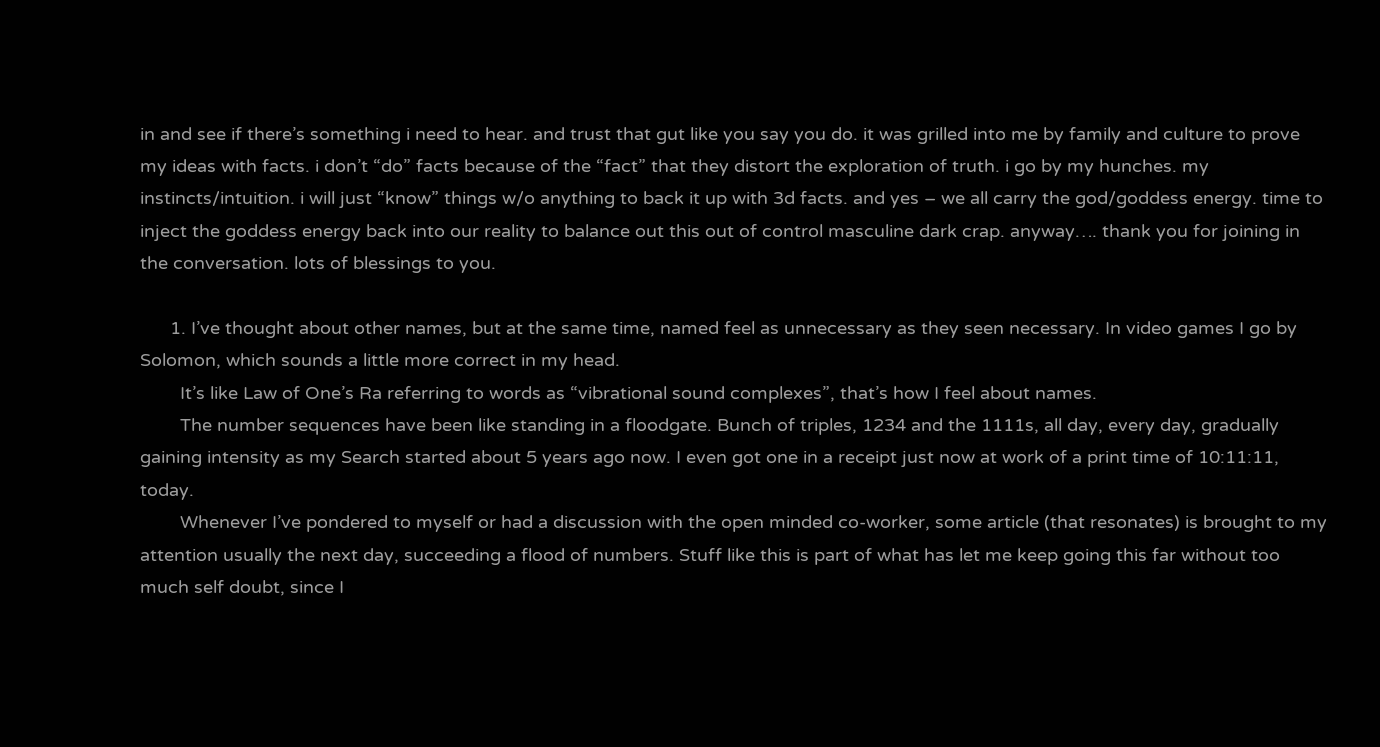in and see if there’s something i need to hear. and trust that gut like you say you do. it was grilled into me by family and culture to prove my ideas with facts. i don’t “do” facts because of the “fact” that they distort the exploration of truth. i go by my hunches. my instincts/intuition. i will just “know” things w/o anything to back it up with 3d facts. and yes – we all carry the god/goddess energy. time to inject the goddess energy back into our reality to balance out this out of control masculine dark crap. anyway…. thank you for joining in the conversation. lots of blessings to you.

      1. I’ve thought about other names, but at the same time, named feel as unnecessary as they seen necessary. In video games I go by Solomon, which sounds a little more correct in my head.
        It’s like Law of One’s Ra referring to words as “vibrational sound complexes”, that’s how I feel about names.
        The number sequences have been like standing in a floodgate. Bunch of triples, 1234 and the 1111s, all day, every day, gradually gaining intensity as my Search started about 5 years ago now. I even got one in a receipt just now at work of a print time of 10:11:11, today.
        Whenever I’ve pondered to myself or had a discussion with the open minded co-worker, some article (that resonates) is brought to my attention usually the next day, succeeding a flood of numbers. Stuff like this is part of what has let me keep going this far without too much self doubt, since I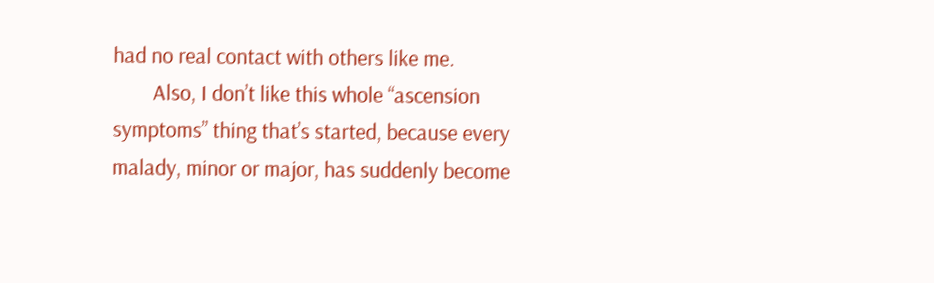had no real contact with others like me.
        Also, I don’t like this whole “ascension symptoms” thing that’s started, because every malady, minor or major, has suddenly become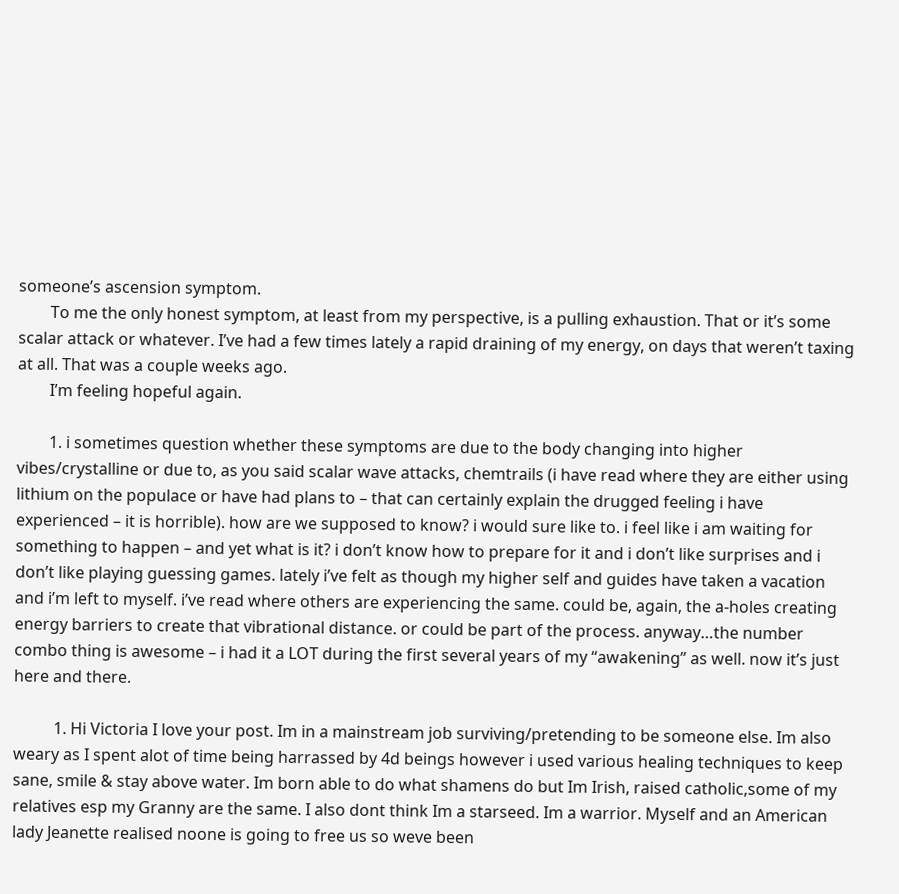someone’s ascension symptom.
        To me the only honest symptom, at least from my perspective, is a pulling exhaustion. That or it’s some scalar attack or whatever. I’ve had a few times lately a rapid draining of my energy, on days that weren’t taxing at all. That was a couple weeks ago.
        I’m feeling hopeful again.

        1. i sometimes question whether these symptoms are due to the body changing into higher vibes/crystalline or due to, as you said scalar wave attacks, chemtrails (i have read where they are either using lithium on the populace or have had plans to – that can certainly explain the drugged feeling i have experienced – it is horrible). how are we supposed to know? i would sure like to. i feel like i am waiting for something to happen – and yet what is it? i don’t know how to prepare for it and i don’t like surprises and i don’t like playing guessing games. lately i’ve felt as though my higher self and guides have taken a vacation and i’m left to myself. i’ve read where others are experiencing the same. could be, again, the a-holes creating energy barriers to create that vibrational distance. or could be part of the process. anyway…the number combo thing is awesome – i had it a LOT during the first several years of my “awakening” as well. now it’s just here and there.

          1. Hi Victoria I love your post. Im in a mainstream job surviving/pretending to be someone else. Im also weary as I spent alot of time being harrassed by 4d beings however i used various healing techniques to keep sane, smile & stay above water. Im born able to do what shamens do but Im Irish, raised catholic,some of my relatives esp my Granny are the same. I also dont think Im a starseed. Im a warrior. Myself and an American lady Jeanette realised noone is going to free us so weve been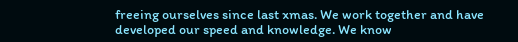freeing ourselves since last xmas. We work together and have developed our speed and knowledge. We know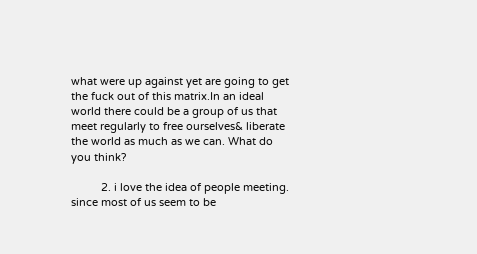what were up against yet are going to get the fuck out of this matrix.In an ideal world there could be a group of us that meet regularly to free ourselves& liberate the world as much as we can. What do you think?

          2. i love the idea of people meeting. since most of us seem to be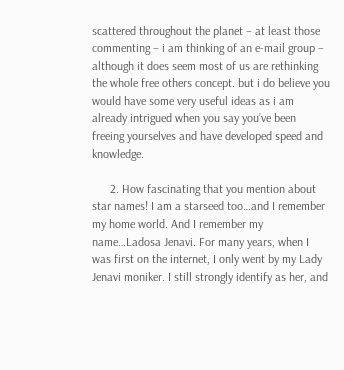scattered throughout the planet – at least those commenting – i am thinking of an e-mail group – although it does seem most of us are rethinking the whole free others concept. but i do believe you would have some very useful ideas as i am already intrigued when you say you’ve been freeing yourselves and have developed speed and knowledge.

      2. How fascinating that you mention about star names! I am a starseed too…and I remember my home world. And I remember my name…Ladosa Jenavi. For many years, when I was first on the internet, I only went by my Lady Jenavi moniker. I still strongly identify as her, and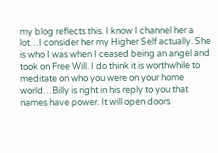my blog reflects this. I know I channel her a lot…I consider her my Higher Self actually. She is who I was when I ceased being an angel and took on Free Will. I do think it is worthwhile to meditate on who you were on your home world…Billy is right in his reply to you that names have power. It will open doors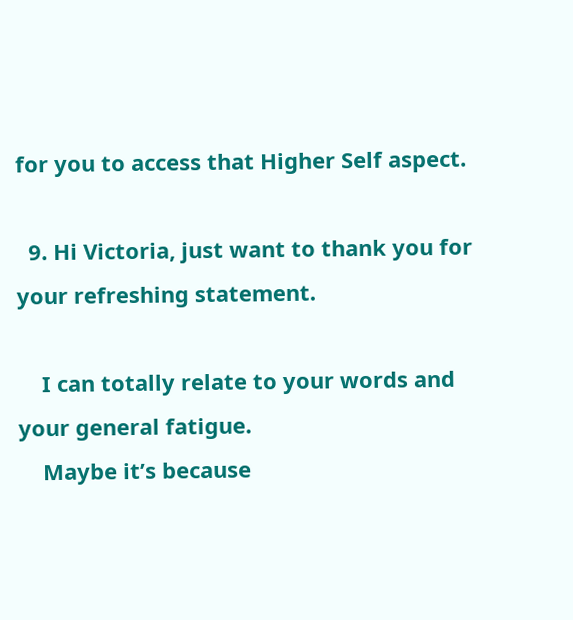for you to access that Higher Self aspect.

  9. Hi Victoria, just want to thank you for your refreshing statement.

    I can totally relate to your words and your general fatigue.
    Maybe it’s because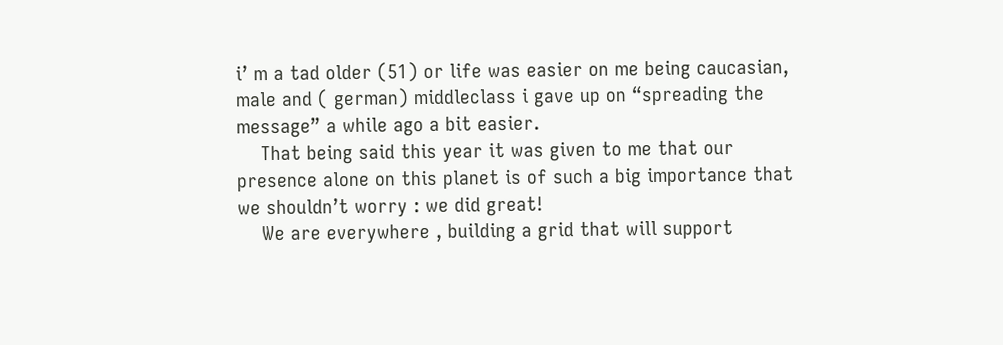i’ m a tad older (51) or life was easier on me being caucasian, male and ( german) middleclass i gave up on “spreading the message” a while ago a bit easier.
    That being said this year it was given to me that our presence alone on this planet is of such a big importance that we shouldn’t worry : we did great!
    We are everywhere , building a grid that will support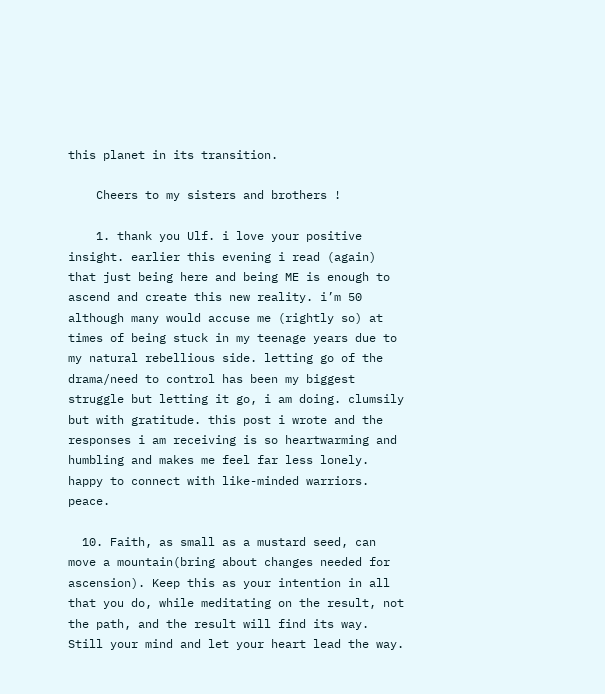this planet in its transition.

    Cheers to my sisters and brothers !

    1. thank you Ulf. i love your positive insight. earlier this evening i read (again) that just being here and being ME is enough to ascend and create this new reality. i’m 50 although many would accuse me (rightly so) at times of being stuck in my teenage years due to my natural rebellious side. letting go of the drama/need to control has been my biggest struggle but letting it go, i am doing. clumsily but with gratitude. this post i wrote and the responses i am receiving is so heartwarming and humbling and makes me feel far less lonely. happy to connect with like-minded warriors. peace.

  10. Faith, as small as a mustard seed, can move a mountain(bring about changes needed for ascension). Keep this as your intention in all that you do, while meditating on the result, not the path, and the result will find its way. Still your mind and let your heart lead the way.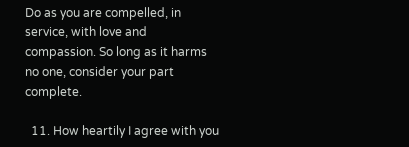Do as you are compelled, in service, with love and compassion. So long as it harms no one, consider your part complete.

  11. How heartily I agree with you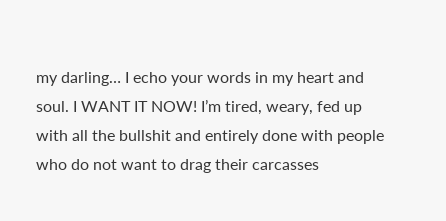my darling… I echo your words in my heart and soul. I WANT IT NOW! I’m tired, weary, fed up with all the bullshit and entirely done with people who do not want to drag their carcasses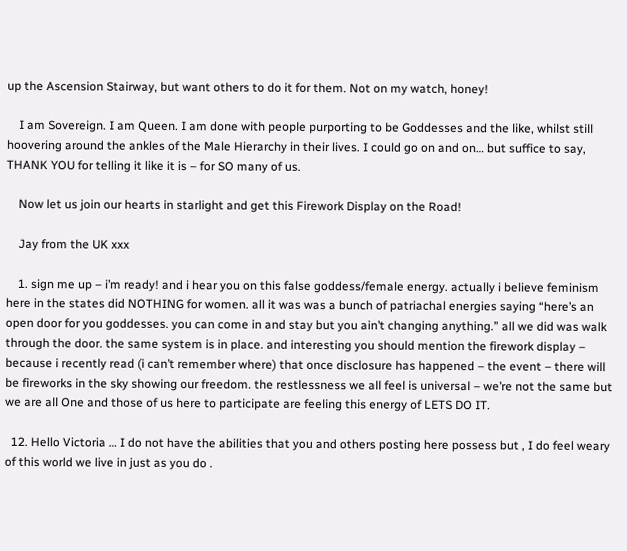up the Ascension Stairway, but want others to do it for them. Not on my watch, honey!

    I am Sovereign. I am Queen. I am done with people purporting to be Goddesses and the like, whilst still hoovering around the ankles of the Male Hierarchy in their lives. I could go on and on… but suffice to say, THANK YOU for telling it like it is – for SO many of us.

    Now let us join our hearts in starlight and get this Firework Display on the Road!

    Jay from the UK xxx

    1. sign me up – i’m ready! and i hear you on this false goddess/female energy. actually i believe feminism here in the states did NOTHING for women. all it was was a bunch of patriachal energies saying “here’s an open door for you goddesses. you can come in and stay but you ain’t changing anything.” all we did was walk through the door. the same system is in place. and interesting you should mention the firework display – because i recently read (i can’t remember where) that once disclosure has happened – the event – there will be fireworks in the sky showing our freedom. the restlessness we all feel is universal – we’re not the same but we are all One and those of us here to participate are feeling this energy of LETS DO IT.

  12. Hello Victoria … I do not have the abilities that you and others posting here possess but , I do feel weary of this world we live in just as you do .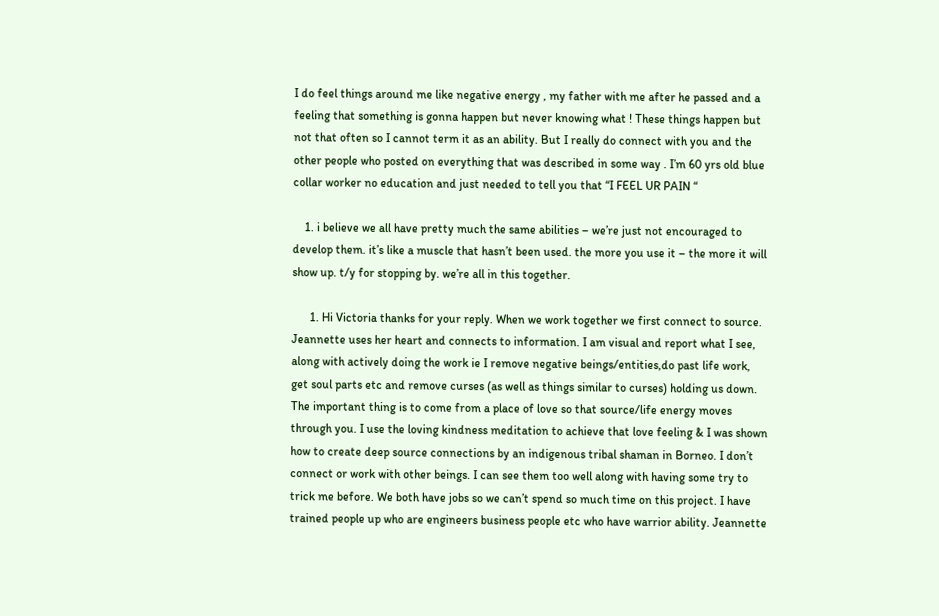I do feel things around me like negative energy , my father with me after he passed and a feeling that something is gonna happen but never knowing what ! These things happen but not that often so I cannot term it as an ability. But I really do connect with you and the other people who posted on everything that was described in some way . I’m 60 yrs old blue collar worker no education and just needed to tell you that “I FEEL UR PAIN “

    1. i believe we all have pretty much the same abilities – we’re just not encouraged to develop them. it’s like a muscle that hasn’t been used. the more you use it – the more it will show up. t/y for stopping by. we’re all in this together.

      1. Hi Victoria thanks for your reply. When we work together we first connect to source. Jeannette uses her heart and connects to information. I am visual and report what I see, along with actively doing the work ie I remove negative beings/entities,do past life work, get soul parts etc and remove curses (as well as things similar to curses) holding us down. The important thing is to come from a place of love so that source/life energy moves through you. I use the loving kindness meditation to achieve that love feeling & I was shown how to create deep source connections by an indigenous tribal shaman in Borneo. I don’t connect or work with other beings. I can see them too well along with having some try to trick me before. We both have jobs so we can’t spend so much time on this project. I have trained people up who are engineers business people etc who have warrior ability. Jeannette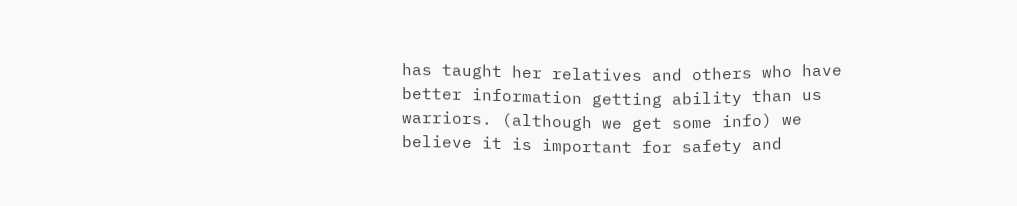has taught her relatives and others who have better information getting ability than us warriors. (although we get some info) we believe it is important for safety and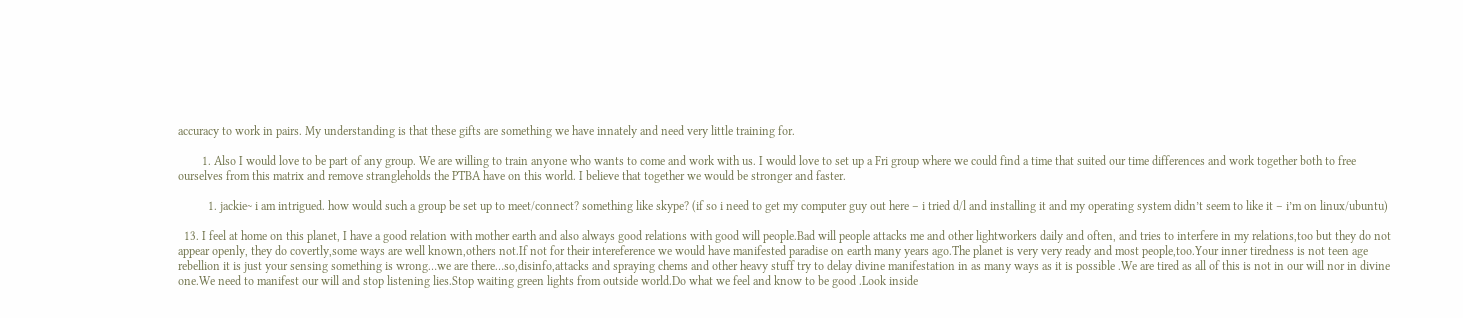accuracy to work in pairs. My understanding is that these gifts are something we have innately and need very little training for.

        1. Also I would love to be part of any group. We are willing to train anyone who wants to come and work with us. I would love to set up a Fri group where we could find a time that suited our time differences and work together both to free ourselves from this matrix and remove strangleholds the PTBA have on this world. I believe that together we would be stronger and faster.

          1. jackie~ i am intrigued. how would such a group be set up to meet/connect? something like skype? (if so i need to get my computer guy out here – i tried d/l and installing it and my operating system didn’t seem to like it – i’m on linux/ubuntu)

  13. I feel at home on this planet, I have a good relation with mother earth and also always good relations with good will people.Bad will people attacks me and other lightworkers daily and often, and tries to interfere in my relations,too but they do not appear openly, they do covertly,some ways are well known,others not.If not for their intereference we would have manifested paradise on earth many years ago.The planet is very very ready and most people,too.Your inner tiredness is not teen age rebellion it is just your sensing something is wrong…we are there…so,disinfo,attacks and spraying chems and other heavy stuff try to delay divine manifestation in as many ways as it is possible .We are tired as all of this is not in our will nor in divine one.We need to manifest our will and stop listening lies.Stop waiting green lights from outside world.Do what we feel and know to be good .Look inside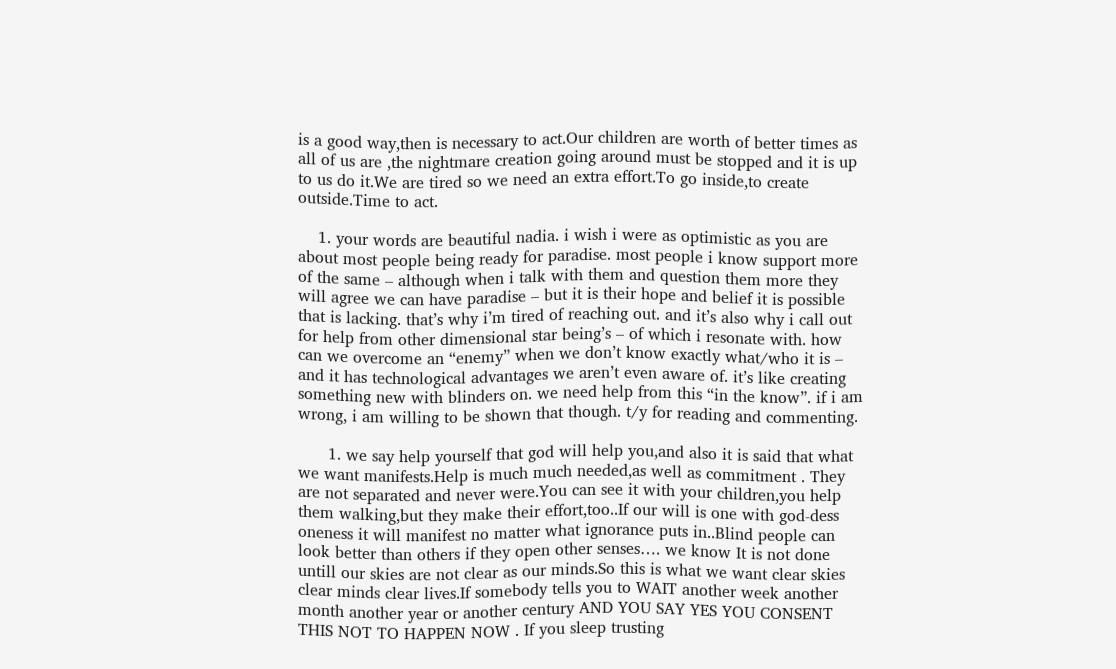is a good way,then is necessary to act.Our children are worth of better times as all of us are ,the nightmare creation going around must be stopped and it is up to us do it.We are tired so we need an extra effort.To go inside,to create outside.Time to act.

    1. your words are beautiful nadia. i wish i were as optimistic as you are about most people being ready for paradise. most people i know support more of the same – although when i talk with them and question them more they will agree we can have paradise – but it is their hope and belief it is possible that is lacking. that’s why i’m tired of reaching out. and it’s also why i call out for help from other dimensional star being’s – of which i resonate with. how can we overcome an “enemy” when we don’t know exactly what/who it is – and it has technological advantages we aren’t even aware of. it’s like creating something new with blinders on. we need help from this “in the know”. if i am wrong, i am willing to be shown that though. t/y for reading and commenting.

      1. we say help yourself that god will help you,and also it is said that what we want manifests.Help is much much needed,as well as commitment . They are not separated and never were.You can see it with your children,you help them walking,but they make their effort,too..If our will is one with god-dess oneness it will manifest no matter what ignorance puts in..Blind people can look better than others if they open other senses…. we know It is not done untill our skies are not clear as our minds.So this is what we want clear skies clear minds clear lives.If somebody tells you to WAIT another week another month another year or another century AND YOU SAY YES YOU CONSENT THIS NOT TO HAPPEN NOW . If you sleep trusting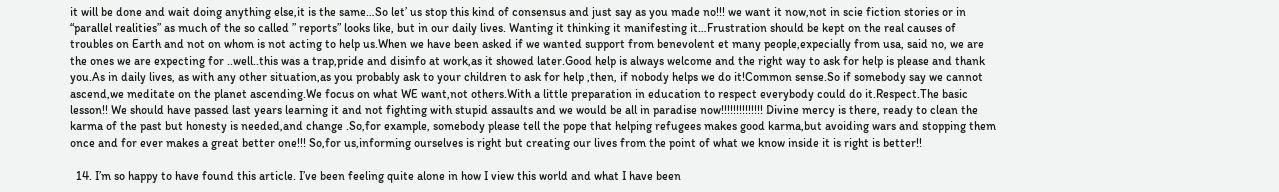it will be done and wait doing anything else,it is the same…So let’ us stop this kind of consensus and just say as you made no!!! we want it now,not in scie fiction stories or in “parallel realities” as much of the so called ” reports” looks like, but in our daily lives. Wanting it thinking it manifesting it…Frustration should be kept on the real causes of troubles on Earth and not on whom is not acting to help us.When we have been asked if we wanted support from benevolent et many people,expecially from usa, said no, we are the ones we are expecting for ..well..this was a trap,pride and disinfo at work,as it showed later.Good help is always welcome and the right way to ask for help is please and thank you.As in daily lives, as with any other situation,as you probably ask to your children to ask for help ,then, if nobody helps we do it!Common sense.So if somebody say we cannot ascend,we meditate on the planet ascending.We focus on what WE want,not others.With a little preparation in education to respect everybody could do it.Respect.The basic lesson!! We should have passed last years learning it and not fighting with stupid assaults and we would be all in paradise now!!!!!!!!!!!!!! Divine mercy is there, ready to clean the karma of the past but honesty is needed,and change .So,for example, somebody please tell the pope that helping refugees makes good karma,but avoiding wars and stopping them once and for ever makes a great better one!!! So,for us,informing ourselves is right but creating our lives from the point of what we know inside it is right is better!!

  14. I’m so happy to have found this article. I’ve been feeling quite alone in how I view this world and what I have been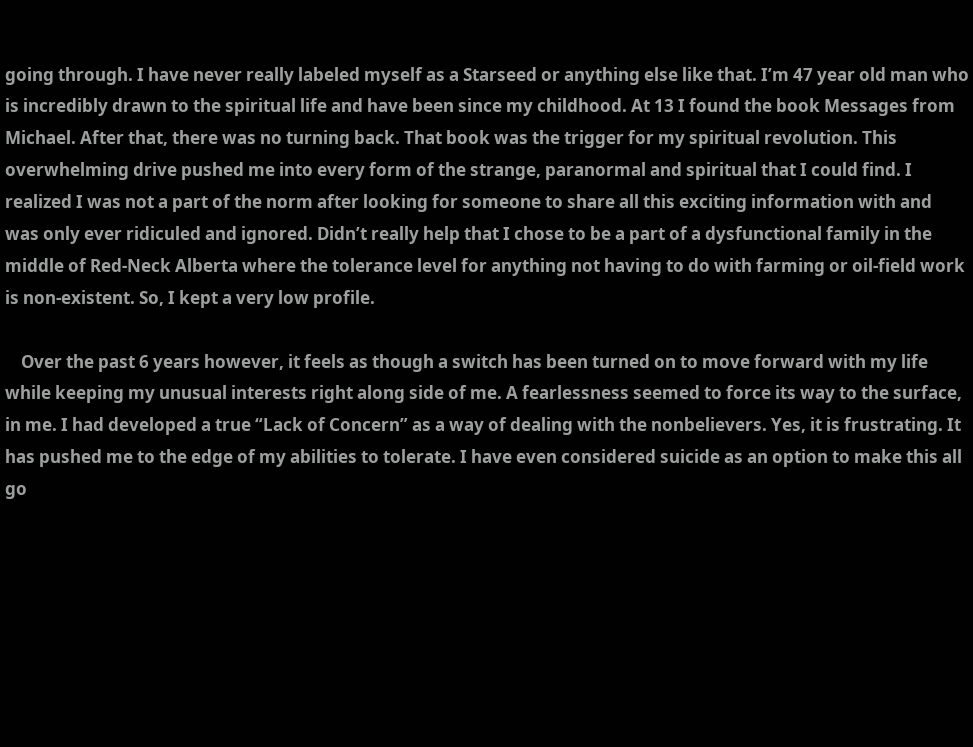going through. I have never really labeled myself as a Starseed or anything else like that. I’m 47 year old man who is incredibly drawn to the spiritual life and have been since my childhood. At 13 I found the book Messages from Michael. After that, there was no turning back. That book was the trigger for my spiritual revolution. This overwhelming drive pushed me into every form of the strange, paranormal and spiritual that I could find. I realized I was not a part of the norm after looking for someone to share all this exciting information with and was only ever ridiculed and ignored. Didn’t really help that I chose to be a part of a dysfunctional family in the middle of Red-Neck Alberta where the tolerance level for anything not having to do with farming or oil-field work is non-existent. So, I kept a very low profile.

    Over the past 6 years however, it feels as though a switch has been turned on to move forward with my life while keeping my unusual interests right along side of me. A fearlessness seemed to force its way to the surface, in me. I had developed a true “Lack of Concern” as a way of dealing with the nonbelievers. Yes, it is frustrating. It has pushed me to the edge of my abilities to tolerate. I have even considered suicide as an option to make this all go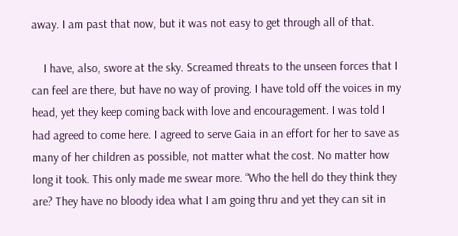away. I am past that now, but it was not easy to get through all of that.

    I have, also, swore at the sky. Screamed threats to the unseen forces that I can feel are there, but have no way of proving. I have told off the voices in my head, yet they keep coming back with love and encouragement. I was told I had agreed to come here. I agreed to serve Gaia in an effort for her to save as many of her children as possible, not matter what the cost. No matter how long it took. This only made me swear more. “Who the hell do they think they are? They have no bloody idea what I am going thru and yet they can sit in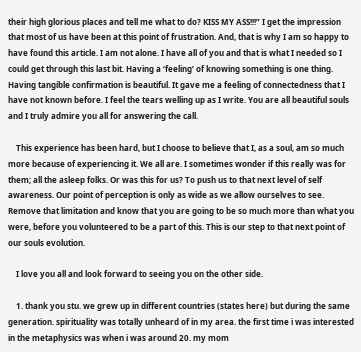their high glorious places and tell me what to do? KISS MY ASS!!!” I get the impression that most of us have been at this point of frustration. And, that is why I am so happy to have found this article. I am not alone. I have all of you and that is what I needed so I could get through this last bit. Having a ‘feeling’ of knowing something is one thing. Having tangible confirmation is beautiful. It gave me a feeling of connectedness that I have not known before. I feel the tears welling up as I write. You are all beautiful souls and I truly admire you all for answering the call.

    This experience has been hard, but I choose to believe that I, as a soul, am so much more because of experiencing it. We all are. I sometimes wonder if this really was for them; all the asleep folks. Or was this for us? To push us to that next level of self awareness. Our point of perception is only as wide as we allow ourselves to see. Remove that limitation and know that you are going to be so much more than what you were, before you volunteered to be a part of this. This is our step to that next point of our souls evolution.

    I love you all and look forward to seeing you on the other side.

    1. thank you stu. we grew up in different countries (states here) but during the same generation. spirituality was totally unheard of in my area. the first time i was interested in the metaphysics was when i was around 20. my mom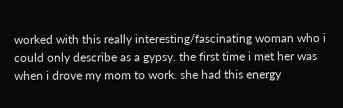worked with this really interesting/fascinating woman who i could only describe as a gypsy. the first time i met her was when i drove my mom to work. she had this energy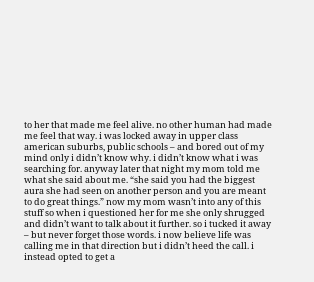to her that made me feel alive. no other human had made me feel that way. i was locked away in upper class american suburbs, public schools – and bored out of my mind only i didn’t know why. i didn’t know what i was searching for. anyway later that night my mom told me what she said about me. “she said you had the biggest aura she had seen on another person and you are meant to do great things.” now my mom wasn’t into any of this stuff so when i questioned her for me she only shrugged and didn’t want to talk about it further. so i tucked it away – but never forget those words. i now believe life was calling me in that direction but i didn’t heed the call. i instead opted to get a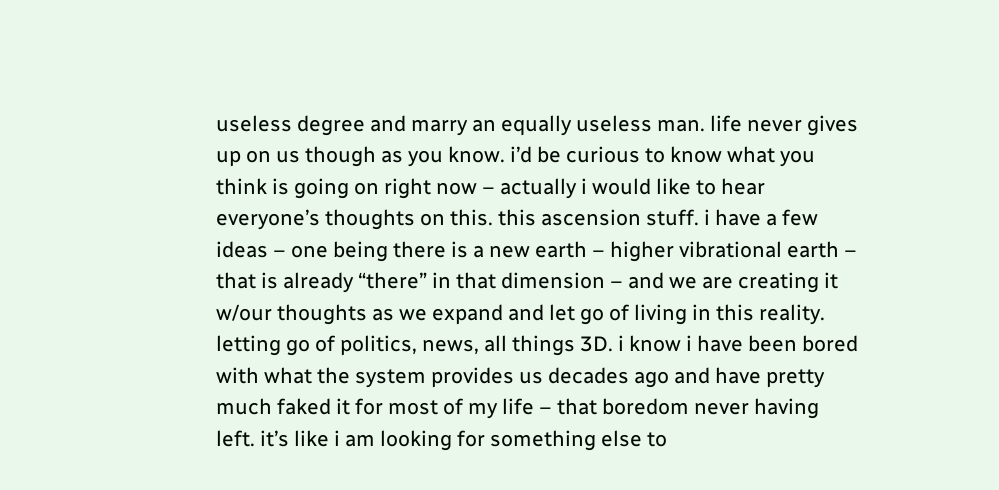useless degree and marry an equally useless man. life never gives up on us though as you know. i’d be curious to know what you think is going on right now – actually i would like to hear everyone’s thoughts on this. this ascension stuff. i have a few ideas – one being there is a new earth – higher vibrational earth – that is already “there” in that dimension – and we are creating it w/our thoughts as we expand and let go of living in this reality. letting go of politics, news, all things 3D. i know i have been bored with what the system provides us decades ago and have pretty much faked it for most of my life – that boredom never having left. it’s like i am looking for something else to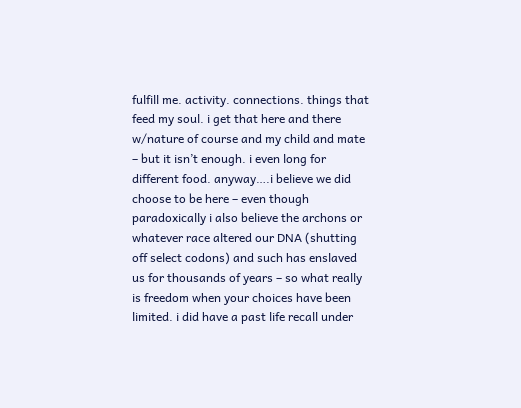fulfill me. activity. connections. things that feed my soul. i get that here and there w/nature of course and my child and mate – but it isn’t enough. i even long for different food. anyway….i believe we did choose to be here – even though paradoxically i also believe the archons or whatever race altered our DNA (shutting off select codons) and such has enslaved us for thousands of years – so what really is freedom when your choices have been limited. i did have a past life recall under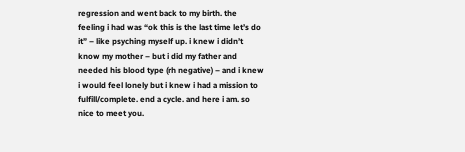regression and went back to my birth. the feeling i had was “ok this is the last time let’s do it” – like psyching myself up. i knew i didn’t know my mother – but i did my father and needed his blood type (rh negative) – and i knew i would feel lonely but i knew i had a mission to fulfill/complete. end a cycle. and here i am. so nice to meet you.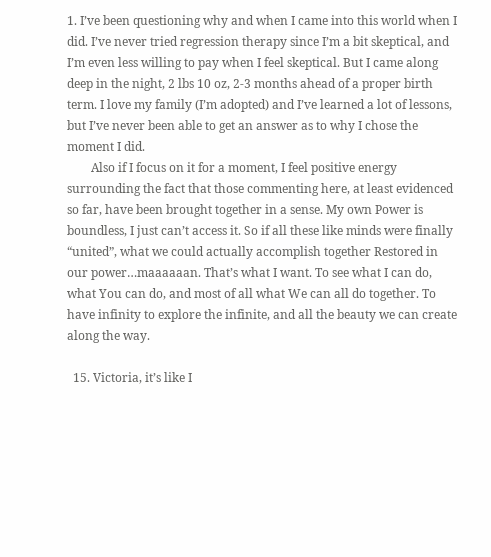1. I’ve been questioning why and when I came into this world when I did. I’ve never tried regression therapy since I’m a bit skeptical, and I’m even less willing to pay when I feel skeptical. But I came along deep in the night, 2 lbs 10 oz, 2-3 months ahead of a proper birth term. I love my family (I’m adopted) and I’ve learned a lot of lessons, but I’ve never been able to get an answer as to why I chose the moment I did.
        Also if I focus on it for a moment, I feel positive energy surrounding the fact that those commenting here, at least evidenced so far, have been brought together in a sense. My own Power is boundless, I just can’t access it. So if all these like minds were finally “united”, what we could actually accomplish together Restored in our power…maaaaaan. That’s what I want. To see what I can do, what You can do, and most of all what We can all do together. To have infinity to explore the infinite, and all the beauty we can create along the way.

  15. Victoria, it’s like I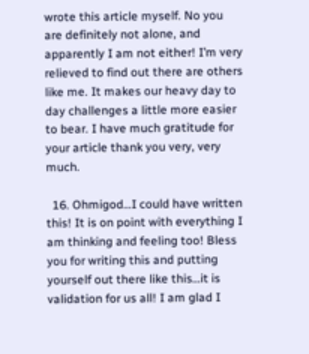wrote this article myself. No you are definitely not alone, and apparently I am not either! I’m very relieved to find out there are others like me. It makes our heavy day to day challenges a little more easier to bear. I have much gratitude for your article thank you very, very much.

  16. Ohmigod…I could have written this! It is on point with everything I am thinking and feeling too! Bless you for writing this and putting yourself out there like this…it is validation for us all! I am glad I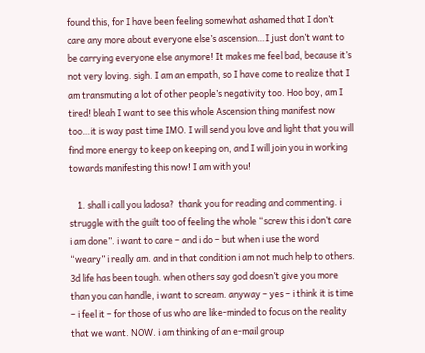found this, for I have been feeling somewhat ashamed that I don’t care any more about everyone else’s ascension…I just don’t want to be carrying everyone else anymore! It makes me feel bad, because it’s not very loving. sigh. I am an empath, so I have come to realize that I am transmuting a lot of other people’s negativity too. Hoo boy, am I tired! bleah I want to see this whole Ascension thing manifest now too…it is way past time IMO. I will send you love and light that you will find more energy to keep on keeping on, and I will join you in working towards manifesting this now! I am with you!

    1. shall i call you ladosa?  thank you for reading and commenting. i struggle with the guilt too of feeling the whole “screw this i don’t care i am done”. i want to care – and i do – but when i use the word “weary” i really am. and in that condition i am not much help to others. 3d life has been tough. when others say god doesn’t give you more than you can handle, i want to scream. anyway – yes – i think it is time – i feel it – for those of us who are like-minded to focus on the reality that we want. NOW. i am thinking of an e-mail group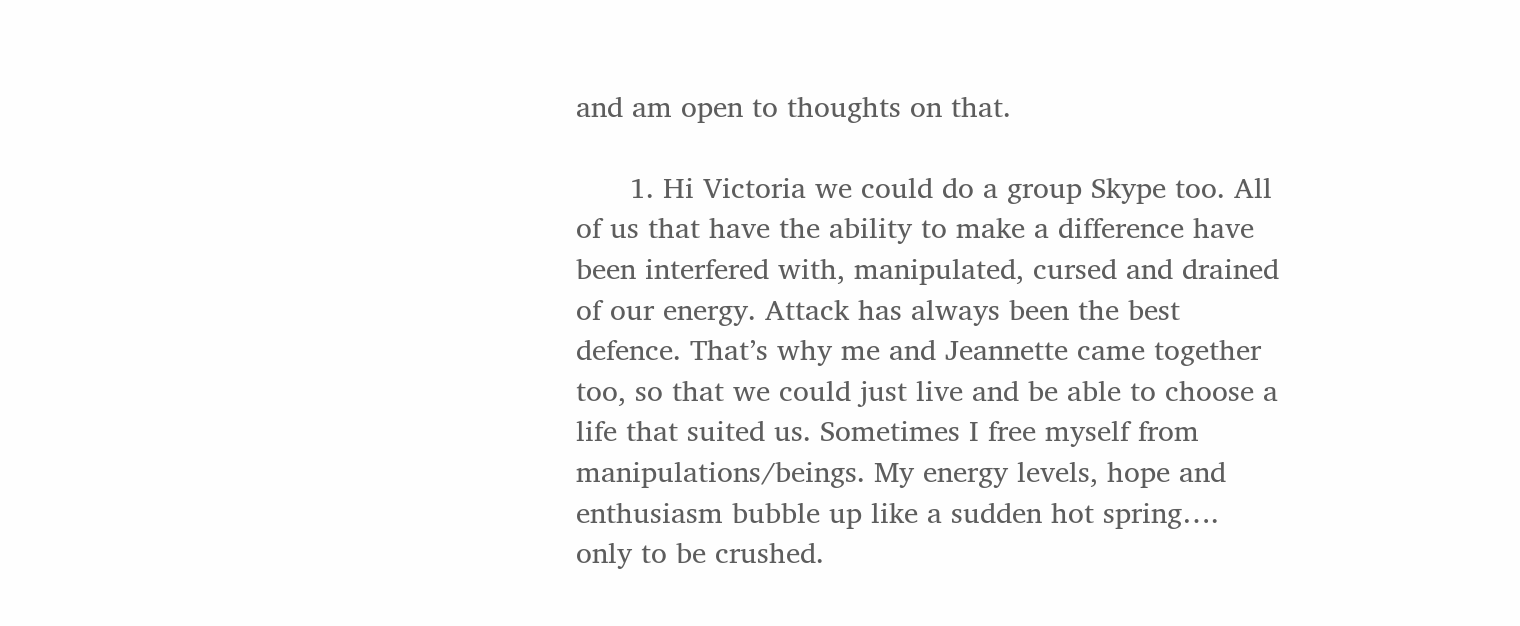and am open to thoughts on that.

      1. Hi Victoria we could do a group Skype too. All of us that have the ability to make a difference have been interfered with, manipulated, cursed and drained of our energy. Attack has always been the best defence. That’s why me and Jeannette came together too, so that we could just live and be able to choose a life that suited us. Sometimes I free myself from manipulations/beings. My energy levels, hope and enthusiasm bubble up like a sudden hot spring…. only to be crushed.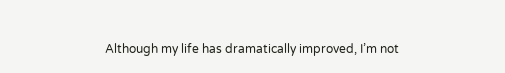Although my life has dramatically improved, I’m not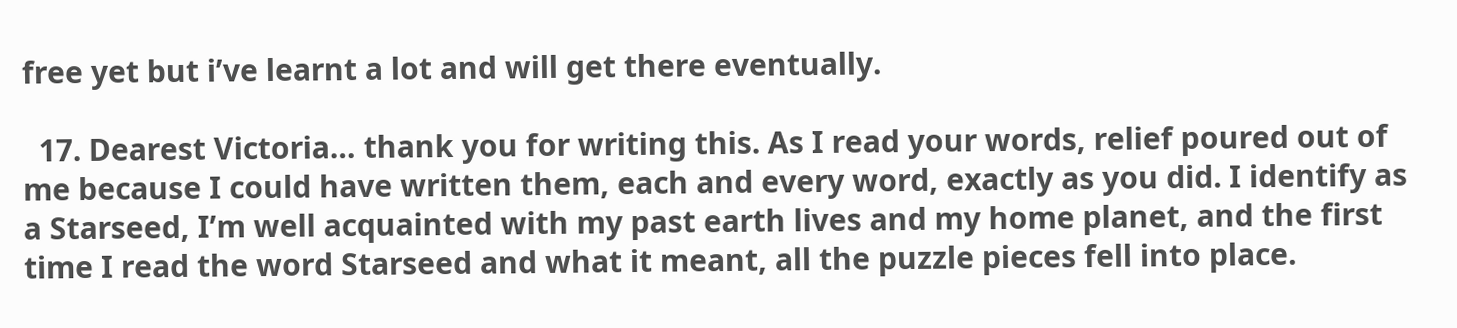free yet but i’ve learnt a lot and will get there eventually.

  17. Dearest Victoria… thank you for writing this. As I read your words, relief poured out of me because I could have written them, each and every word, exactly as you did. I identify as a Starseed, I’m well acquainted with my past earth lives and my home planet, and the first time I read the word Starseed and what it meant, all the puzzle pieces fell into place.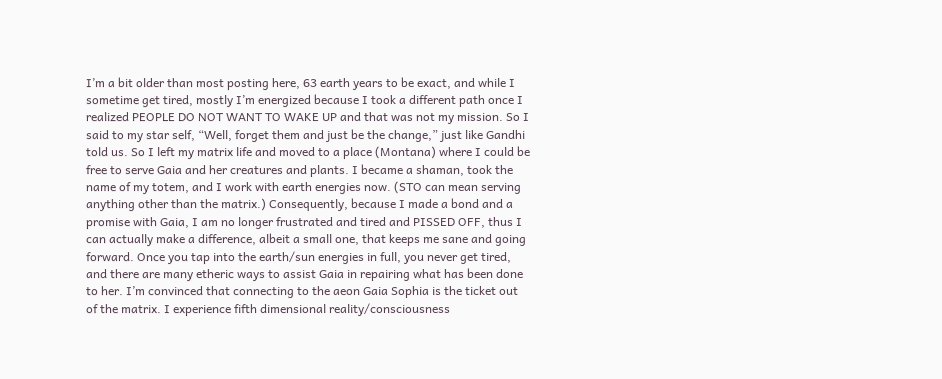I’m a bit older than most posting here, 63 earth years to be exact, and while I sometime get tired, mostly I’m energized because I took a different path once I realized PEOPLE DO NOT WANT TO WAKE UP and that was not my mission. So I said to my star self, “Well, forget them and just be the change,” just like Gandhi told us. So I left my matrix life and moved to a place (Montana) where I could be free to serve Gaia and her creatures and plants. I became a shaman, took the name of my totem, and I work with earth energies now. (STO can mean serving anything other than the matrix.) Consequently, because I made a bond and a promise with Gaia, I am no longer frustrated and tired and PISSED OFF, thus I can actually make a difference, albeit a small one, that keeps me sane and going forward. Once you tap into the earth/sun energies in full, you never get tired, and there are many etheric ways to assist Gaia in repairing what has been done to her. I’m convinced that connecting to the aeon Gaia Sophia is the ticket out of the matrix. I experience fifth dimensional reality/consciousness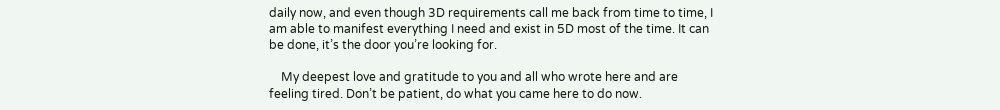daily now, and even though 3D requirements call me back from time to time, I am able to manifest everything I need and exist in 5D most of the time. It can be done, it’s the door you’re looking for.

    My deepest love and gratitude to you and all who wrote here and are feeling tired. Don’t be patient, do what you came here to do now.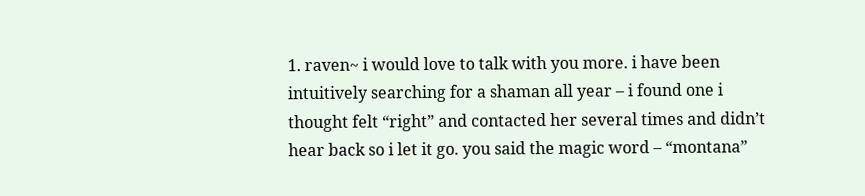1. raven~ i would love to talk with you more. i have been intuitively searching for a shaman all year – i found one i thought felt “right” and contacted her several times and didn’t hear back so i let it go. you said the magic word – “montana”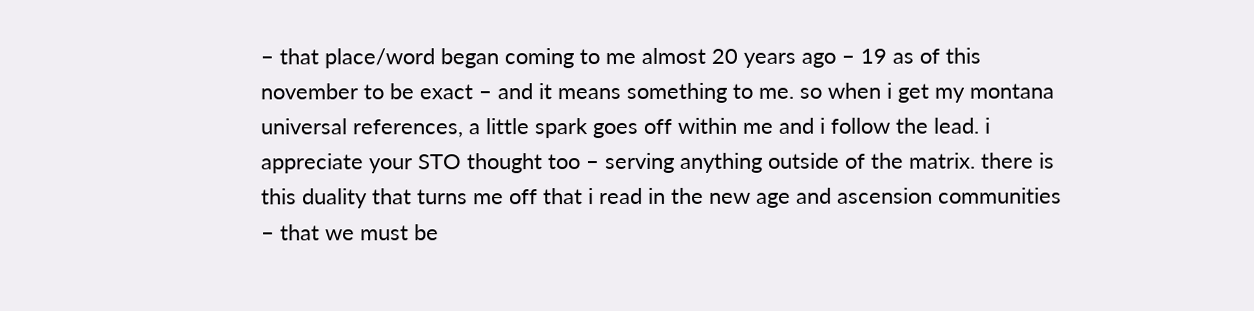– that place/word began coming to me almost 20 years ago – 19 as of this november to be exact – and it means something to me. so when i get my montana universal references, a little spark goes off within me and i follow the lead. i appreciate your STO thought too – serving anything outside of the matrix. there is this duality that turns me off that i read in the new age and ascension communities – that we must be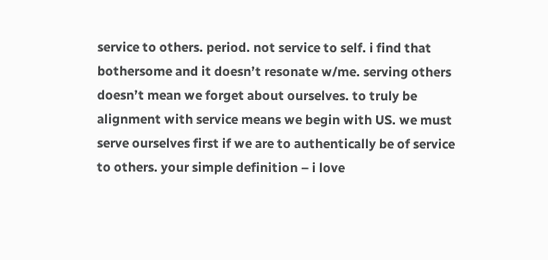service to others. period. not service to self. i find that bothersome and it doesn’t resonate w/me. serving others doesn’t mean we forget about ourselves. to truly be alignment with service means we begin with US. we must serve ourselves first if we are to authentically be of service to others. your simple definition – i love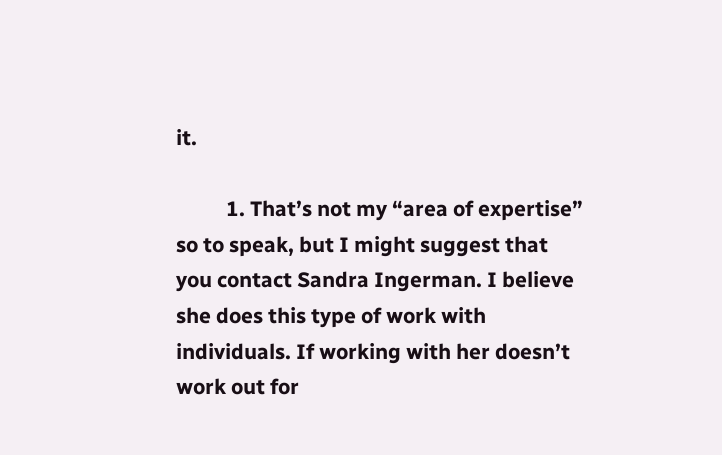it.

          1. That’s not my “area of expertise” so to speak, but I might suggest that you contact Sandra Ingerman. I believe she does this type of work with individuals. If working with her doesn’t work out for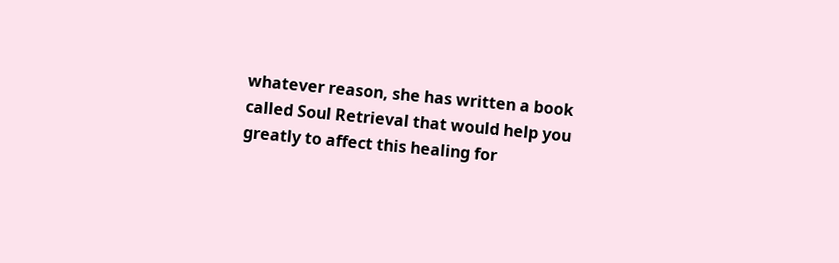whatever reason, she has written a book called Soul Retrieval that would help you greatly to affect this healing for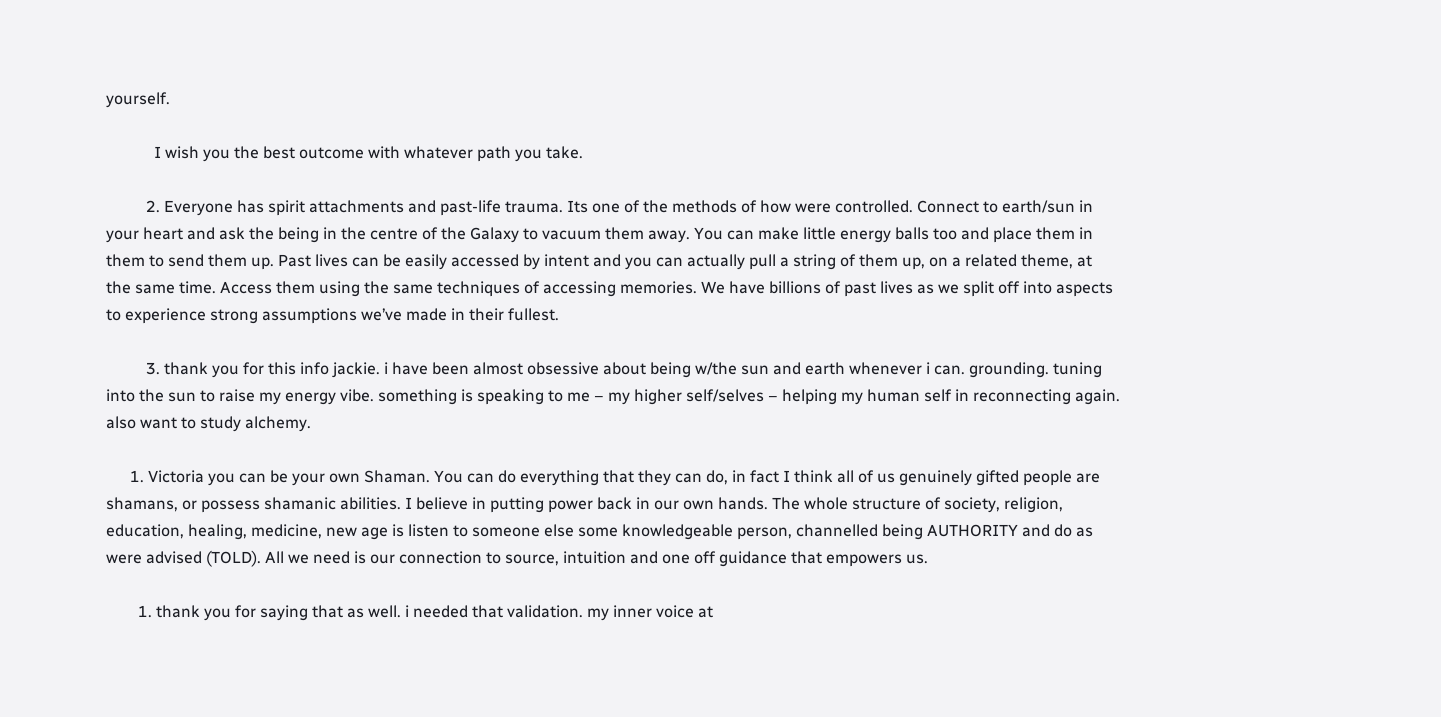yourself.

            I wish you the best outcome with whatever path you take.

          2. Everyone has spirit attachments and past-life trauma. Its one of the methods of how were controlled. Connect to earth/sun in your heart and ask the being in the centre of the Galaxy to vacuum them away. You can make little energy balls too and place them in them to send them up. Past lives can be easily accessed by intent and you can actually pull a string of them up, on a related theme, at the same time. Access them using the same techniques of accessing memories. We have billions of past lives as we split off into aspects to experience strong assumptions we’ve made in their fullest.

          3. thank you for this info jackie. i have been almost obsessive about being w/the sun and earth whenever i can. grounding. tuning into the sun to raise my energy vibe. something is speaking to me – my higher self/selves – helping my human self in reconnecting again. also want to study alchemy.

      1. Victoria you can be your own Shaman. You can do everything that they can do, in fact I think all of us genuinely gifted people are shamans, or possess shamanic abilities. I believe in putting power back in our own hands. The whole structure of society, religion, education, healing, medicine, new age is listen to someone else some knowledgeable person, channelled being AUTHORITY and do as were advised (TOLD). All we need is our connection to source, intuition and one off guidance that empowers us.

        1. thank you for saying that as well. i needed that validation. my inner voice at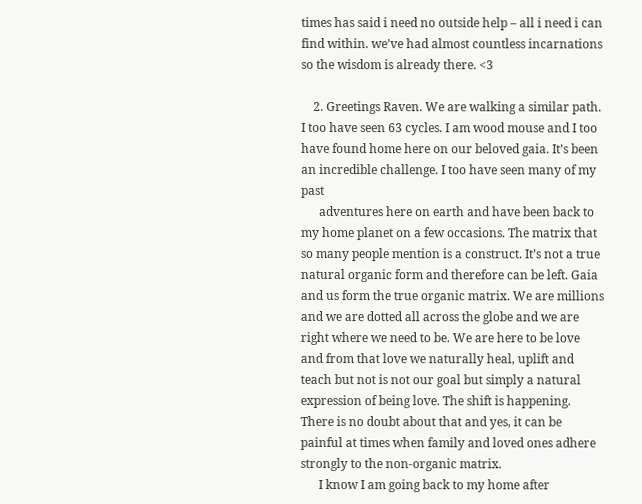times has said i need no outside help – all i need i can find within. we’ve had almost countless incarnations so the wisdom is already there. <3

    2. Greetings Raven. We are walking a similar path. I too have seen 63 cycles. I am wood mouse and I too have found home here on our beloved gaia. It’s been an incredible challenge. I too have seen many of my past
      adventures here on earth and have been back to my home planet on a few occasions. The matrix that so many people mention is a construct. It’s not a true natural organic form and therefore can be left. Gaia and us form the true organic matrix. We are millions and we are dotted all across the globe and we are right where we need to be. We are here to be love and from that love we naturally heal, uplift and teach but not is not our goal but simply a natural expression of being love. The shift is happening. There is no doubt about that and yes, it can be painful at times when family and loved ones adhere strongly to the non-organic matrix.
      I know I am going back to my home after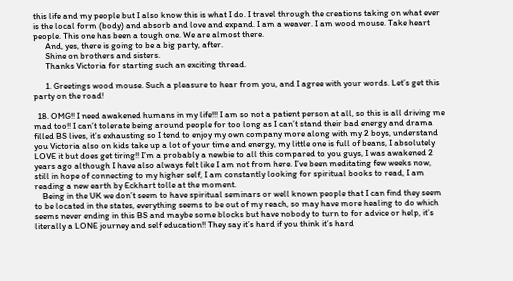this life and my people but I also know this is what I do. I travel through the creations taking on what ever is the local form (body) and absorb and love and expand. I am a weaver. I am wood mouse. Take heart people. This one has been a tough one. We are almost there.
      And, yes, there is going to be a big party, after.
      Shine on brothers and sisters.
      Thanks Victoria for starting such an exciting thread.

      1. Greetings wood mouse. Such a pleasure to hear from you, and I agree with your words. Let’s get this party on the road!

  18. OMG!! I need awakened humans in my life!!! I am so not a patient person at all, so this is all driving me mad too!! I can’t tolerate being around people for too long as I can’t stand their bad energy and drama filled BS lives, it’s exhausting so I tend to enjoy my own company more along with my 2 boys, understand you Victoria also on kids take up a lot of your time and energy, my little one is full of beans, I absolutely LOVE it but does get tiring!! I’m a probably a newbie to all this compared to you guys, I was awakened 2 years ago although I have also always felt like I am not from here. I’ve been meditating few weeks now, still in hope of connecting to my higher self, I am constantly looking for spiritual books to read, I am reading a new earth by Eckhart tolle at the moment.
    Being in the UK we don’t seem to have spiritual seminars or well known people that I can find they seem to be located in the states, everything seems to be out of my reach, so may have more healing to do which seems never ending in this BS and maybe some blocks but have nobody to turn to for advice or help, it’s literally a LONE journey and self education!! They say it’s hard if you think it’s hard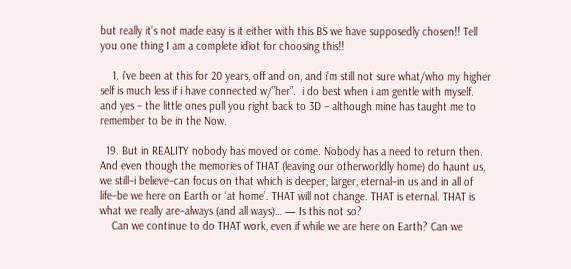but really it’s not made easy is it either with this BS we have supposedly chosen!! Tell you one thing I am a complete idiot for choosing this!!

    1. i’ve been at this for 20 years, off and on, and i’m still not sure what/who my higher self is much less if i have connected w/”her”.  i do best when i am gentle with myself. and yes – the little ones pull you right back to 3D – although mine has taught me to remember to be in the Now.

  19. But in REALITY nobody has moved or come. Nobody has a need to return then. And even though the memories of THAT (leaving our otherworldly home) do haunt us, we still–i believe–can focus on that which is deeper, larger, eternal–in us and in all of life–be we here on Earth or ‘at home’. THAT will not change. THAT is eternal. THAT is what we really are–always (and all ways)… — Is this not so?
    Can we continue to do THAT work, even if while we are here on Earth? Can we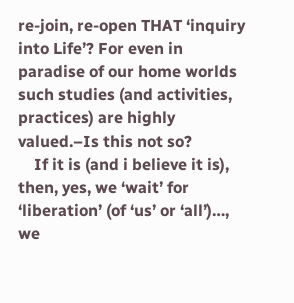re-join, re-open THAT ‘inquiry into Life’? For even in paradise of our home worlds such studies (and activities, practices) are highly valued.–Is this not so?
    If it is (and i believe it is), then, yes, we ‘wait’ for ‘liberation’ (of ‘us’ or ‘all’)…, we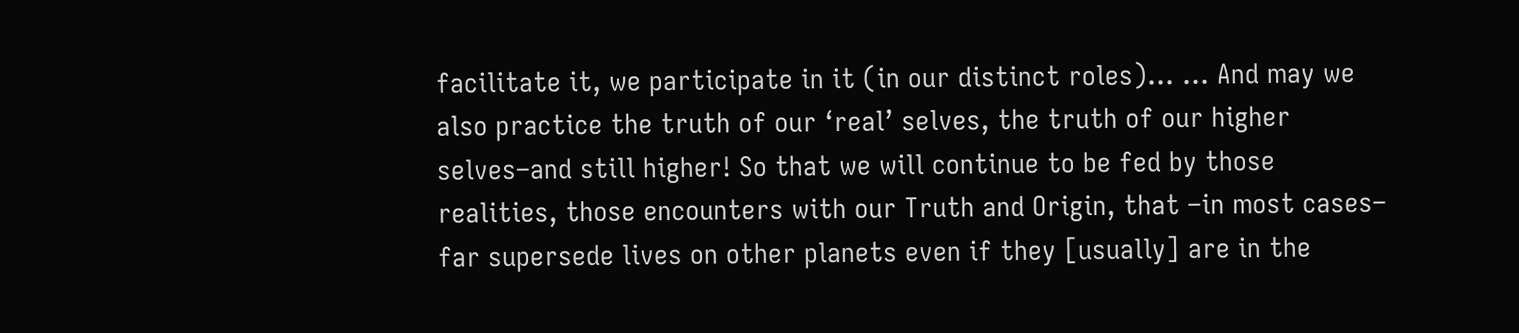facilitate it, we participate in it (in our distinct roles)… … And may we also practice the truth of our ‘real’ selves, the truth of our higher selves–and still higher! So that we will continue to be fed by those realities, those encounters with our Truth and Origin, that –in most cases– far supersede lives on other planets even if they [usually] are in the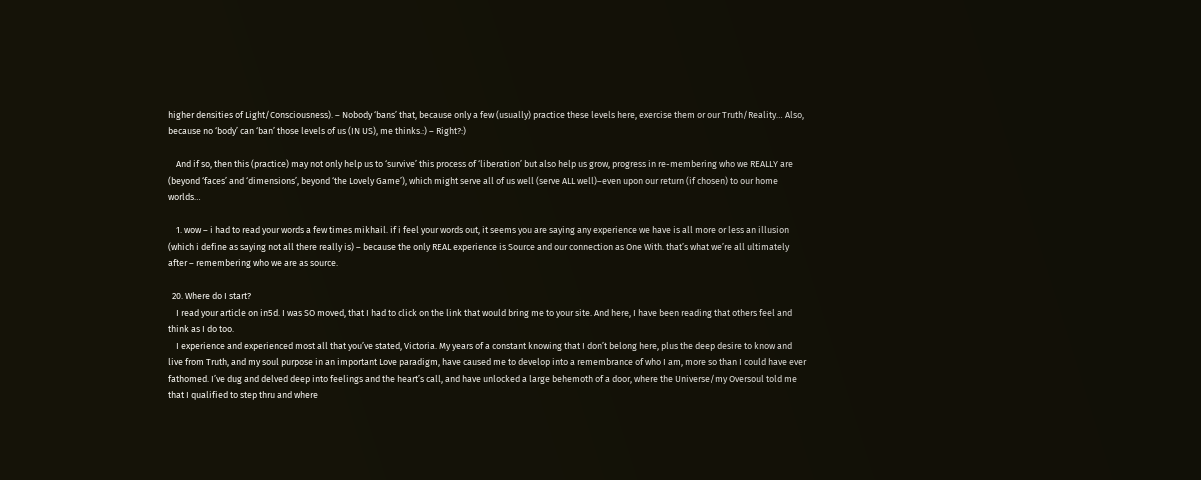higher densities of Light/Consciousness). – Nobody ‘bans’ that, because only a few (usually) practice these levels here, exercise them or our Truth/Reality… Also, because no ‘body’ can ‘ban’ those levels of us (IN US), me thinks.:) – Right?:)

    And if so, then this (practice) may not only help us to ‘survive’ this process of ‘liberation’ but also help us grow, progress in re-membering who we REALLY are (beyond ‘faces’ and ‘dimensions’, beyond ‘the Lovely Game’), which might serve all of us well (serve ALL well)–even upon our return (if chosen) to our home worlds…

    1. wow – i had to read your words a few times mikhail. if i feel your words out, it seems you are saying any experience we have is all more or less an illusion (which i define as saying not all there really is) – because the only REAL experience is Source and our connection as One With. that’s what we’re all ultimately after – remembering who we are as source.

  20. Where do I start?
    I read your article on in5d. I was SO moved, that I had to click on the link that would bring me to your site. And here, I have been reading that others feel and think as I do too.
    I experience and experienced most all that you’ve stated, Victoria. My years of a constant knowing that I don’t belong here, plus the deep desire to know and live from Truth, and my soul purpose in an important Love paradigm, have caused me to develop into a remembrance of who I am, more so than I could have ever fathomed. I’ve dug and delved deep into feelings and the heart’s call, and have unlocked a large behemoth of a door, where the Universe/my Oversoul told me that I qualified to step thru and where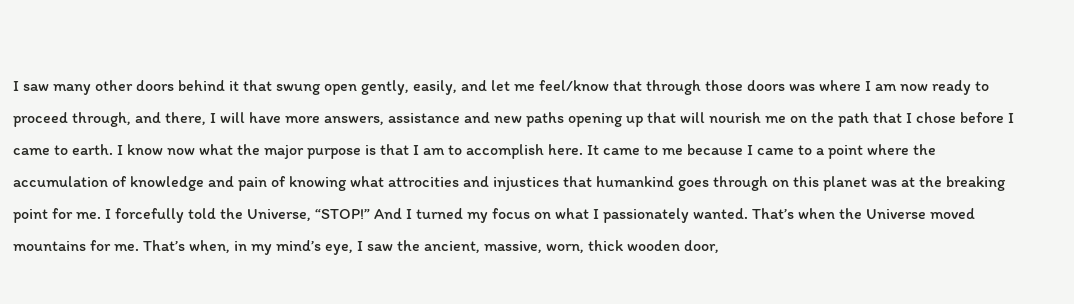I saw many other doors behind it that swung open gently, easily, and let me feel/know that through those doors was where I am now ready to proceed through, and there, I will have more answers, assistance and new paths opening up that will nourish me on the path that I chose before I came to earth. I know now what the major purpose is that I am to accomplish here. It came to me because I came to a point where the accumulation of knowledge and pain of knowing what attrocities and injustices that humankind goes through on this planet was at the breaking point for me. I forcefully told the Universe, “STOP!” And I turned my focus on what I passionately wanted. That’s when the Universe moved mountains for me. That’s when, in my mind’s eye, I saw the ancient, massive, worn, thick wooden door,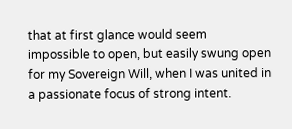that at first glance would seem impossible to open, but easily swung open for my Sovereign Will, when I was united in a passionate focus of strong intent.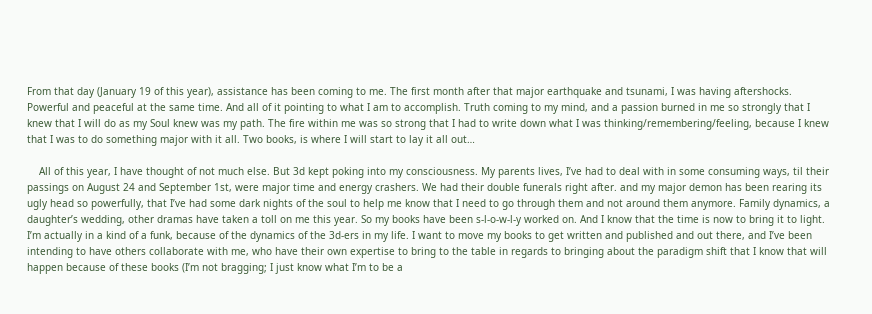From that day (January 19 of this year), assistance has been coming to me. The first month after that major earthquake and tsunami, I was having aftershocks. Powerful and peaceful at the same time. And all of it pointing to what I am to accomplish. Truth coming to my mind, and a passion burned in me so strongly that I knew that I will do as my Soul knew was my path. The fire within me was so strong that I had to write down what I was thinking/remembering/feeling, because I knew that I was to do something major with it all. Two books, is where I will start to lay it all out…

    All of this year, I have thought of not much else. But 3d kept poking into my consciousness. My parents lives, I’ve had to deal with in some consuming ways, til their passings on August 24 and September 1st, were major time and energy crashers. We had their double funerals right after. and my major demon has been rearing its ugly head so powerfully, that I’ve had some dark nights of the soul to help me know that I need to go through them and not around them anymore. Family dynamics, a daughter’s wedding, other dramas have taken a toll on me this year. So my books have been s-l-o-w-l-y worked on. And I know that the time is now to bring it to light. I’m actually in a kind of a funk, because of the dynamics of the 3d-ers in my life. I want to move my books to get written and published and out there, and I’ve been intending to have others collaborate with me, who have their own expertise to bring to the table in regards to bringing about the paradigm shift that I know that will happen because of these books (I’m not bragging; I just know what I’m to be a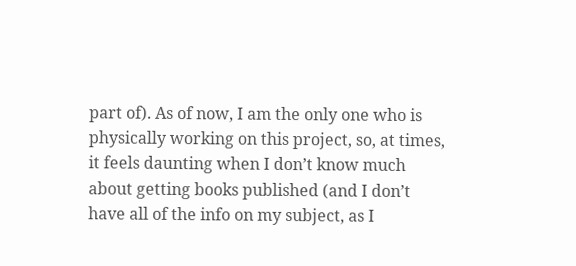part of). As of now, I am the only one who is physically working on this project, so, at times, it feels daunting when I don’t know much about getting books published (and I don’t have all of the info on my subject, as I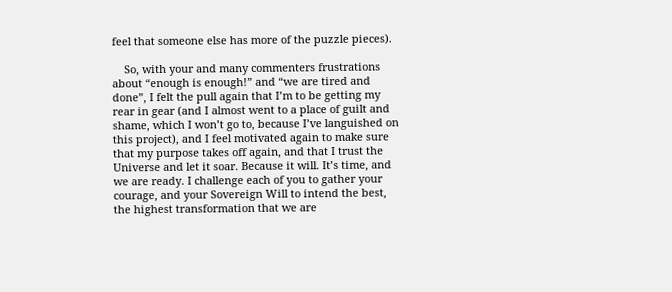feel that someone else has more of the puzzle pieces).

    So, with your and many commenters frustrations about “enough is enough!” and “we are tired and done”, I felt the pull again that I’m to be getting my rear in gear (and I almost went to a place of guilt and shame, which I won’t go to, because I’ve languished on this project), and I feel motivated again to make sure that my purpose takes off again, and that I trust the Universe and let it soar. Because it will. It’s time, and we are ready. I challenge each of you to gather your courage, and your Sovereign Will to intend the best, the highest transformation that we are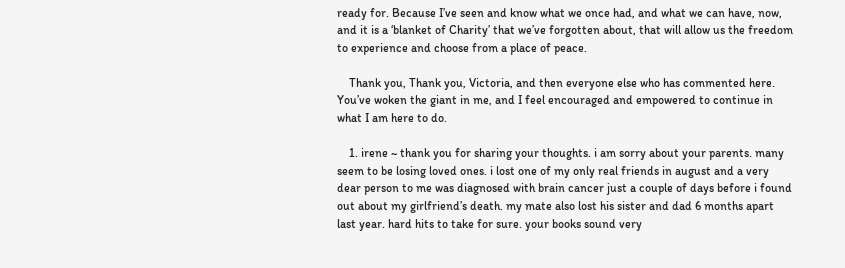ready for. Because I’ve seen and know what we once had, and what we can have, now, and it is a ‘blanket of Charity’ that we’ve forgotten about, that will allow us the freedom to experience and choose from a place of peace.

    Thank you, Thank you, Victoria, and then everyone else who has commented here. You’ve woken the giant in me, and I feel encouraged and empowered to continue in what I am here to do.

    1. irene ~ thank you for sharing your thoughts. i am sorry about your parents. many seem to be losing loved ones. i lost one of my only real friends in august and a very dear person to me was diagnosed with brain cancer just a couple of days before i found out about my girlfriend’s death. my mate also lost his sister and dad 6 months apart last year. hard hits to take for sure. your books sound very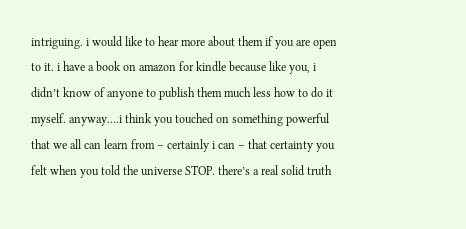intriguing. i would like to hear more about them if you are open to it. i have a book on amazon for kindle because like you, i didn’t know of anyone to publish them much less how to do it myself. anyway….i think you touched on something powerful that we all can learn from – certainly i can – that certainty you felt when you told the universe STOP. there’s a real solid truth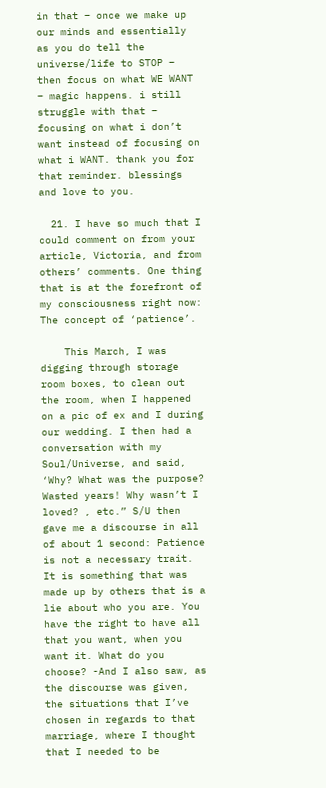in that – once we make up our minds and essentially as you do tell the universe/life to STOP – then focus on what WE WANT – magic happens. i still struggle with that – focusing on what i don’t want instead of focusing on what i WANT. thank you for that reminder. blessings and love to you.

  21. I have so much that I could comment on from your article, Victoria, and from others’ comments. One thing that is at the forefront of my consciousness right now: The concept of ‘patience’.

    This March, I was digging through storage room boxes, to clean out the room, when I happened on a pic of ex and I during our wedding. I then had a conversation with my Soul/Universe, and said, ‘Why? What was the purpose? Wasted years! Why wasn’t I loved? , etc.” S/U then gave me a discourse in all of about 1 second: Patience is not a necessary trait. It is something that was made up by others that is a lie about who you are. You have the right to have all that you want, when you want it. What do you choose? -And I also saw, as the discourse was given, the situations that I’ve chosen in regards to that marriage, where I thought that I needed to be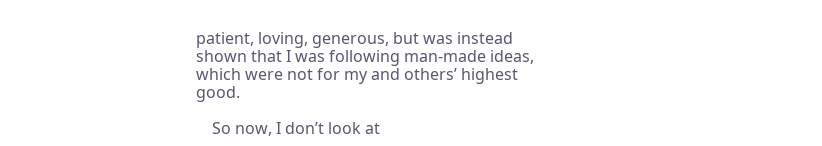patient, loving, generous, but was instead shown that I was following man-made ideas, which were not for my and others’ highest good.

    So now, I don’t look at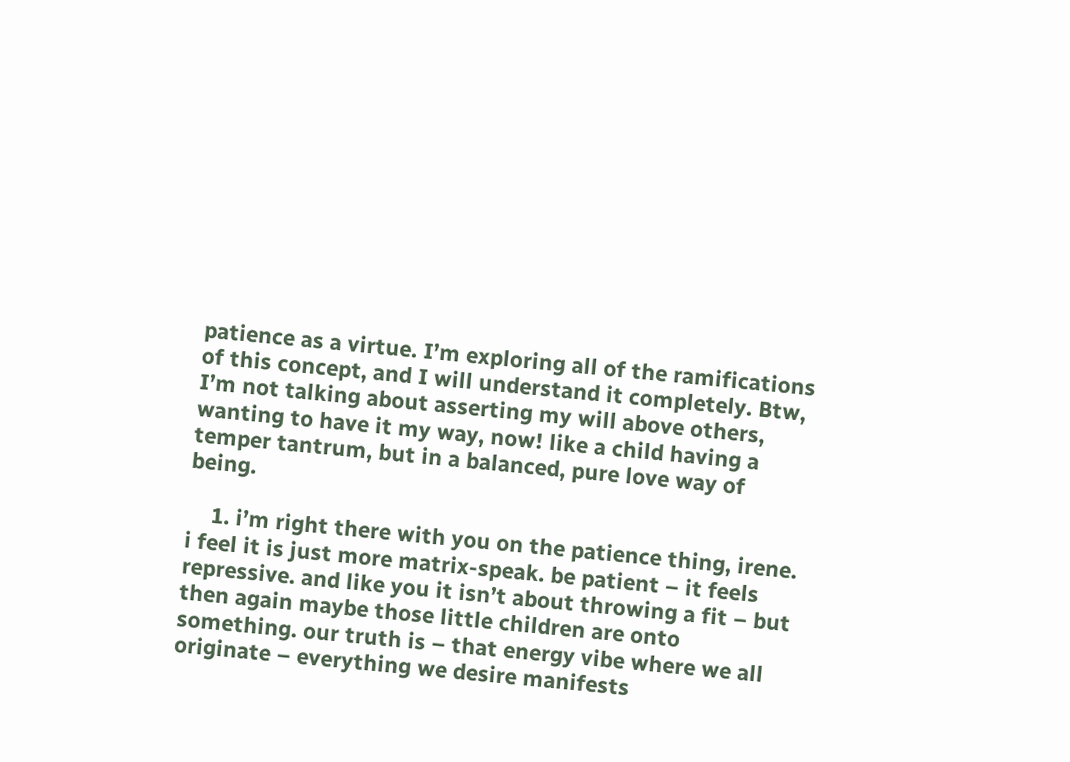patience as a virtue. I’m exploring all of the ramifications of this concept, and I will understand it completely. Btw, I’m not talking about asserting my will above others, wanting to have it my way, now! like a child having a temper tantrum, but in a balanced, pure love way of being.

    1. i’m right there with you on the patience thing, irene. i feel it is just more matrix-speak. be patient – it feels repressive. and like you it isn’t about throwing a fit – but then again maybe those little children are onto something. our truth is – that energy vibe where we all originate – everything we desire manifests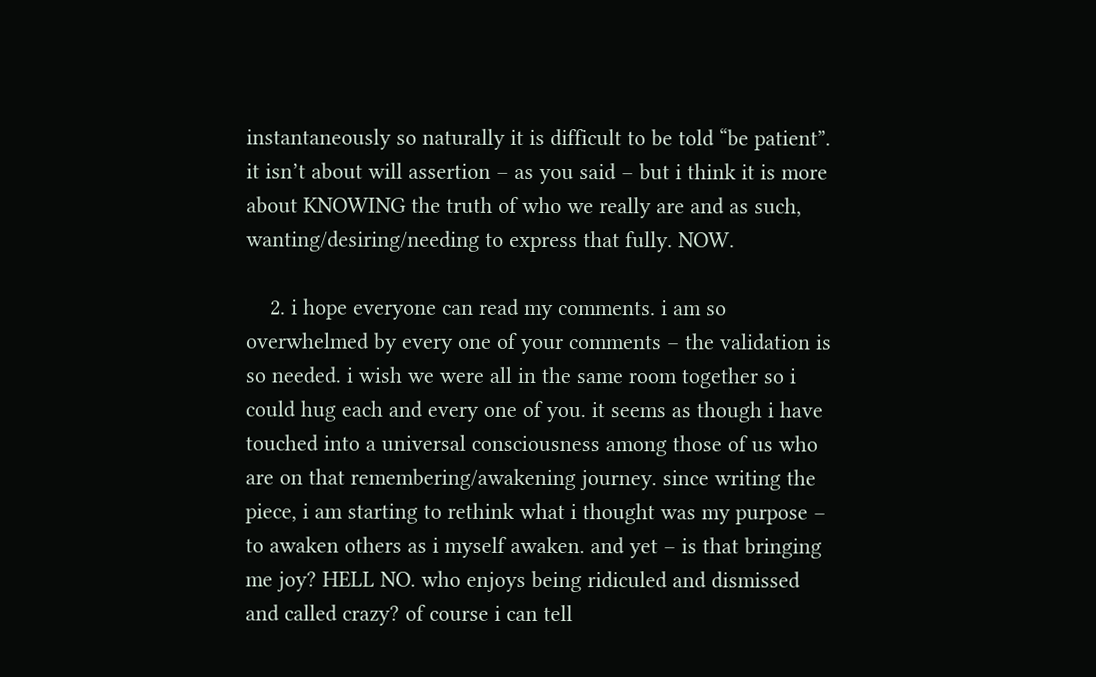instantaneously so naturally it is difficult to be told “be patient”. it isn’t about will assertion – as you said – but i think it is more about KNOWING the truth of who we really are and as such, wanting/desiring/needing to express that fully. NOW.

    2. i hope everyone can read my comments. i am so overwhelmed by every one of your comments – the validation is so needed. i wish we were all in the same room together so i could hug each and every one of you. it seems as though i have touched into a universal consciousness among those of us who are on that remembering/awakening journey. since writing the piece, i am starting to rethink what i thought was my purpose – to awaken others as i myself awaken. and yet – is that bringing me joy? HELL NO. who enjoys being ridiculed and dismissed and called crazy? of course i can tell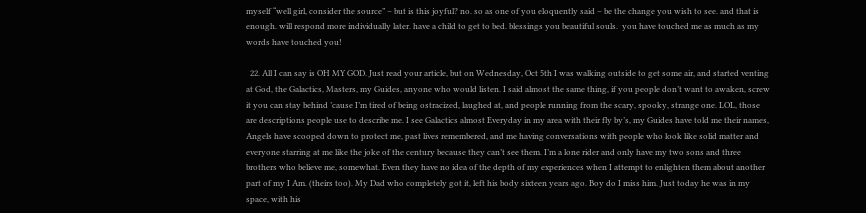myself “well girl, consider the source” – but is this joyful? no. so as one of you eloquently said – be the change you wish to see. and that is enough. will respond more individually later. have a child to get to bed. blessings you beautiful souls.  you have touched me as much as my words have touched you!

  22. All I can say is OH MY GOD. Just read your article, but on Wednesday, Oct 5th I was walking outside to get some air, and started venting at God, the Galactics, Masters, my Guides, anyone who would listen. I said almost the same thing, if you people don’t want to awaken, screw it you can stay behind ’cause I’m tired of being ostracized, laughed at, and people running from the scary, spooky, strange one. LOL, those are descriptions people use to describe me. I see Galactics almost Everyday in my area with their fly by’s, my Guides have told me their names, Angels have scooped down to protect me, past lives remembered, and me having conversations with people who look like solid matter and everyone starring at me like the joke of the century because they can’t see them. I’m a lone rider and only have my two sons and three brothers who believe me, somewhat. Even they have no idea of the depth of my experiences when I attempt to enlighten them about another part of my I Am. (theirs too). My Dad who completely got it, left his body sixteen years ago. Boy do I miss him. Just today he was in my space, with his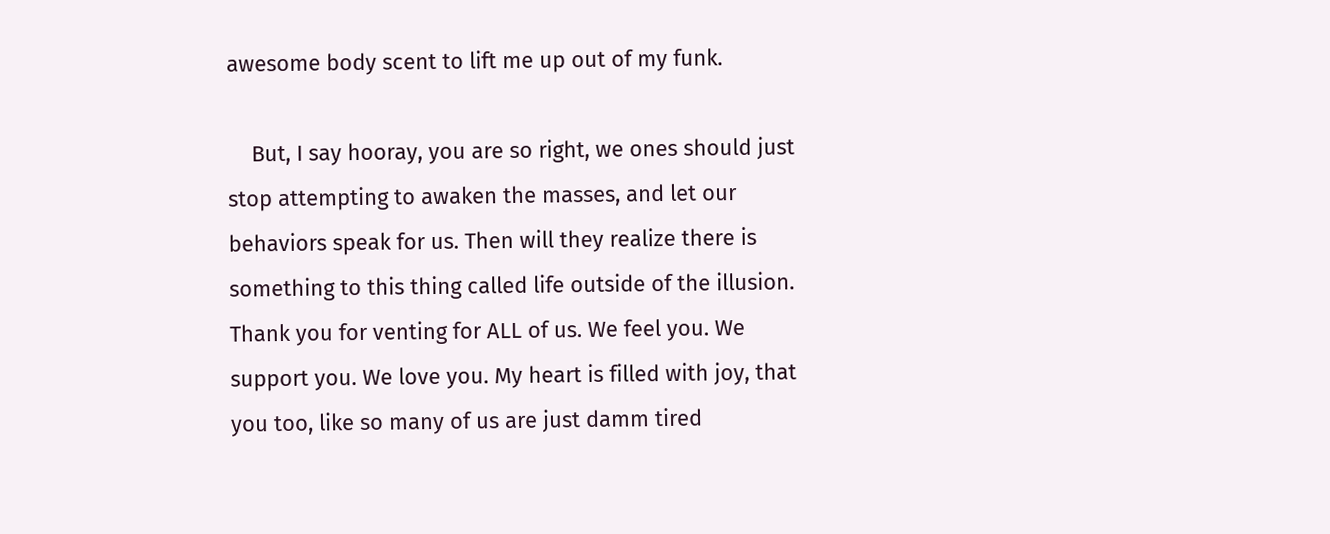awesome body scent to lift me up out of my funk.

    But, I say hooray, you are so right, we ones should just stop attempting to awaken the masses, and let our behaviors speak for us. Then will they realize there is something to this thing called life outside of the illusion. Thank you for venting for ALL of us. We feel you. We support you. We love you. My heart is filled with joy, that you too, like so many of us are just damm tired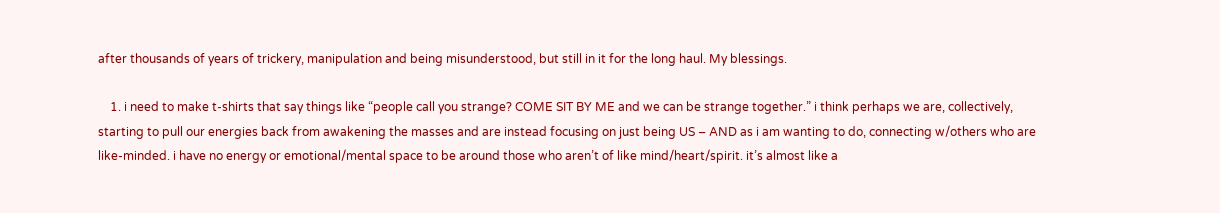after thousands of years of trickery, manipulation and being misunderstood, but still in it for the long haul. My blessings.

    1. i need to make t-shirts that say things like “people call you strange? COME SIT BY ME and we can be strange together.” i think perhaps we are, collectively, starting to pull our energies back from awakening the masses and are instead focusing on just being US – AND as i am wanting to do, connecting w/others who are like-minded. i have no energy or emotional/mental space to be around those who aren’t of like mind/heart/spirit. it’s almost like a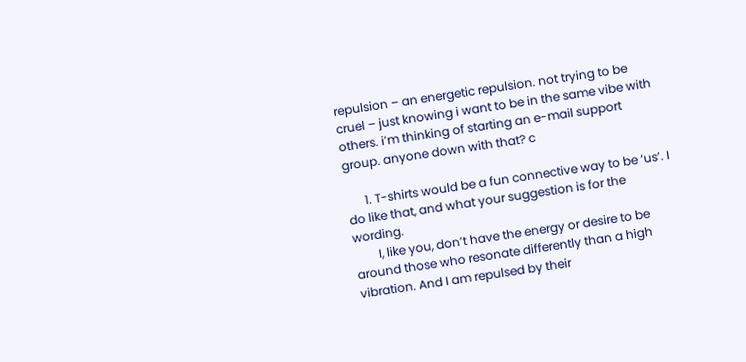repulsion – an energetic repulsion. not trying to be cruel – just knowing i want to be in the same vibe with others. i’m thinking of starting an e-mail support group. anyone down with that? c

      1. T-shirts would be a fun connective way to be ‘us’. I do like that, and what your suggestion is for the wording.
        I, like you, don’t have the energy or desire to be around those who resonate differently than a high vibration. And I am repulsed by their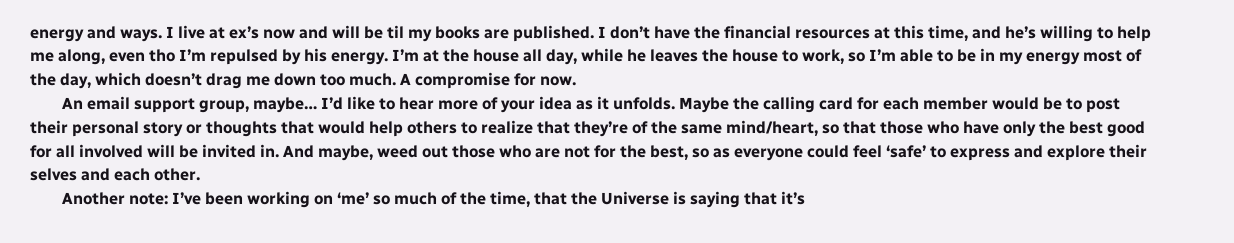energy and ways. I live at ex’s now and will be til my books are published. I don’t have the financial resources at this time, and he’s willing to help me along, even tho I’m repulsed by his energy. I’m at the house all day, while he leaves the house to work, so I’m able to be in my energy most of the day, which doesn’t drag me down too much. A compromise for now.
        An email support group, maybe… I’d like to hear more of your idea as it unfolds. Maybe the calling card for each member would be to post their personal story or thoughts that would help others to realize that they’re of the same mind/heart, so that those who have only the best good for all involved will be invited in. And maybe, weed out those who are not for the best, so as everyone could feel ‘safe’ to express and explore their selves and each other.
        Another note: I’ve been working on ‘me’ so much of the time, that the Universe is saying that it’s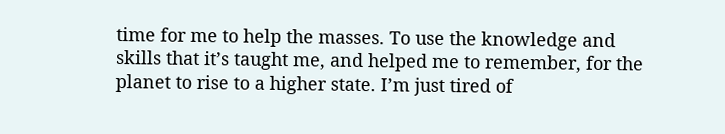time for me to help the masses. To use the knowledge and skills that it’s taught me, and helped me to remember, for the planet to rise to a higher state. I’m just tired of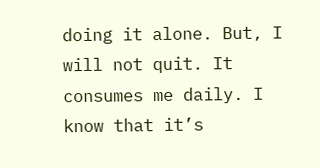doing it alone. But, I will not quit. It consumes me daily. I know that it’s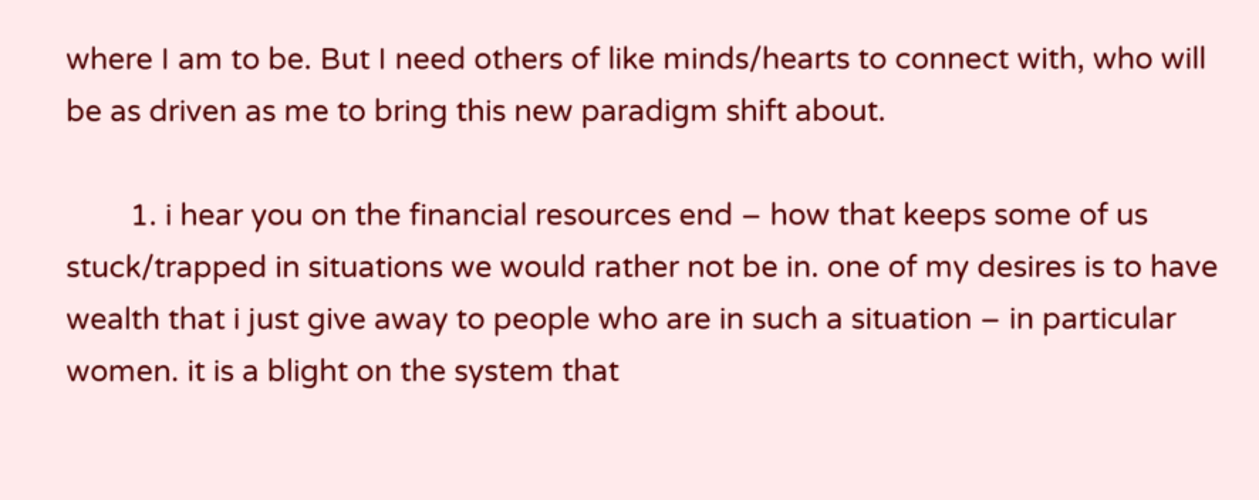where I am to be. But I need others of like minds/hearts to connect with, who will be as driven as me to bring this new paradigm shift about.

        1. i hear you on the financial resources end – how that keeps some of us stuck/trapped in situations we would rather not be in. one of my desires is to have wealth that i just give away to people who are in such a situation – in particular women. it is a blight on the system that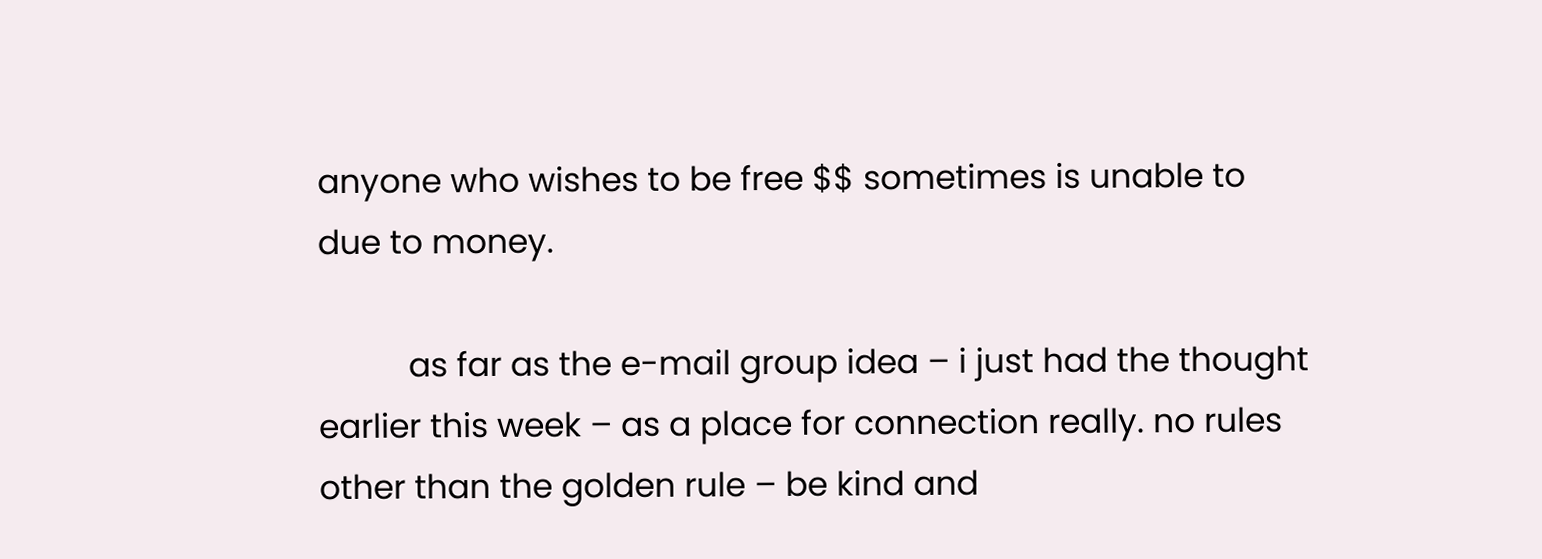anyone who wishes to be free $$ sometimes is unable to due to money.

          as far as the e-mail group idea – i just had the thought earlier this week – as a place for connection really. no rules other than the golden rule – be kind and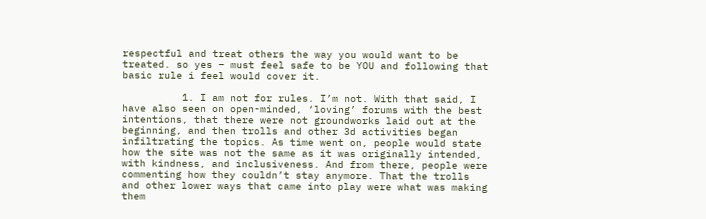respectful and treat others the way you would want to be treated. so yes – must feel safe to be YOU and following that basic rule i feel would cover it.

          1. I am not for rules. I’m not. With that said, I have also seen on open-minded, ‘loving’ forums with the best intentions, that there were not groundworks laid out at the beginning, and then trolls and other 3d activities began infiltrating the topics. As time went on, people would state how the site was not the same as it was originally intended, with kindness, and inclusiveness. And from there, people were commenting how they couldn’t stay anymore. That the trolls and other lower ways that came into play were what was making them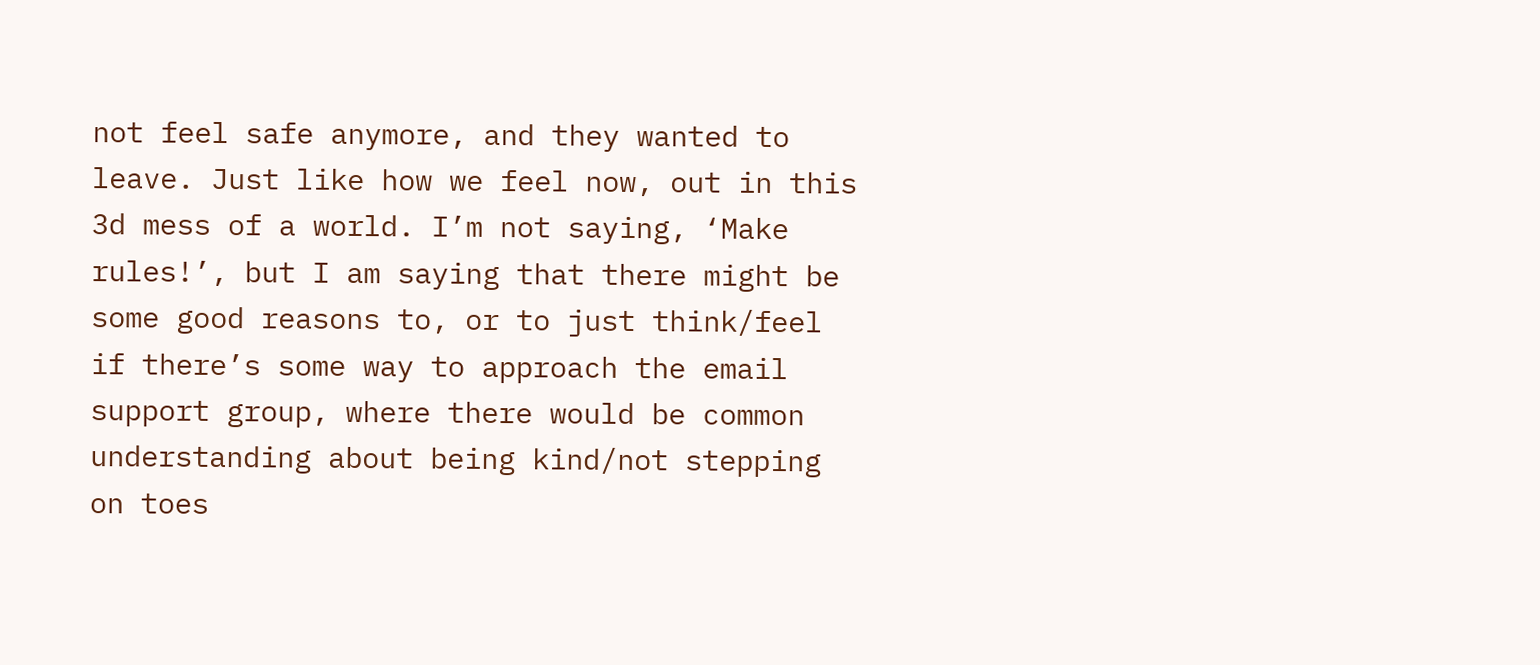not feel safe anymore, and they wanted to leave. Just like how we feel now, out in this 3d mess of a world. I’m not saying, ‘Make rules!’, but I am saying that there might be some good reasons to, or to just think/feel if there’s some way to approach the email support group, where there would be common understanding about being kind/not stepping on toes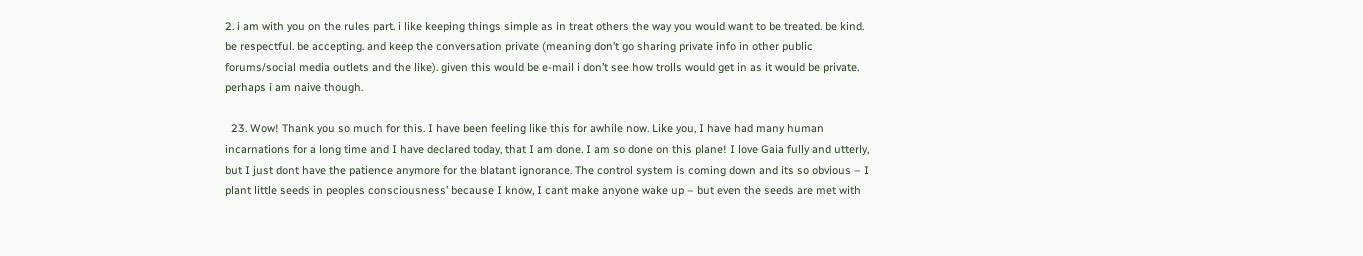2. i am with you on the rules part. i like keeping things simple as in treat others the way you would want to be treated. be kind. be respectful. be accepting. and keep the conversation private (meaning don’t go sharing private info in other public forums/social media outlets and the like). given this would be e-mail i don’t see how trolls would get in as it would be private. perhaps i am naive though.

  23. Wow! Thank you so much for this. I have been feeling like this for awhile now. Like you, I have had many human incarnations for a long time and I have declared today, that I am done. I am so done on this plane! I love Gaia fully and utterly, but I just dont have the patience anymore for the blatant ignorance. The control system is coming down and its so obvious – I plant little seeds in peoples consciousness’ because I know, I cant make anyone wake up – but even the seeds are met with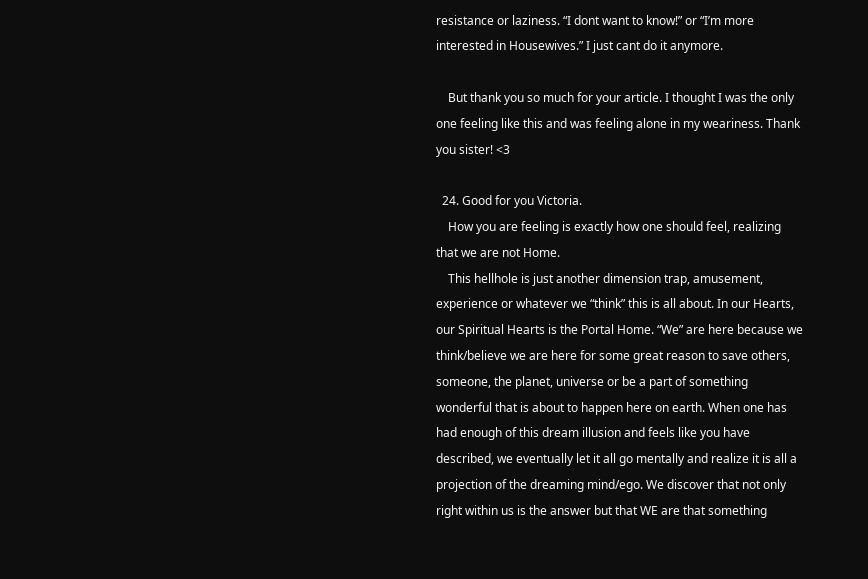resistance or laziness. “I dont want to know!” or “I’m more interested in Housewives.” I just cant do it anymore.

    But thank you so much for your article. I thought I was the only one feeling like this and was feeling alone in my weariness. Thank you sister! <3

  24. Good for you Victoria.
    How you are feeling is exactly how one should feel, realizing that we are not Home.
    This hellhole is just another dimension trap, amusement, experience or whatever we “think” this is all about. In our Hearts, our Spiritual Hearts is the Portal Home. “We” are here because we think/believe we are here for some great reason to save others, someone, the planet, universe or be a part of something wonderful that is about to happen here on earth. When one has had enough of this dream illusion and feels like you have described, we eventually let it all go mentally and realize it is all a projection of the dreaming mind/ego. We discover that not only right within us is the answer but that WE are that something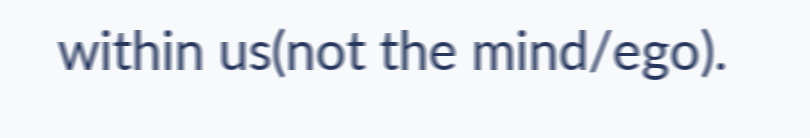within us(not the mind/ego).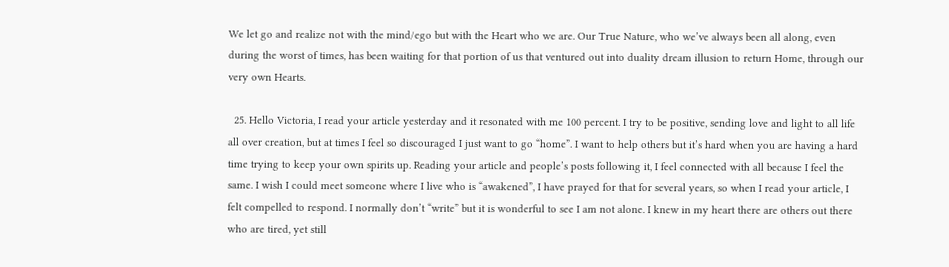We let go and realize not with the mind/ego but with the Heart who we are. Our True Nature, who we’ve always been all along, even during the worst of times, has been waiting for that portion of us that ventured out into duality dream illusion to return Home, through our very own Hearts.

  25. Hello Victoria, I read your article yesterday and it resonated with me 100 percent. I try to be positive, sending love and light to all life all over creation, but at times I feel so discouraged I just want to go “home”. I want to help others but it’s hard when you are having a hard time trying to keep your own spirits up. Reading your article and people’s posts following it, I feel connected with all because I feel the same. I wish I could meet someone where I live who is “awakened”, I have prayed for that for several years, so when I read your article, I felt compelled to respond. I normally don’t “write” but it is wonderful to see I am not alone. I knew in my heart there are others out there who are tired, yet still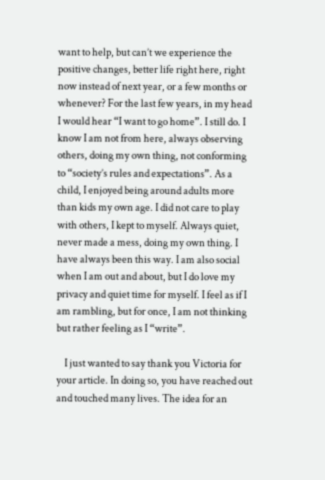want to help, but can’t we experience the positive changes, better life right here, right now instead of next year, or a few months or whenever? For the last few years, in my head I would hear “I want to go home”. I still do. I know I am not from here, always observing others, doing my own thing, not conforming to “society’s rules and expectations”. As a child, I enjoyed being around adults more than kids my own age. I did not care to play with others, I kept to myself. Always quiet, never made a mess, doing my own thing. I have always been this way. I am also social when I am out and about, but I do love my privacy and quiet time for myself. I feel as if I am rambling, but for once, I am not thinking but rather feeling as I “write”.

    I just wanted to say thank you Victoria for your article. In doing so, you have reached out and touched many lives. The idea for an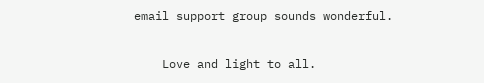email support group sounds wonderful.

    Love and light to all.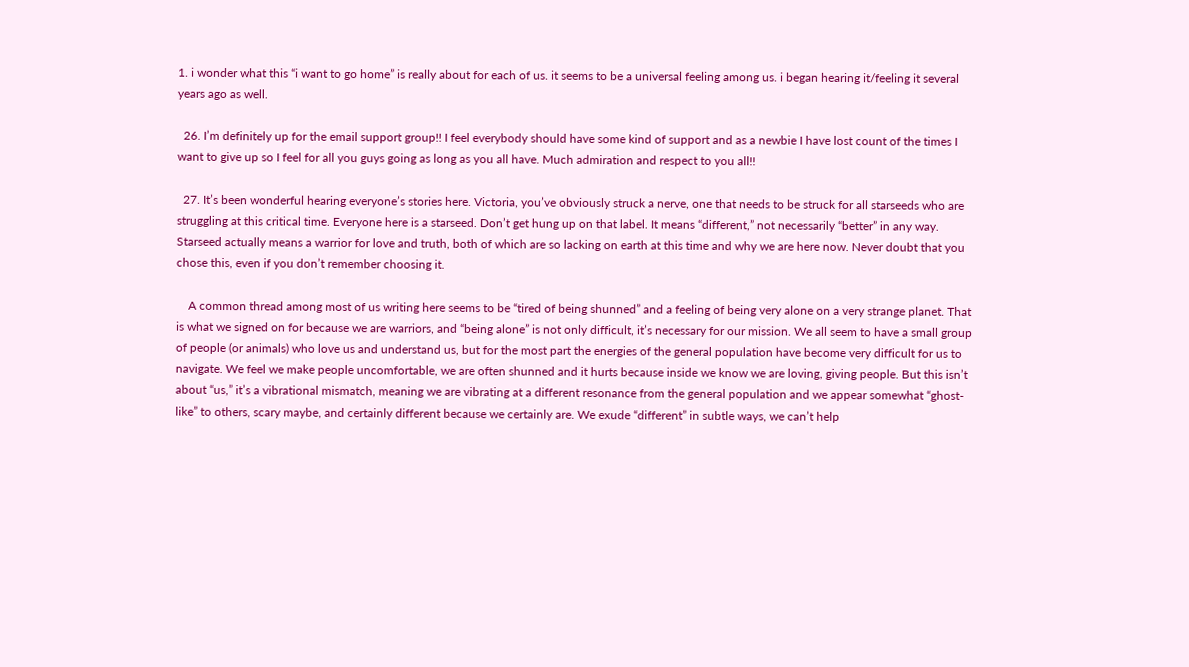1. i wonder what this “i want to go home” is really about for each of us. it seems to be a universal feeling among us. i began hearing it/feeling it several years ago as well.

  26. I’m definitely up for the email support group!! I feel everybody should have some kind of support and as a newbie I have lost count of the times I want to give up so I feel for all you guys going as long as you all have. Much admiration and respect to you all!!

  27. It’s been wonderful hearing everyone’s stories here. Victoria, you’ve obviously struck a nerve, one that needs to be struck for all starseeds who are struggling at this critical time. Everyone here is a starseed. Don’t get hung up on that label. It means “different,” not necessarily “better” in any way. Starseed actually means a warrior for love and truth, both of which are so lacking on earth at this time and why we are here now. Never doubt that you chose this, even if you don’t remember choosing it.

    A common thread among most of us writing here seems to be “tired of being shunned” and a feeling of being very alone on a very strange planet. That is what we signed on for because we are warriors, and “being alone” is not only difficult, it’s necessary for our mission. We all seem to have a small group of people (or animals) who love us and understand us, but for the most part the energies of the general population have become very difficult for us to navigate. We feel we make people uncomfortable, we are often shunned and it hurts because inside we know we are loving, giving people. But this isn’t about “us,” it’s a vibrational mismatch, meaning we are vibrating at a different resonance from the general population and we appear somewhat “ghost-like” to others, scary maybe, and certainly different because we certainly are. We exude “different” in subtle ways, we can’t help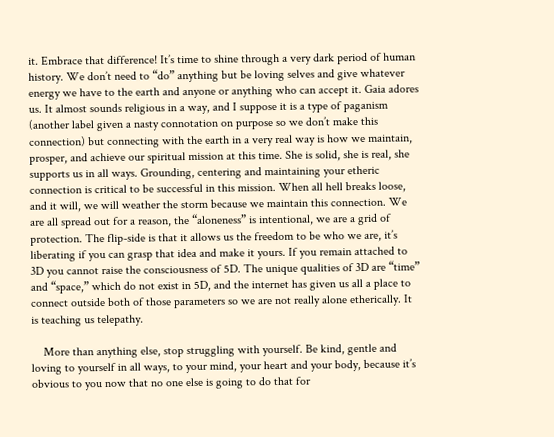it. Embrace that difference! It’s time to shine through a very dark period of human history. We don’t need to “do” anything but be loving selves and give whatever energy we have to the earth and anyone or anything who can accept it. Gaia adores us. It almost sounds religious in a way, and I suppose it is a type of paganism (another label given a nasty connotation on purpose so we don’t make this connection) but connecting with the earth in a very real way is how we maintain, prosper, and achieve our spiritual mission at this time. She is solid, she is real, she supports us in all ways. Grounding, centering and maintaining your etheric connection is critical to be successful in this mission. When all hell breaks loose, and it will, we will weather the storm because we maintain this connection. We are all spread out for a reason, the “aloneness” is intentional, we are a grid of protection. The flip-side is that it allows us the freedom to be who we are, it’s liberating if you can grasp that idea and make it yours. If you remain attached to 3D you cannot raise the consciousness of 5D. The unique qualities of 3D are “time” and “space,” which do not exist in 5D, and the internet has given us all a place to connect outside both of those parameters so we are not really alone etherically. It is teaching us telepathy.

    More than anything else, stop struggling with yourself. Be kind, gentle and loving to yourself in all ways, to your mind, your heart and your body, because it’s obvious to you now that no one else is going to do that for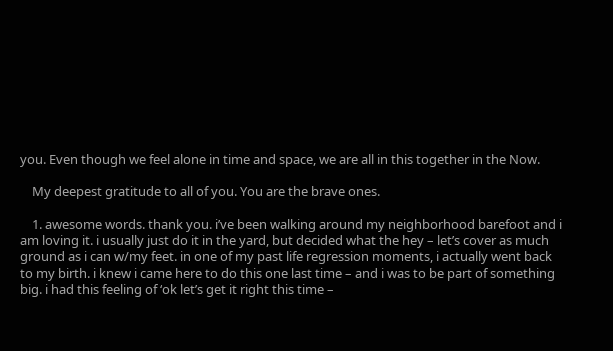you. Even though we feel alone in time and space, we are all in this together in the Now.

    My deepest gratitude to all of you. You are the brave ones.

    1. awesome words. thank you. i’ve been walking around my neighborhood barefoot and i am loving it. i usually just do it in the yard, but decided what the hey – let’s cover as much ground as i can w/my feet. in one of my past life regression moments, i actually went back to my birth. i knew i came here to do this one last time – and i was to be part of something big. i had this feeling of ‘ok let’s get it right this time –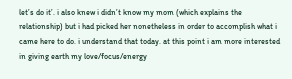let’s do it’. i also knew i didn’t know my mom (which explains the relationship) but i had picked her nonetheless in order to accomplish what i came here to do. i understand that today. at this point i am more interested in giving earth my love/focus/energy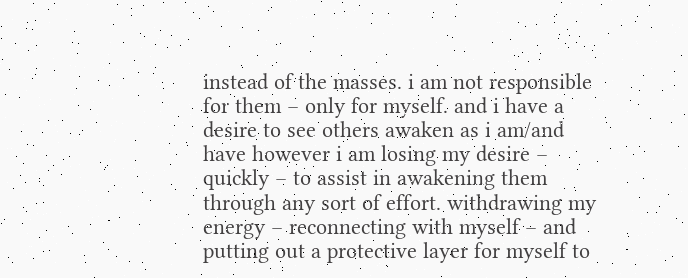instead of the masses. i am not responsible for them – only for myself. and i have a desire to see others awaken as i am/and have however i am losing my desire – quickly – to assist in awakening them through any sort of effort. withdrawing my energy – reconnecting with myself – and putting out a protective layer for myself to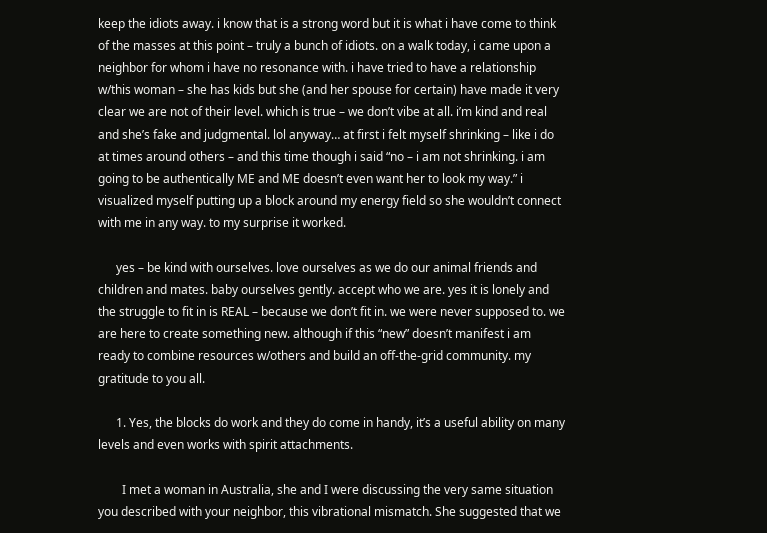keep the idiots away. i know that is a strong word but it is what i have come to think of the masses at this point – truly a bunch of idiots. on a walk today, i came upon a neighbor for whom i have no resonance with. i have tried to have a relationship w/this woman – she has kids but she (and her spouse for certain) have made it very clear we are not of their level. which is true – we don’t vibe at all. i’m kind and real and she’s fake and judgmental. lol anyway… at first i felt myself shrinking – like i do at times around others – and this time though i said “no – i am not shrinking. i am going to be authentically ME and ME doesn’t even want her to look my way.” i visualized myself putting up a block around my energy field so she wouldn’t connect with me in any way. to my surprise it worked.

      yes – be kind with ourselves. love ourselves as we do our animal friends and children and mates. baby ourselves gently. accept who we are. yes it is lonely and the struggle to fit in is REAL – because we don’t fit in. we were never supposed to. we are here to create something new. although if this “new” doesn’t manifest i am ready to combine resources w/others and build an off-the-grid community. my gratitude to you all.

      1. Yes, the blocks do work and they do come in handy, it’s a useful ability on many levels and even works with spirit attachments.

        I met a woman in Australia, she and I were discussing the very same situation you described with your neighbor, this vibrational mismatch. She suggested that we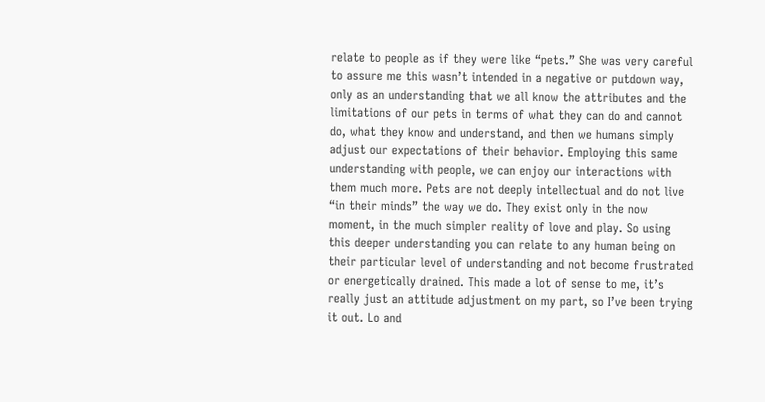relate to people as if they were like “pets.” She was very careful to assure me this wasn’t intended in a negative or putdown way, only as an understanding that we all know the attributes and the limitations of our pets in terms of what they can do and cannot do, what they know and understand, and then we humans simply adjust our expectations of their behavior. Employing this same understanding with people, we can enjoy our interactions with them much more. Pets are not deeply intellectual and do not live “in their minds” the way we do. They exist only in the now moment, in the much simpler reality of love and play. So using this deeper understanding you can relate to any human being on their particular level of understanding and not become frustrated or energetically drained. This made a lot of sense to me, it’s really just an attitude adjustment on my part, so I’ve been trying it out. Lo and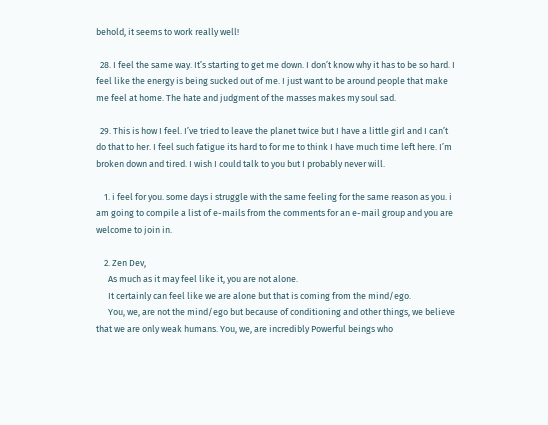behold, it seems to work really well!

  28. I feel the same way. It’s starting to get me down. I don’t know why it has to be so hard. I feel like the energy is being sucked out of me. I just want to be around people that make me feel at home. The hate and judgment of the masses makes my soul sad.

  29. This is how I feel. I’ve tried to leave the planet twice but I have a little girl and I can’t do that to her. I feel such fatigue its hard to for me to think I have much time left here. I’m broken down and tired. I wish I could talk to you but I probably never will.

    1. i feel for you. some days i struggle with the same feeling for the same reason as you. i am going to compile a list of e-mails from the comments for an e-mail group and you are welcome to join in.

    2. Zen Dev,
      As much as it may feel like it, you are not alone.
      It certainly can feel like we are alone but that is coming from the mind/ego.
      You, we, are not the mind/ego but because of conditioning and other things, we believe that we are only weak humans. You, we, are incredibly Powerful beings who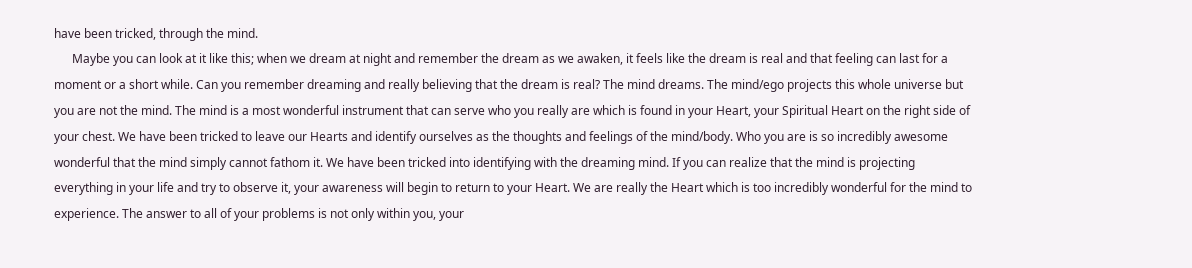have been tricked, through the mind.
      Maybe you can look at it like this; when we dream at night and remember the dream as we awaken, it feels like the dream is real and that feeling can last for a moment or a short while. Can you remember dreaming and really believing that the dream is real? The mind dreams. The mind/ego projects this whole universe but you are not the mind. The mind is a most wonderful instrument that can serve who you really are which is found in your Heart, your Spiritual Heart on the right side of your chest. We have been tricked to leave our Hearts and identify ourselves as the thoughts and feelings of the mind/body. Who you are is so incredibly awesome wonderful that the mind simply cannot fathom it. We have been tricked into identifying with the dreaming mind. If you can realize that the mind is projecting everything in your life and try to observe it, your awareness will begin to return to your Heart. We are really the Heart which is too incredibly wonderful for the mind to experience. The answer to all of your problems is not only within you, your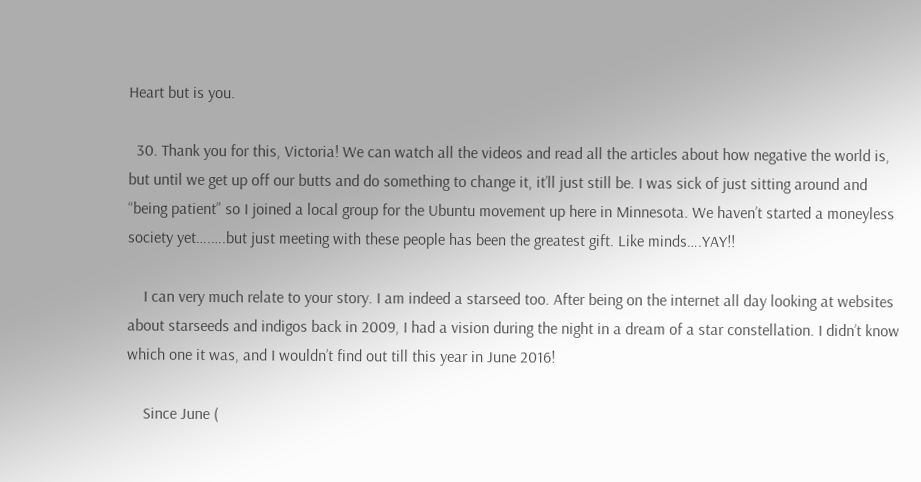Heart but is you.

  30. Thank you for this, Victoria! We can watch all the videos and read all the articles about how negative the world is, but until we get up off our butts and do something to change it, it’ll just still be. I was sick of just sitting around and “being patient” so I joined a local group for the Ubuntu movement up here in Minnesota. We haven’t started a moneyless society yet….….but just meeting with these people has been the greatest gift. Like minds….YAY!!

    I can very much relate to your story. I am indeed a starseed too. After being on the internet all day looking at websites about starseeds and indigos back in 2009, I had a vision during the night in a dream of a star constellation. I didn’t know which one it was, and I wouldn’t find out till this year in June 2016!

    Since June (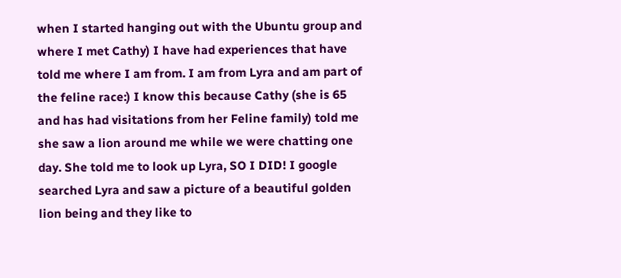when I started hanging out with the Ubuntu group and where I met Cathy) I have had experiences that have told me where I am from. I am from Lyra and am part of the feline race:) I know this because Cathy (she is 65 and has had visitations from her Feline family) told me she saw a lion around me while we were chatting one day. She told me to look up Lyra, SO I DID! I google searched Lyra and saw a picture of a beautiful golden lion being and they like to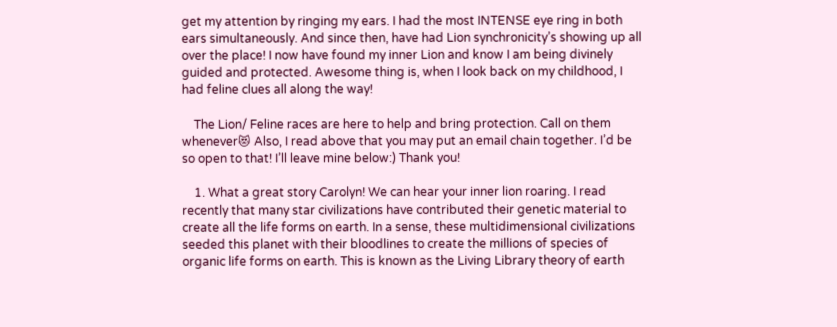get my attention by ringing my ears. I had the most INTENSE eye ring in both ears simultaneously. And since then, have had Lion synchronicity’s showing up all over the place! I now have found my inner Lion and know I am being divinely guided and protected. Awesome thing is, when I look back on my childhood, I had feline clues all along the way!

    The Lion/ Feline races are here to help and bring protection. Call on them whenever😻 Also, I read above that you may put an email chain together. I’d be so open to that! I’ll leave mine below:) Thank you!

    1. What a great story Carolyn! We can hear your inner lion roaring. I read recently that many star civilizations have contributed their genetic material to create all the life forms on earth. In a sense, these multidimensional civilizations seeded this planet with their bloodlines to create the millions of species of organic life forms on earth. This is known as the Living Library theory of earth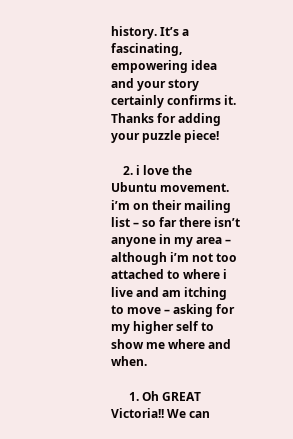history. It’s a fascinating, empowering idea and your story certainly confirms it. Thanks for adding your puzzle piece!

    2. i love the Ubuntu movement. i’m on their mailing list – so far there isn’t anyone in my area – although i’m not too attached to where i live and am itching to move – asking for my higher self to show me where and when.

      1. Oh GREAT Victoria!! We can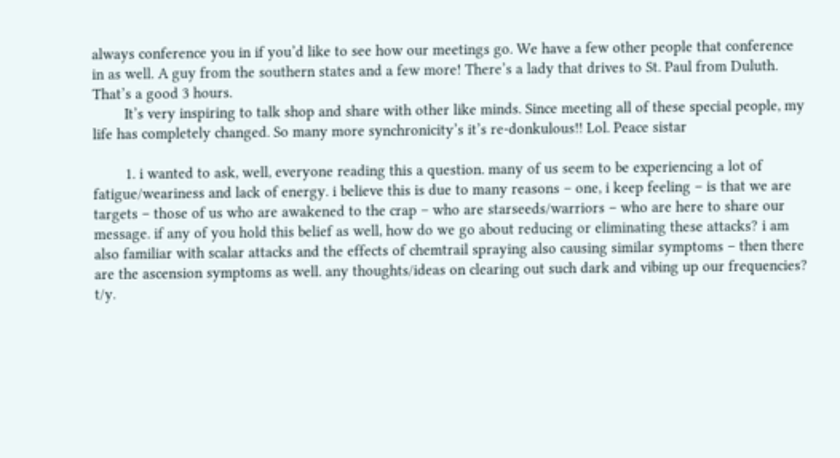always conference you in if you’d like to see how our meetings go. We have a few other people that conference in as well. A guy from the southern states and a few more! There’s a lady that drives to St. Paul from Duluth. That’s a good 3 hours.
        It’s very inspiring to talk shop and share with other like minds. Since meeting all of these special people, my life has completely changed. So many more synchronicity’s it’s re-donkulous!! Lol. Peace sistar

        1. i wanted to ask, well, everyone reading this a question. many of us seem to be experiencing a lot of fatigue/weariness and lack of energy. i believe this is due to many reasons – one, i keep feeling – is that we are targets – those of us who are awakened to the crap – who are starseeds/warriors – who are here to share our message. if any of you hold this belief as well, how do we go about reducing or eliminating these attacks? i am also familiar with scalar attacks and the effects of chemtrail spraying also causing similar symptoms – then there are the ascension symptoms as well. any thoughts/ideas on clearing out such dark and vibing up our frequencies? t/y.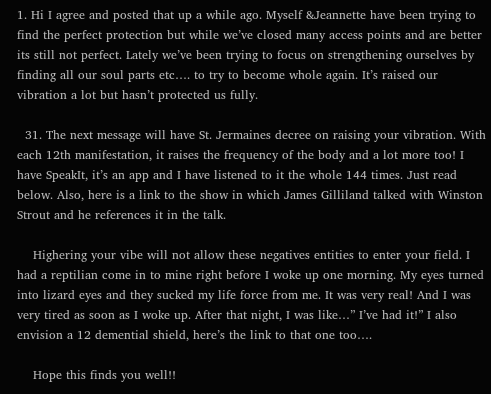1. Hi I agree and posted that up a while ago. Myself &Jeannette have been trying to find the perfect protection but while we’ve closed many access points and are better its still not perfect. Lately we’ve been trying to focus on strengthening ourselves by finding all our soul parts etc…. to try to become whole again. It’s raised our vibration a lot but hasn’t protected us fully.

  31. The next message will have St. Jermaines decree on raising your vibration. With each 12th manifestation, it raises the frequency of the body and a lot more too! I have SpeakIt, it’s an app and I have listened to it the whole 144 times. Just read below. Also, here is a link to the show in which James Gilliland talked with Winston Strout and he references it in the talk.

    Highering your vibe will not allow these negatives entities to enter your field. I had a reptilian come in to mine right before I woke up one morning. My eyes turned into lizard eyes and they sucked my life force from me. It was very real! And I was very tired as soon as I woke up. After that night, I was like…” I’ve had it!” I also envision a 12 demential shield, here’s the link to that one too….

    Hope this finds you well!!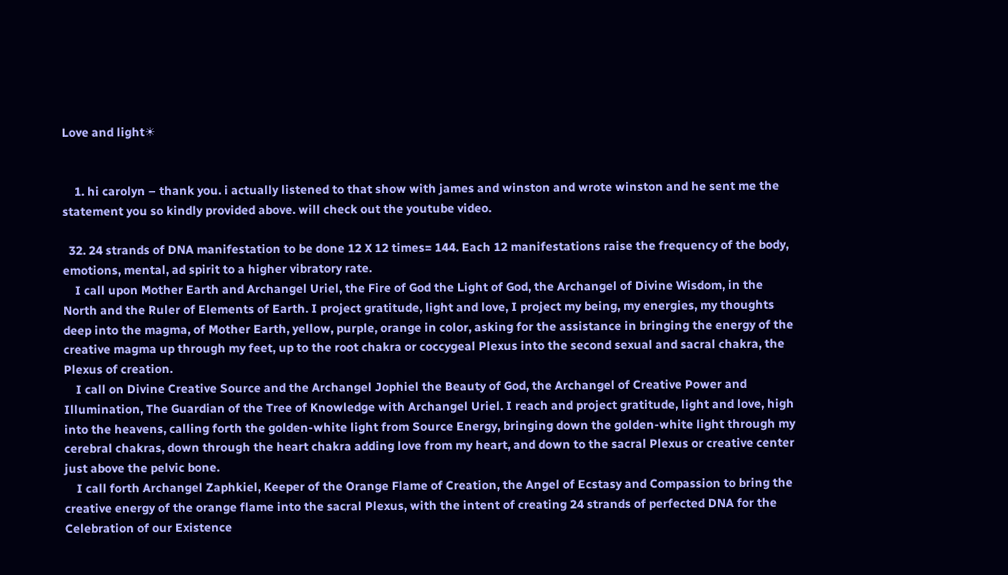Love and light☀


    1. hi carolyn – thank you. i actually listened to that show with james and winston and wrote winston and he sent me the statement you so kindly provided above. will check out the youtube video.

  32. 24 strands of DNA manifestation to be done 12 X 12 times= 144. Each 12 manifestations raise the frequency of the body, emotions, mental, ad spirit to a higher vibratory rate.
    I call upon Mother Earth and Archangel Uriel, the Fire of God the Light of God, the Archangel of Divine Wisdom, in the North and the Ruler of Elements of Earth. I project gratitude, light and love, I project my being, my energies, my thoughts deep into the magma, of Mother Earth, yellow, purple, orange in color, asking for the assistance in bringing the energy of the creative magma up through my feet, up to the root chakra or coccygeal Plexus into the second sexual and sacral chakra, the Plexus of creation.
    I call on Divine Creative Source and the Archangel Jophiel the Beauty of God, the Archangel of Creative Power and Illumination, The Guardian of the Tree of Knowledge with Archangel Uriel. I reach and project gratitude, light and love, high into the heavens, calling forth the golden-white light from Source Energy, bringing down the golden-white light through my cerebral chakras, down through the heart chakra adding love from my heart, and down to the sacral Plexus or creative center just above the pelvic bone.
    I call forth Archangel Zaphkiel, Keeper of the Orange Flame of Creation, the Angel of Ecstasy and Compassion to bring the creative energy of the orange flame into the sacral Plexus, with the intent of creating 24 strands of perfected DNA for the Celebration of our Existence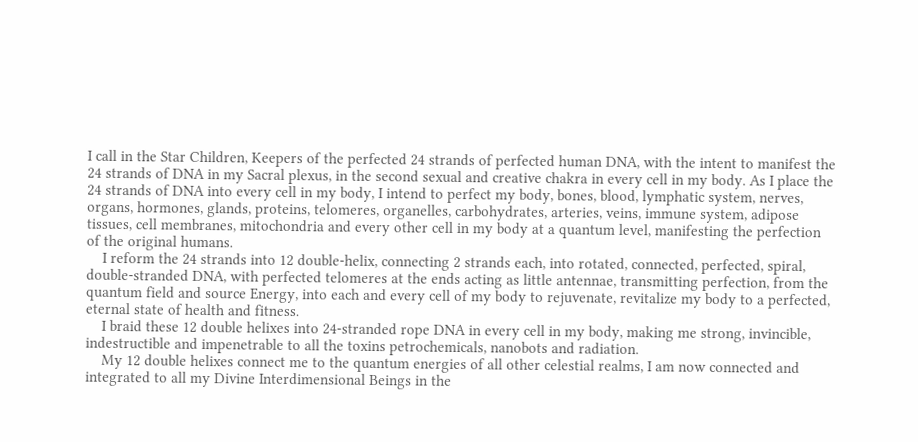I call in the Star Children, Keepers of the perfected 24 strands of perfected human DNA, with the intent to manifest the 24 strands of DNA in my Sacral plexus, in the second sexual and creative chakra in every cell in my body. As I place the 24 strands of DNA into every cell in my body, I intend to perfect my body, bones, blood, lymphatic system, nerves, organs, hormones, glands, proteins, telomeres, organelles, carbohydrates, arteries, veins, immune system, adipose tissues, cell membranes, mitochondria and every other cell in my body at a quantum level, manifesting the perfection of the original humans.
    I reform the 24 strands into 12 double-helix, connecting 2 strands each, into rotated, connected, perfected, spiral, double-stranded DNA, with perfected telomeres at the ends acting as little antennae, transmitting perfection, from the quantum field and source Energy, into each and every cell of my body to rejuvenate, revitalize my body to a perfected, eternal state of health and fitness.
    I braid these 12 double helixes into 24-stranded rope DNA in every cell in my body, making me strong, invincible, indestructible and impenetrable to all the toxins petrochemicals, nanobots and radiation.
    My 12 double helixes connect me to the quantum energies of all other celestial realms, I am now connected and integrated to all my Divine Interdimensional Beings in the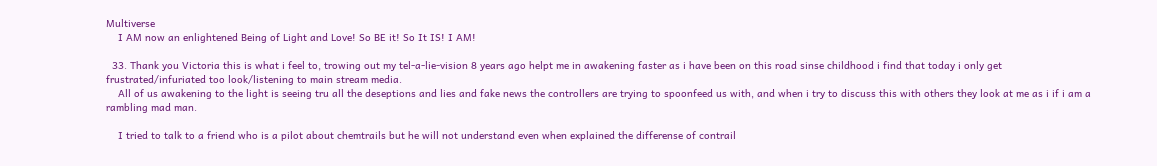Multiverse
    I AM now an enlightened Being of Light and Love! So BE it! So It IS! I AM!

  33. Thank you Victoria this is what i feel to, trowing out my tel-a-lie-vision 8 years ago helpt me in awakening faster as i have been on this road sinse childhood i find that today i only get frustrated/infuriated too look/listening to main stream media.
    All of us awakening to the light is seeing tru all the deseptions and lies and fake news the controllers are trying to spoonfeed us with, and when i try to discuss this with others they look at me as i if i am a rambling mad man.

    I tried to talk to a friend who is a pilot about chemtrails but he will not understand even when explained the differense of contrail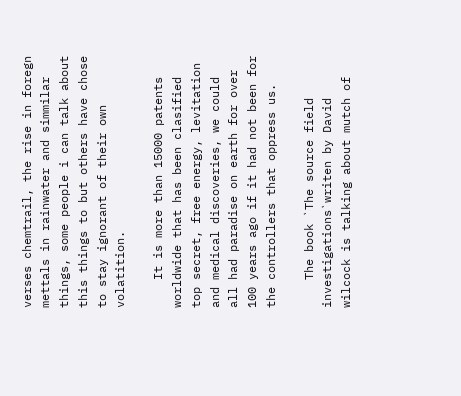verses chemtrail, the rise in foregn mettals in rainwater and simmilar things, some people i can talk about this things to but others have chose to stay ignorant of their own volatition.

    It is more than 15000 patents worldwide that has been clasified top secret, free energy, levitation and medical discoveries, we could all had paradise on earth for over 100 years ago if it had not been for the controllers that oppress us.

    The book `The source field investigations`writen by David wilcock is talking about mutch of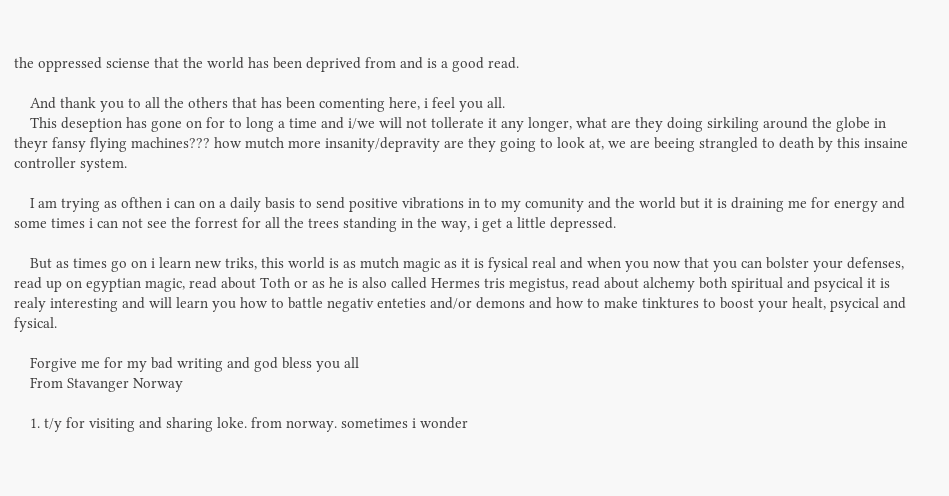the oppressed sciense that the world has been deprived from and is a good read.

    And thank you to all the others that has been comenting here, i feel you all.
    This deseption has gone on for to long a time and i/we will not tollerate it any longer, what are they doing sirkiling around the globe in theyr fansy flying machines??? how mutch more insanity/depravity are they going to look at, we are beeing strangled to death by this insaine controller system.

    I am trying as ofthen i can on a daily basis to send positive vibrations in to my comunity and the world but it is draining me for energy and some times i can not see the forrest for all the trees standing in the way, i get a little depressed.

    But as times go on i learn new triks, this world is as mutch magic as it is fysical real and when you now that you can bolster your defenses, read up on egyptian magic, read about Toth or as he is also called Hermes tris megistus, read about alchemy both spiritual and psycical it is realy interesting and will learn you how to battle negativ enteties and/or demons and how to make tinktures to boost your healt, psycical and fysical.

    Forgive me for my bad writing and god bless you all
    From Stavanger Norway

    1. t/y for visiting and sharing loke. from norway. sometimes i wonder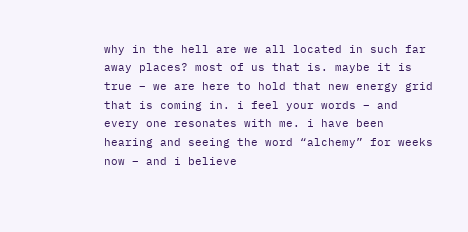why in the hell are we all located in such far away places? most of us that is. maybe it is true – we are here to hold that new energy grid that is coming in. i feel your words – and every one resonates with me. i have been hearing and seeing the word “alchemy” for weeks now – and i believe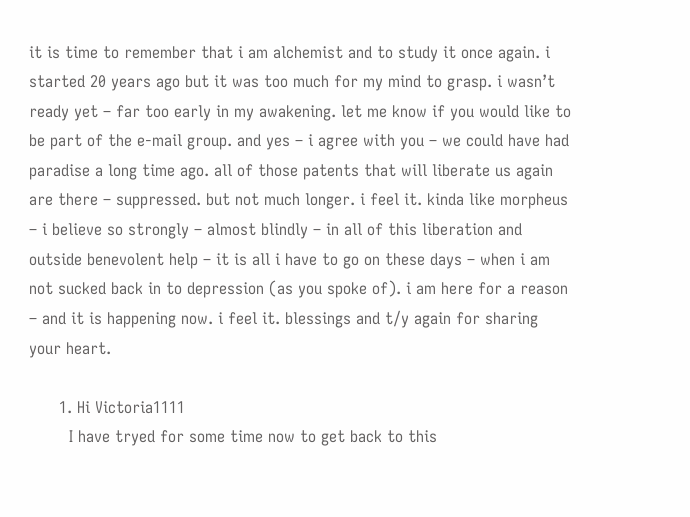it is time to remember that i am alchemist and to study it once again. i started 20 years ago but it was too much for my mind to grasp. i wasn’t ready yet – far too early in my awakening. let me know if you would like to be part of the e-mail group. and yes – i agree with you – we could have had paradise a long time ago. all of those patents that will liberate us again are there – suppressed. but not much longer. i feel it. kinda like morpheus – i believe so strongly – almost blindly – in all of this liberation and outside benevolent help – it is all i have to go on these days – when i am not sucked back in to depression (as you spoke of). i am here for a reason – and it is happening now. i feel it. blessings and t/y again for sharing your heart.

      1. Hi Victoria1111
        I have tryed for some time now to get back to this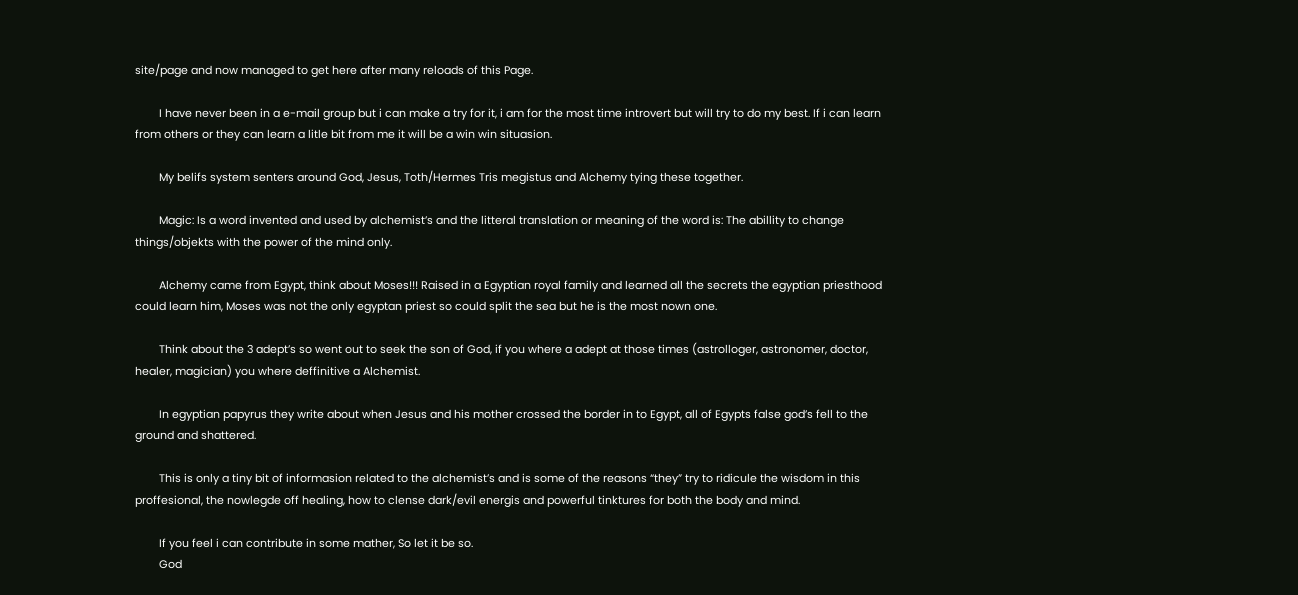site/page and now managed to get here after many reloads of this Page.

        I have never been in a e-mail group but i can make a try for it, i am for the most time introvert but will try to do my best. If i can learn from others or they can learn a litle bit from me it will be a win win situasion.

        My belifs system senters around God, Jesus, Toth/Hermes Tris megistus and Alchemy tying these together.

        Magic: Is a word invented and used by alchemist’s and the litteral translation or meaning of the word is: The abillity to change things/objekts with the power of the mind only.

        Alchemy came from Egypt, think about Moses!!! Raised in a Egyptian royal family and learned all the secrets the egyptian priesthood could learn him, Moses was not the only egyptan priest so could split the sea but he is the most nown one.

        Think about the 3 adept’s so went out to seek the son of God, if you where a adept at those times (astrolloger, astronomer, doctor, healer, magician) you where deffinitive a Alchemist.

        In egyptian papyrus they write about when Jesus and his mother crossed the border in to Egypt, all of Egypts false god’s fell to the ground and shattered.

        This is only a tiny bit of informasion related to the alchemist’s and is some of the reasons “they” try to ridicule the wisdom in this proffesional, the nowlegde off healing, how to clense dark/evil energis and powerful tinktures for both the body and mind.

        If you feel i can contribute in some mather, So let it be so.
        God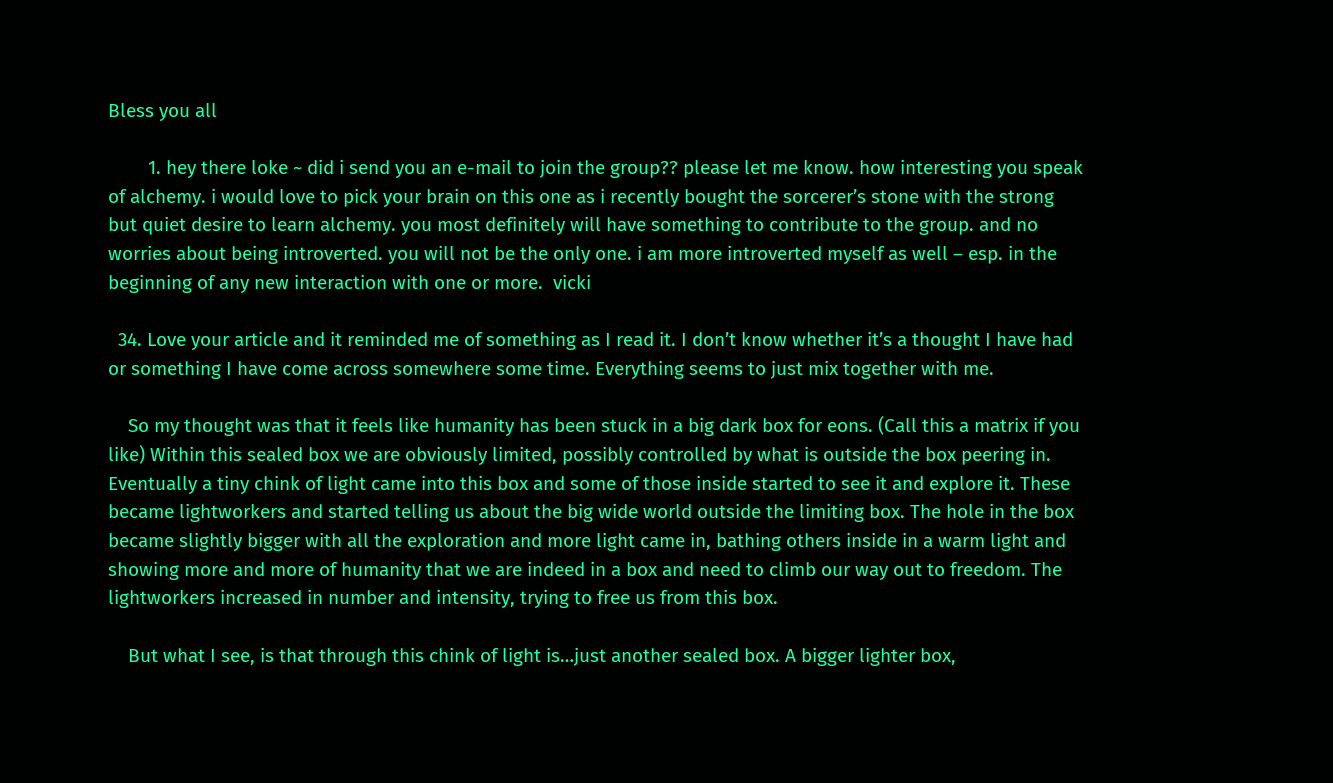Bless you all

        1. hey there loke ~ did i send you an e-mail to join the group?? please let me know. how interesting you speak of alchemy. i would love to pick your brain on this one as i recently bought the sorcerer’s stone with the strong but quiet desire to learn alchemy. you most definitely will have something to contribute to the group. and no worries about being introverted. you will not be the only one. i am more introverted myself as well – esp. in the beginning of any new interaction with one or more.  vicki

  34. Love your article and it reminded me of something as I read it. I don’t know whether it’s a thought I have had or something I have come across somewhere some time. Everything seems to just mix together with me.

    So my thought was that it feels like humanity has been stuck in a big dark box for eons. (Call this a matrix if you like) Within this sealed box we are obviously limited, possibly controlled by what is outside the box peering in. Eventually a tiny chink of light came into this box and some of those inside started to see it and explore it. These became lightworkers and started telling us about the big wide world outside the limiting box. The hole in the box became slightly bigger with all the exploration and more light came in, bathing others inside in a warm light and showing more and more of humanity that we are indeed in a box and need to climb our way out to freedom. The lightworkers increased in number and intensity, trying to free us from this box.

    But what I see, is that through this chink of light is…just another sealed box. A bigger lighter box,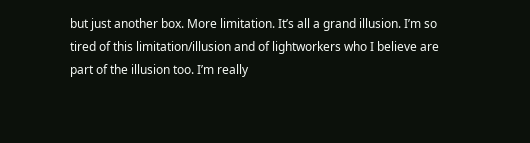but just another box. More limitation. It’s all a grand illusion. I’m so tired of this limitation/illusion and of lightworkers who I believe are part of the illusion too. I’m really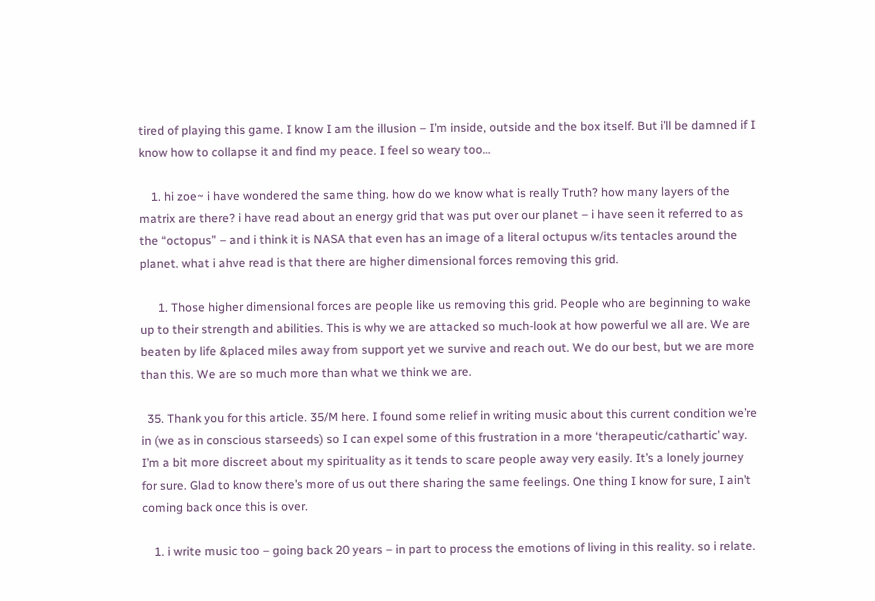tired of playing this game. I know I am the illusion – I’m inside, outside and the box itself. But i’ll be damned if I know how to collapse it and find my peace. I feel so weary too…

    1. hi zoe~ i have wondered the same thing. how do we know what is really Truth? how many layers of the matrix are there? i have read about an energy grid that was put over our planet – i have seen it referred to as the “octopus” – and i think it is NASA that even has an image of a literal octupus w/its tentacles around the planet. what i ahve read is that there are higher dimensional forces removing this grid.

      1. Those higher dimensional forces are people like us removing this grid. People who are beginning to wake up to their strength and abilities. This is why we are attacked so much-look at how powerful we all are. We are beaten by life &placed miles away from support yet we survive and reach out. We do our best, but we are more than this. We are so much more than what we think we are.

  35. Thank you for this article. 35/M here. I found some relief in writing music about this current condition we’re in (we as in conscious starseeds) so I can expel some of this frustration in a more ‘therapeutic/cathartic’ way. I’m a bit more discreet about my spirituality as it tends to scare people away very easily. It’s a lonely journey for sure. Glad to know there’s more of us out there sharing the same feelings. One thing I know for sure, I ain’t coming back once this is over.

    1. i write music too – going back 20 years – in part to process the emotions of living in this reality. so i relate.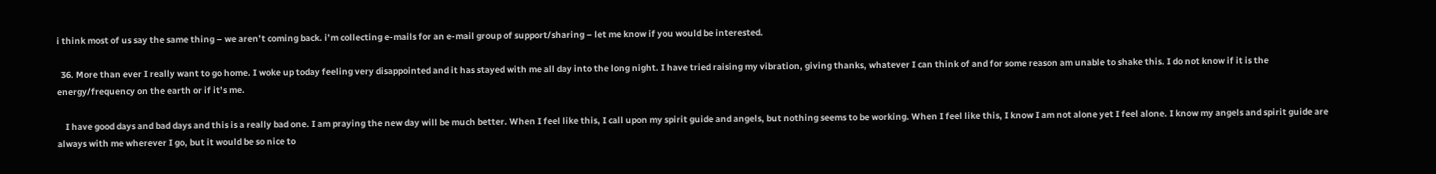i think most of us say the same thing – we aren’t coming back. i’m collecting e-mails for an e-mail group of support/sharing – let me know if you would be interested.

  36. More than ever I really want to go home. I woke up today feeling very disappointed and it has stayed with me all day into the long night. I have tried raising my vibration, giving thanks, whatever I can think of and for some reason am unable to shake this. I do not know if it is the energy/frequency on the earth or if it’s me.

    I have good days and bad days and this is a really bad one. I am praying the new day will be much better. When I feel like this, I call upon my spirit guide and angels, but nothing seems to be working. When I feel like this, I know I am not alone yet I feel alone. I know my angels and spirit guide are always with me wherever I go, but it would be so nice to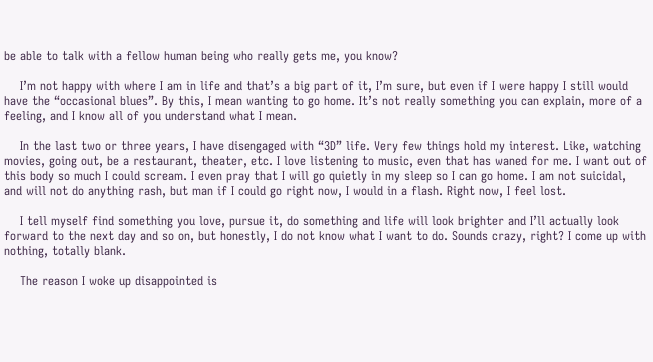be able to talk with a fellow human being who really gets me, you know?

    I’m not happy with where I am in life and that’s a big part of it, I’m sure, but even if I were happy I still would have the “occasional blues”. By this, I mean wanting to go home. It’s not really something you can explain, more of a feeling, and I know all of you understand what I mean.

    In the last two or three years, I have disengaged with “3D” life. Very few things hold my interest. Like, watching movies, going out, be a restaurant, theater, etc. I love listening to music, even that has waned for me. I want out of this body so much I could scream. I even pray that I will go quietly in my sleep so I can go home. I am not suicidal, and will not do anything rash, but man if I could go right now, I would in a flash. Right now, I feel lost.

    I tell myself find something you love, pursue it, do something and life will look brighter and I’ll actually look forward to the next day and so on, but honestly, I do not know what I want to do. Sounds crazy, right? I come up with nothing, totally blank.

    The reason I woke up disappointed is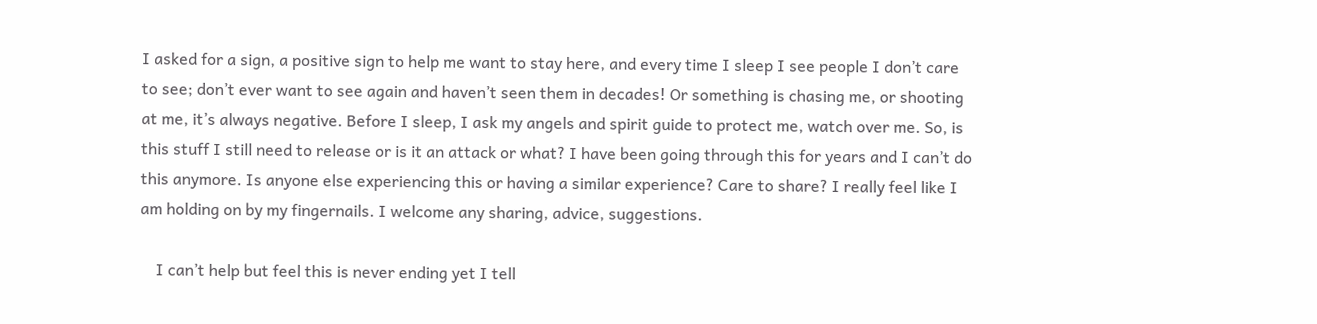I asked for a sign, a positive sign to help me want to stay here, and every time I sleep I see people I don’t care to see; don’t ever want to see again and haven’t seen them in decades! Or something is chasing me, or shooting at me, it’s always negative. Before I sleep, I ask my angels and spirit guide to protect me, watch over me. So, is this stuff I still need to release or is it an attack or what? I have been going through this for years and I can’t do this anymore. Is anyone else experiencing this or having a similar experience? Care to share? I really feel like I am holding on by my fingernails. I welcome any sharing, advice, suggestions.

    I can’t help but feel this is never ending yet I tell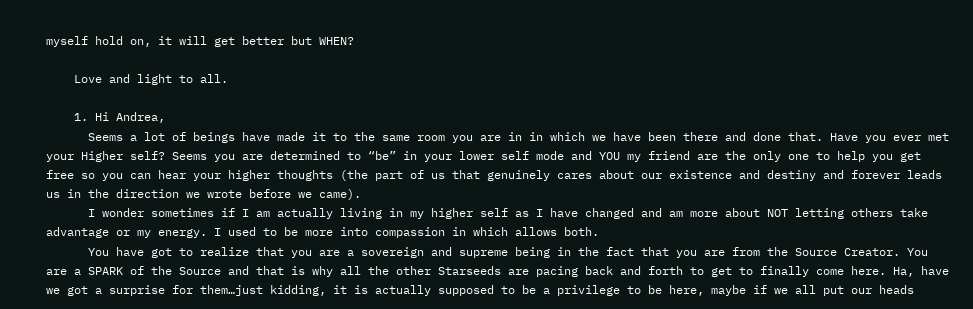myself hold on, it will get better but WHEN?

    Love and light to all.

    1. Hi Andrea,
      Seems a lot of beings have made it to the same room you are in in which we have been there and done that. Have you ever met your Higher self? Seems you are determined to “be” in your lower self mode and YOU my friend are the only one to help you get free so you can hear your higher thoughts (the part of us that genuinely cares about our existence and destiny and forever leads us in the direction we wrote before we came).
      I wonder sometimes if I am actually living in my higher self as I have changed and am more about NOT letting others take advantage or my energy. I used to be more into compassion in which allows both.
      You have got to realize that you are a sovereign and supreme being in the fact that you are from the Source Creator. You are a SPARK of the Source and that is why all the other Starseeds are pacing back and forth to get to finally come here. Ha, have we got a surprise for them…just kidding, it is actually supposed to be a privilege to be here, maybe if we all put our heads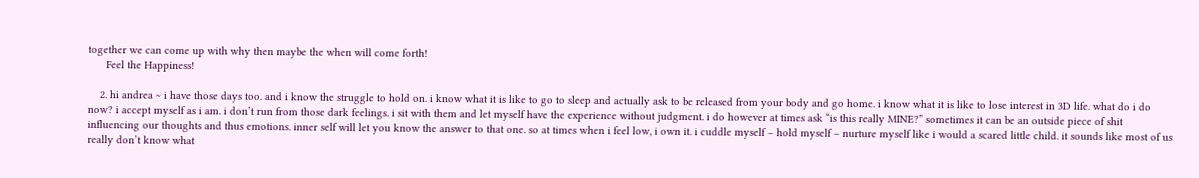together we can come up with why then maybe the when will come forth!
      Feel the Happiness!

    2. hi andrea ~ i have those days too. and i know the struggle to hold on. i know what it is like to go to sleep and actually ask to be released from your body and go home. i know what it is like to lose interest in 3D life. what do i do now? i accept myself as i am. i don’t run from those dark feelings. i sit with them and let myself have the experience without judgment. i do however at times ask “is this really MINE?” sometimes it can be an outside piece of shit influencing our thoughts and thus emotions. inner self will let you know the answer to that one. so at times when i feel low, i own it. i cuddle myself – hold myself – nurture myself like i would a scared little child. it sounds like most of us really don’t know what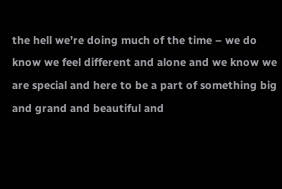the hell we’re doing much of the time – we do know we feel different and alone and we know we are special and here to be a part of something big and grand and beautiful and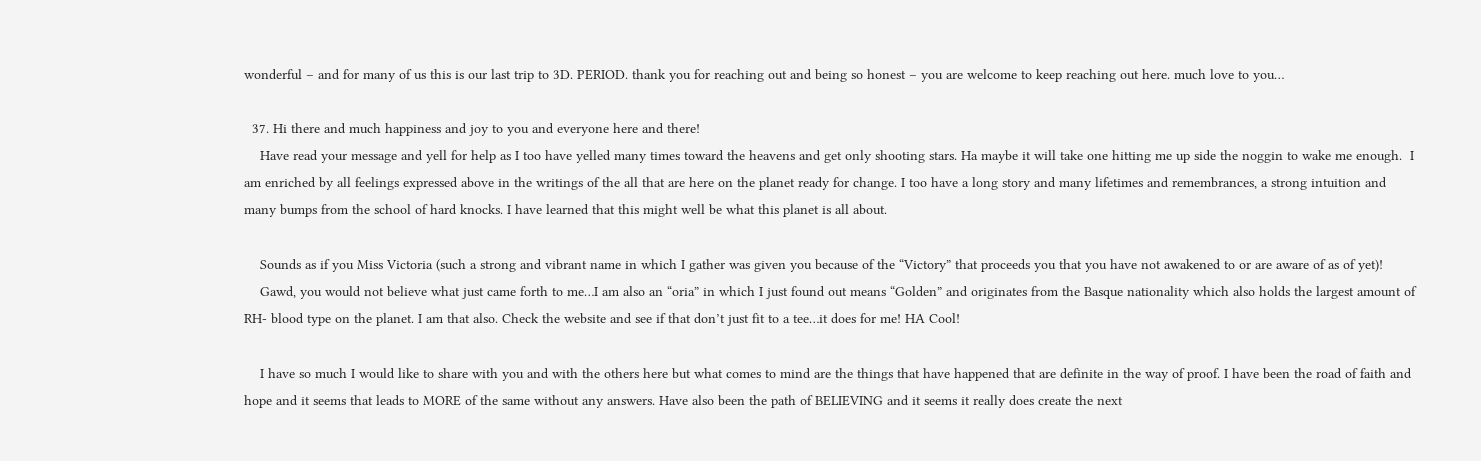wonderful – and for many of us this is our last trip to 3D. PERIOD. thank you for reaching out and being so honest – you are welcome to keep reaching out here. much love to you…

  37. Hi there and much happiness and joy to you and everyone here and there!
    Have read your message and yell for help as I too have yelled many times toward the heavens and get only shooting stars. Ha maybe it will take one hitting me up side the noggin to wake me enough.  I am enriched by all feelings expressed above in the writings of the all that are here on the planet ready for change. I too have a long story and many lifetimes and remembrances, a strong intuition and many bumps from the school of hard knocks. I have learned that this might well be what this planet is all about.

    Sounds as if you Miss Victoria (such a strong and vibrant name in which I gather was given you because of the “Victory” that proceeds you that you have not awakened to or are aware of as of yet)!
    Gawd, you would not believe what just came forth to me…I am also an “oria” in which I just found out means “Golden” and originates from the Basque nationality which also holds the largest amount of RH- blood type on the planet. I am that also. Check the website and see if that don’t just fit to a tee…it does for me! HA Cool!

    I have so much I would like to share with you and with the others here but what comes to mind are the things that have happened that are definite in the way of proof. I have been the road of faith and hope and it seems that leads to MORE of the same without any answers. Have also been the path of BELIEVING and it seems it really does create the next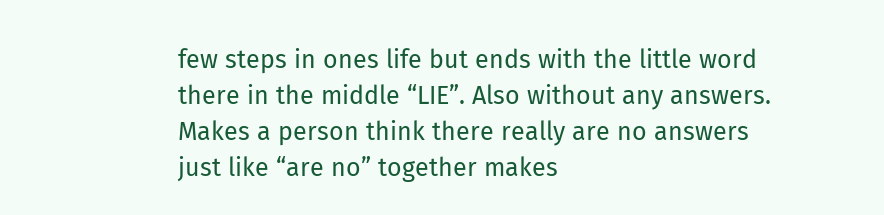few steps in ones life but ends with the little word there in the middle “LIE”. Also without any answers. Makes a person think there really are no answers just like “are no” together makes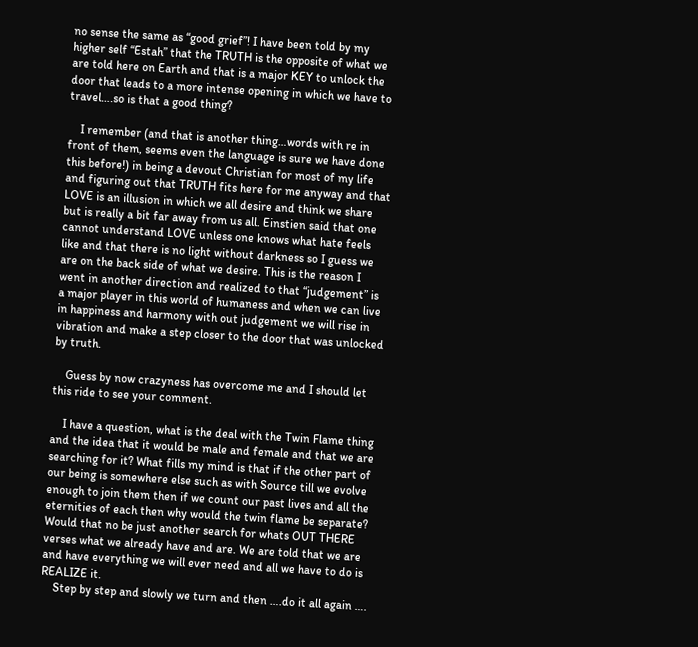no sense the same as “good grief”! I have been told by my higher self “Estah” that the TRUTH is the opposite of what we are told here on Earth and that is a major KEY to unlock the door that leads to a more intense opening in which we have to travel….so is that a good thing?

    I remember (and that is another thing…words with re in front of them, seems even the language is sure we have done this before!) in being a devout Christian for most of my life and figuring out that TRUTH fits here for me anyway and that LOVE is an illusion in which we all desire and think we share but is really a bit far away from us all. Einstien said that one cannot understand LOVE unless one knows what hate feels like and that there is no light without darkness so I guess we are on the back side of what we desire. This is the reason I went in another direction and realized to that “judgement” is a major player in this world of humaness and when we can live in happiness and harmony with out judgement we will rise in vibration and make a step closer to the door that was unlocked by truth.

    Guess by now crazyness has overcome me and I should let this ride to see your comment.

    I have a question, what is the deal with the Twin Flame thing and the idea that it would be male and female and that we are searching for it? What fills my mind is that if the other part of our being is somewhere else such as with Source till we evolve enough to join them then if we count our past lives and all the eternities of each then why would the twin flame be separate? Would that no be just another search for whats OUT THERE verses what we already have and are. We are told that we are and have everything we will ever need and all we have to do is REALIZE it.
    Step by step and slowly we turn and then ….do it all again ….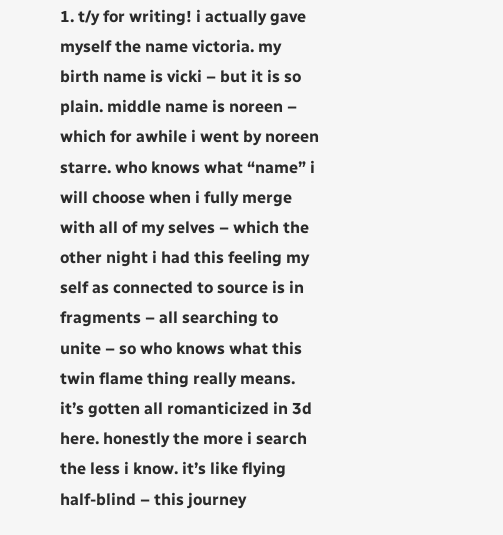1. t/y for writing! i actually gave myself the name victoria. my birth name is vicki – but it is so plain. middle name is noreen – which for awhile i went by noreen starre. who knows what “name” i will choose when i fully merge with all of my selves – which the other night i had this feeling my self as connected to source is in fragments – all searching to unite – so who knows what this twin flame thing really means. it’s gotten all romanticized in 3d here. honestly the more i search the less i know. it’s like flying half-blind – this journey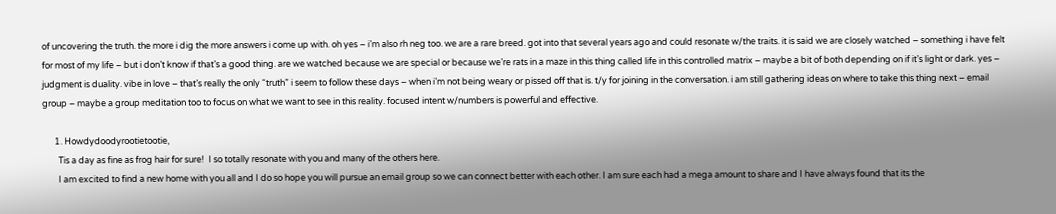of uncovering the truth. the more i dig the more answers i come up with. oh yes – i’m also rh neg too. we are a rare breed. got into that several years ago and could resonate w/the traits. it is said we are closely watched – something i have felt for most of my life – but i don’t know if that’s a good thing. are we watched because we are special or because we’re rats in a maze in this thing called life in this controlled matrix – maybe a bit of both depending on if it’s light or dark. yes – judgment is duality. vibe in love – that’s really the only “truth” i seem to follow these days – when i’m not being weary or pissed off that is. t/y for joining in the conversation. i am still gathering ideas on where to take this thing next – email group – maybe a group meditation too to focus on what we want to see in this reality. focused intent w/numbers is powerful and effective.

      1. Howdydoodyrootietootie,
        Tis a day as fine as frog hair for sure!  I so totally resonate with you and many of the others here.
        I am excited to find a new home with you all and I do so hope you will pursue an email group so we can connect better with each other. I am sure each had a mega amount to share and I have always found that its the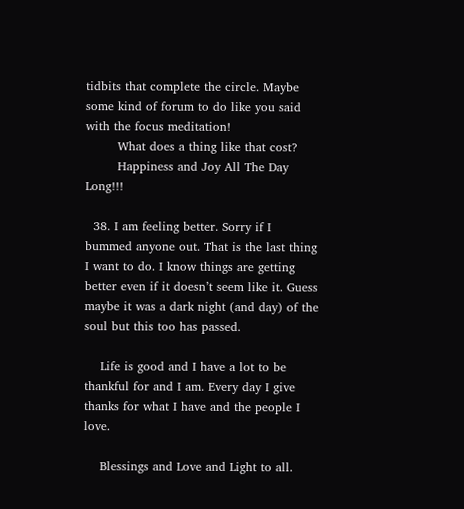tidbits that complete the circle. Maybe some kind of forum to do like you said with the focus meditation!
        What does a thing like that cost?
        Happiness and Joy All The Day Long!!!

  38. I am feeling better. Sorry if I bummed anyone out. That is the last thing I want to do. I know things are getting better even if it doesn’t seem like it. Guess maybe it was a dark night (and day) of the soul but this too has passed.

    Life is good and I have a lot to be thankful for and I am. Every day I give thanks for what I have and the people I love.

    Blessings and Love and Light to all.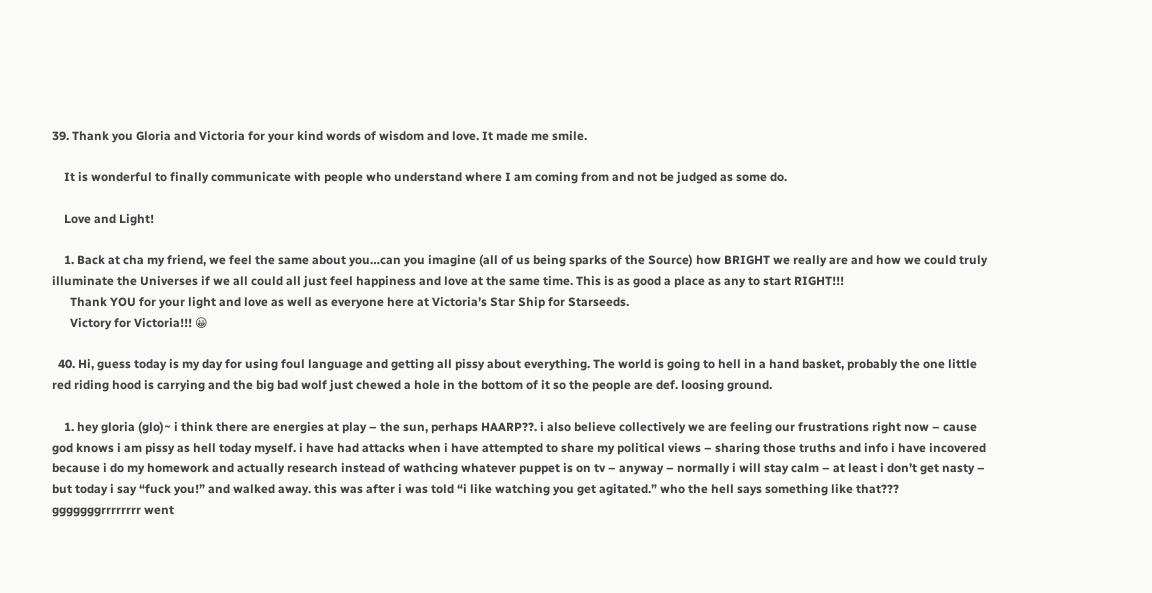39. Thank you Gloria and Victoria for your kind words of wisdom and love. It made me smile.

    It is wonderful to finally communicate with people who understand where I am coming from and not be judged as some do.

    Love and Light!

    1. Back at cha my friend, we feel the same about you…can you imagine (all of us being sparks of the Source) how BRIGHT we really are and how we could truly illuminate the Universes if we all could all just feel happiness and love at the same time. This is as good a place as any to start RIGHT!!!
      Thank YOU for your light and love as well as everyone here at Victoria’s Star Ship for Starseeds.
      Victory for Victoria!!! 😀

  40. Hi, guess today is my day for using foul language and getting all pissy about everything. The world is going to hell in a hand basket, probably the one little red riding hood is carrying and the big bad wolf just chewed a hole in the bottom of it so the people are def. loosing ground.

    1. hey gloria (glo)~ i think there are energies at play – the sun, perhaps HAARP??. i also believe collectively we are feeling our frustrations right now – cause god knows i am pissy as hell today myself. i have had attacks when i have attempted to share my political views – sharing those truths and info i have incovered because i do my homework and actually research instead of wathcing whatever puppet is on tv – anyway – normally i will stay calm – at least i don’t get nasty – but today i say “fuck you!” and walked away. this was after i was told “i like watching you get agitated.” who the hell says something like that??? gggggggrrrrrrrr went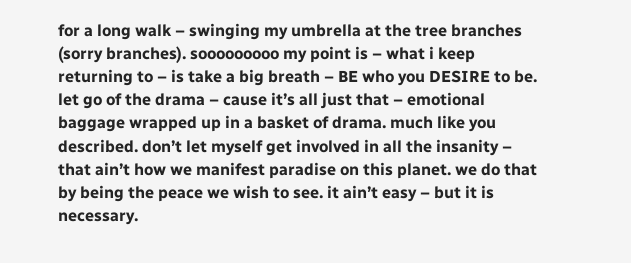for a long walk – swinging my umbrella at the tree branches (sorry branches). sooooooooo my point is – what i keep returning to – is take a big breath – BE who you DESIRE to be. let go of the drama – cause it’s all just that – emotional baggage wrapped up in a basket of drama. much like you described. don’t let myself get involved in all the insanity – that ain’t how we manifest paradise on this planet. we do that by being the peace we wish to see. it ain’t easy – but it is necessary.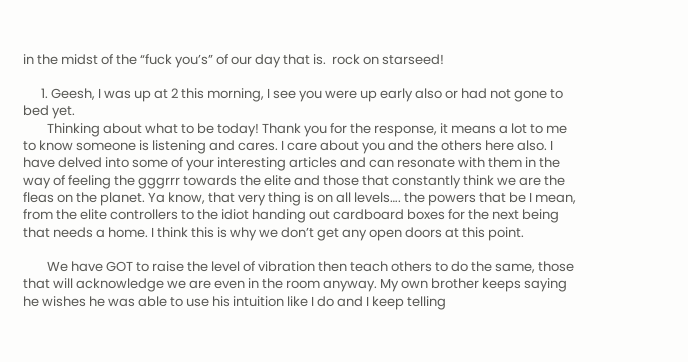in the midst of the “fuck you’s” of our day that is.  rock on starseed!

      1. Geesh, I was up at 2 this morning, I see you were up early also or had not gone to bed yet.
        Thinking about what to be today! Thank you for the response, it means a lot to me to know someone is listening and cares. I care about you and the others here also. I have delved into some of your interesting articles and can resonate with them in the way of feeling the gggrrr towards the elite and those that constantly think we are the fleas on the planet. Ya know, that very thing is on all levels…. the powers that be I mean, from the elite controllers to the idiot handing out cardboard boxes for the next being that needs a home. I think this is why we don’t get any open doors at this point.

        We have GOT to raise the level of vibration then teach others to do the same, those that will acknowledge we are even in the room anyway. My own brother keeps saying he wishes he was able to use his intuition like I do and I keep telling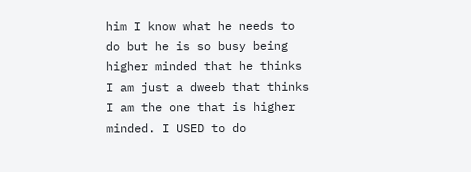him I know what he needs to do but he is so busy being higher minded that he thinks I am just a dweeb that thinks I am the one that is higher minded. I USED to do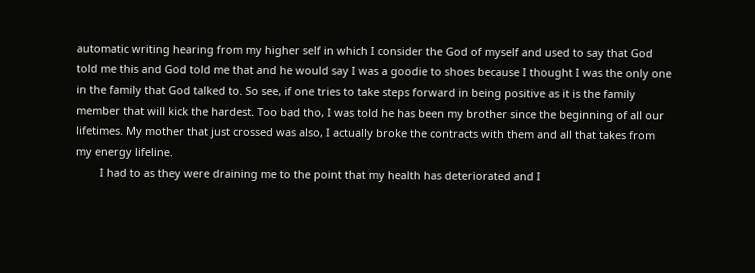automatic writing hearing from my higher self in which I consider the God of myself and used to say that God told me this and God told me that and he would say I was a goodie to shoes because I thought I was the only one in the family that God talked to. So see, if one tries to take steps forward in being positive as it is the family member that will kick the hardest. Too bad tho, I was told he has been my brother since the beginning of all our lifetimes. My mother that just crossed was also, I actually broke the contracts with them and all that takes from my energy lifeline.
        I had to as they were draining me to the point that my health has deteriorated and I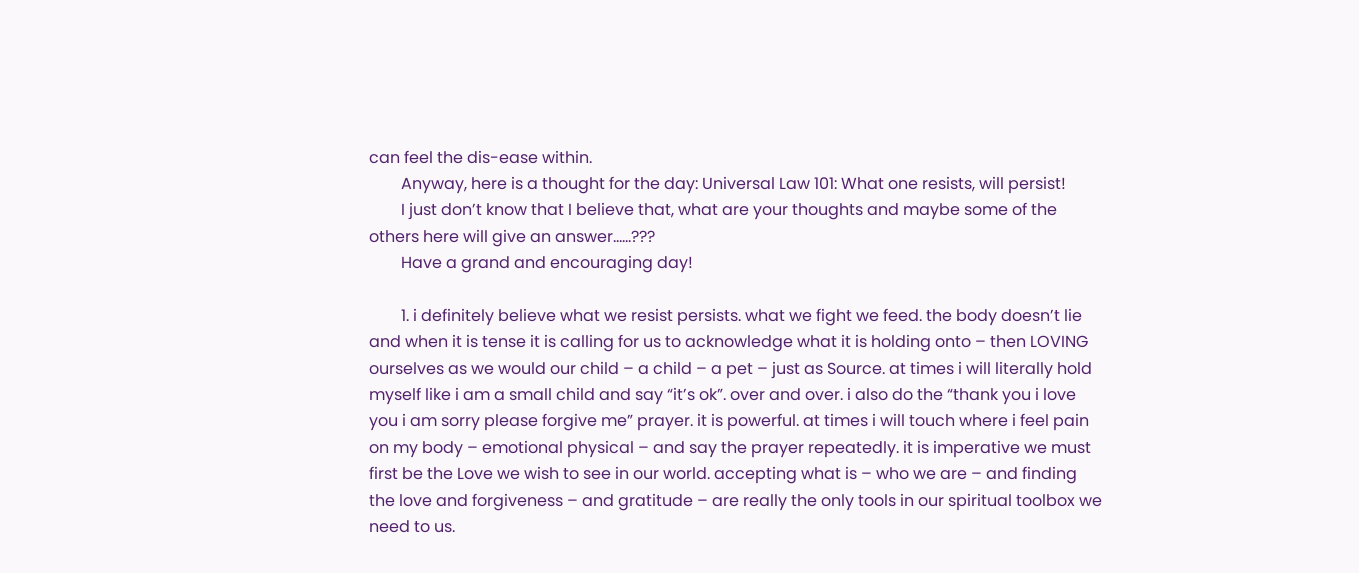can feel the dis-ease within.
        Anyway, here is a thought for the day: Universal Law 101: What one resists, will persist!
        I just don’t know that I believe that, what are your thoughts and maybe some of the others here will give an answer……???
        Have a grand and encouraging day!

        1. i definitely believe what we resist persists. what we fight we feed. the body doesn’t lie and when it is tense it is calling for us to acknowledge what it is holding onto – then LOVING ourselves as we would our child – a child – a pet – just as Source. at times i will literally hold myself like i am a small child and say “it’s ok”. over and over. i also do the “thank you i love you i am sorry please forgive me” prayer. it is powerful. at times i will touch where i feel pain on my body – emotional physical – and say the prayer repeatedly. it is imperative we must first be the Love we wish to see in our world. accepting what is – who we are – and finding the love and forgiveness – and gratitude – are really the only tools in our spiritual toolbox we need to us.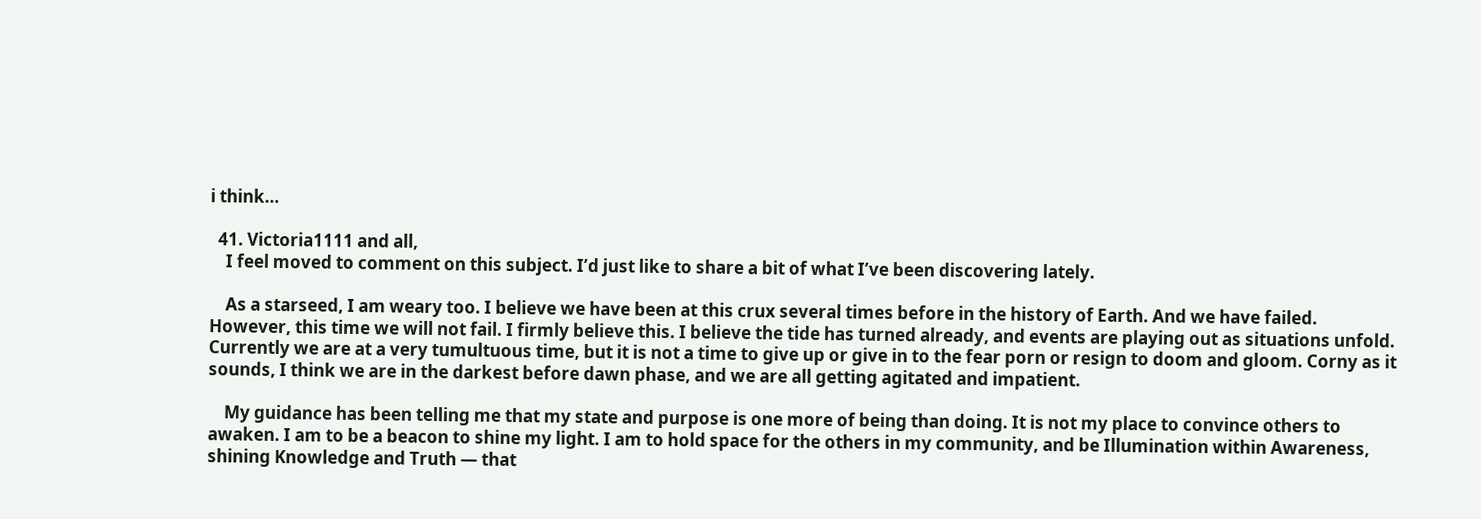i think…

  41. Victoria1111 and all,
    I feel moved to comment on this subject. I’d just like to share a bit of what I’ve been discovering lately.

    As a starseed, I am weary too. I believe we have been at this crux several times before in the history of Earth. And we have failed. However, this time we will not fail. I firmly believe this. I believe the tide has turned already, and events are playing out as situations unfold. Currently we are at a very tumultuous time, but it is not a time to give up or give in to the fear porn or resign to doom and gloom. Corny as it sounds, I think we are in the darkest before dawn phase, and we are all getting agitated and impatient.

    My guidance has been telling me that my state and purpose is one more of being than doing. It is not my place to convince others to awaken. I am to be a beacon to shine my light. I am to hold space for the others in my community, and be Illumination within Awareness, shining Knowledge and Truth — that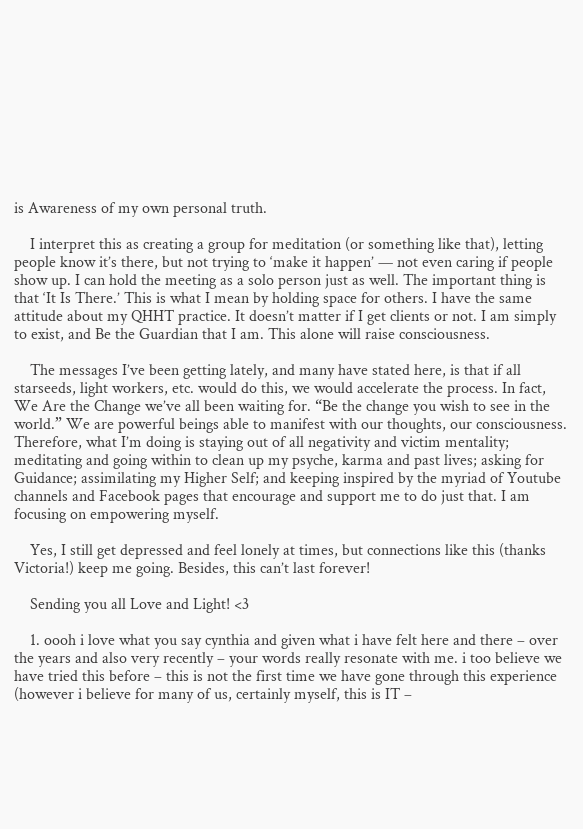is Awareness of my own personal truth.

    I interpret this as creating a group for meditation (or something like that), letting people know it’s there, but not trying to ‘make it happen’ — not even caring if people show up. I can hold the meeting as a solo person just as well. The important thing is that ‘It Is There.’ This is what I mean by holding space for others. I have the same attitude about my QHHT practice. It doesn’t matter if I get clients or not. I am simply to exist, and Be the Guardian that I am. This alone will raise consciousness.

    The messages I’ve been getting lately, and many have stated here, is that if all starseeds, light workers, etc. would do this, we would accelerate the process. In fact, We Are the Change we’ve all been waiting for. “Be the change you wish to see in the world.” We are powerful beings able to manifest with our thoughts, our consciousness. Therefore, what I’m doing is staying out of all negativity and victim mentality; meditating and going within to clean up my psyche, karma and past lives; asking for Guidance; assimilating my Higher Self; and keeping inspired by the myriad of Youtube channels and Facebook pages that encourage and support me to do just that. I am focusing on empowering myself.

    Yes, I still get depressed and feel lonely at times, but connections like this (thanks Victoria!) keep me going. Besides, this can’t last forever!

    Sending you all Love and Light! <3

    1. oooh i love what you say cynthia and given what i have felt here and there – over the years and also very recently – your words really resonate with me. i too believe we have tried this before – this is not the first time we have gone through this experience (however i believe for many of us, certainly myself, this is IT –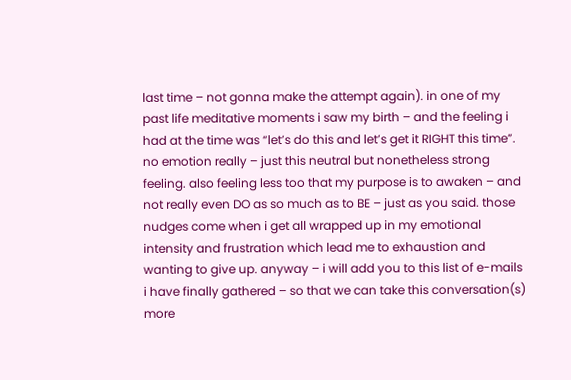last time – not gonna make the attempt again). in one of my past life meditative moments i saw my birth – and the feeling i had at the time was “let’s do this and let’s get it RIGHT this time”. no emotion really – just this neutral but nonetheless strong feeling. also feeling less too that my purpose is to awaken – and not really even DO as so much as to BE – just as you said. those nudges come when i get all wrapped up in my emotional intensity and frustration which lead me to exhaustion and wanting to give up. anyway – i will add you to this list of e-mails i have finally gathered – so that we can take this conversation(s) more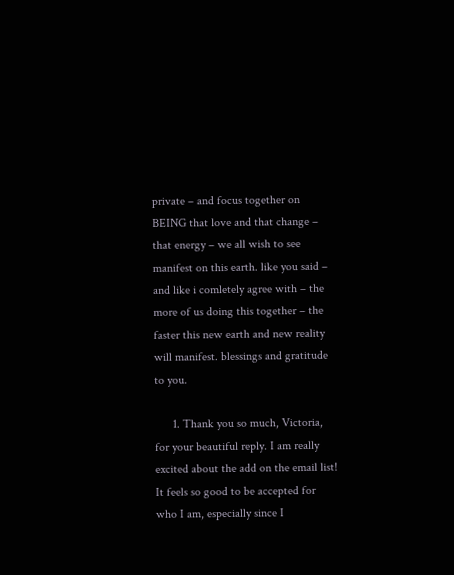private – and focus together on BEING that love and that change – that energy – we all wish to see manifest on this earth. like you said – and like i comletely agree with – the more of us doing this together – the faster this new earth and new reality will manifest. blessings and gratitude to you.

      1. Thank you so much, Victoria, for your beautiful reply. I am really excited about the add on the email list! It feels so good to be accepted for who I am, especially since I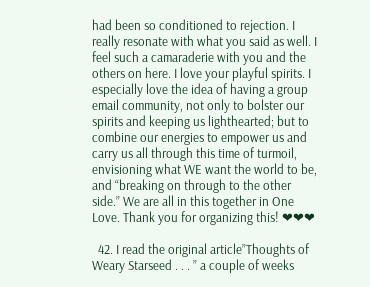had been so conditioned to rejection. I really resonate with what you said as well. I feel such a camaraderie with you and the others on here. I love your playful spirits. I especially love the idea of having a group email community, not only to bolster our spirits and keeping us lighthearted; but to combine our energies to empower us and carry us all through this time of turmoil, envisioning what WE want the world to be, and “breaking on through to the other side.” We are all in this together in One Love. Thank you for organizing this! ❤❤❤

  42. I read the original article”Thoughts of Weary Starseed . . . ” a couple of weeks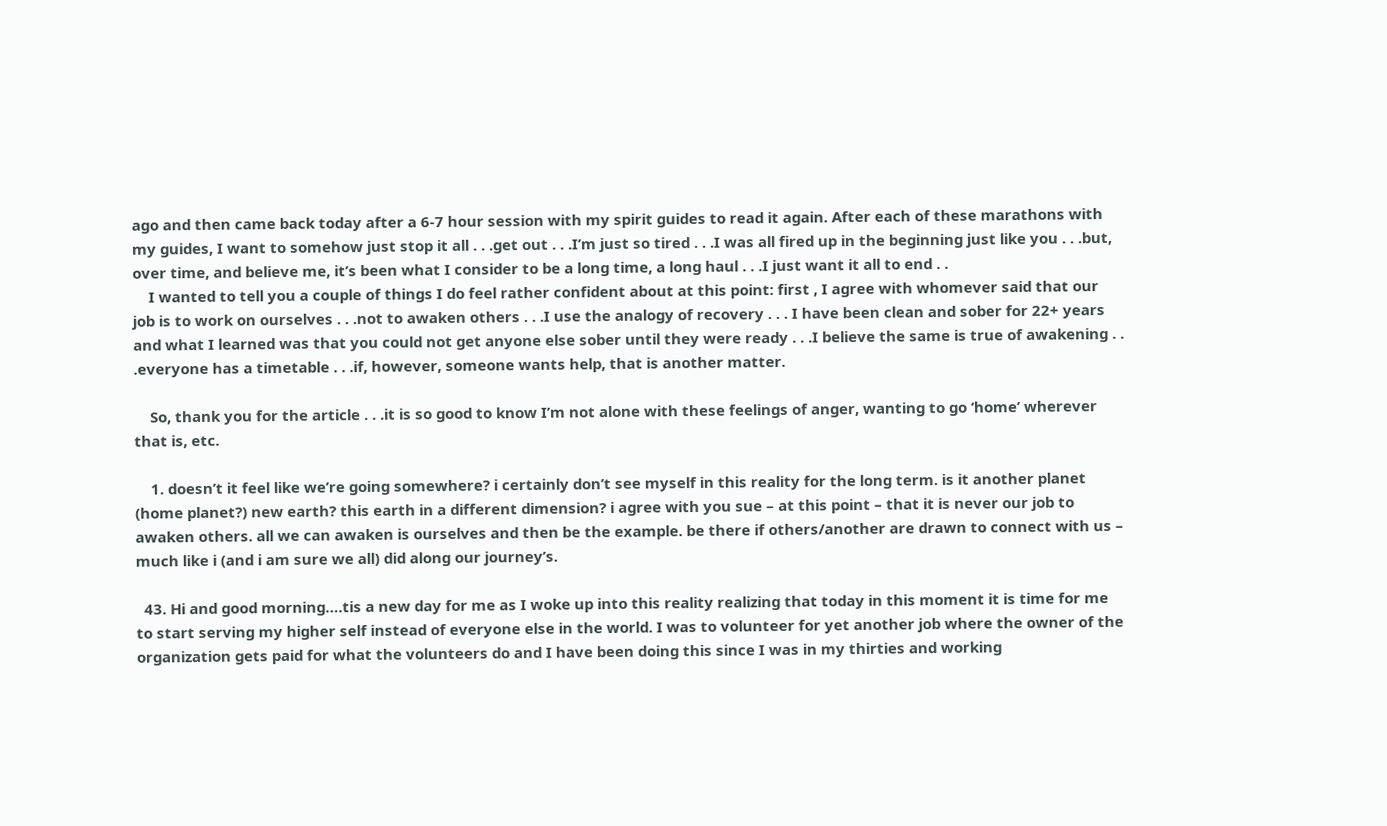ago and then came back today after a 6-7 hour session with my spirit guides to read it again. After each of these marathons with my guides, I want to somehow just stop it all . . .get out . . .I’m just so tired . . .I was all fired up in the beginning just like you . . .but, over time, and believe me, it’s been what I consider to be a long time, a long haul . . .I just want it all to end . .
    I wanted to tell you a couple of things I do feel rather confident about at this point: first , I agree with whomever said that our job is to work on ourselves . . .not to awaken others . . .I use the analogy of recovery . . . I have been clean and sober for 22+ years and what I learned was that you could not get anyone else sober until they were ready . . .I believe the same is true of awakening . . .everyone has a timetable . . .if, however, someone wants help, that is another matter.

    So, thank you for the article . . .it is so good to know I’m not alone with these feelings of anger, wanting to go ‘home’ wherever that is, etc.

    1. doesn’t it feel like we’re going somewhere? i certainly don’t see myself in this reality for the long term. is it another planet (home planet?) new earth? this earth in a different dimension? i agree with you sue – at this point – that it is never our job to awaken others. all we can awaken is ourselves and then be the example. be there if others/another are drawn to connect with us – much like i (and i am sure we all) did along our journey’s.

  43. Hi and good morning….tis a new day for me as I woke up into this reality realizing that today in this moment it is time for me to start serving my higher self instead of everyone else in the world. I was to volunteer for yet another job where the owner of the organization gets paid for what the volunteers do and I have been doing this since I was in my thirties and working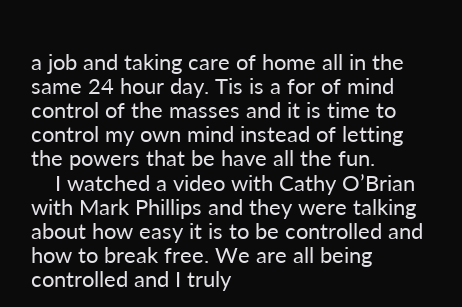a job and taking care of home all in the same 24 hour day. Tis is a for of mind control of the masses and it is time to control my own mind instead of letting the powers that be have all the fun.
    I watched a video with Cathy O’Brian with Mark Phillips and they were talking about how easy it is to be controlled and how to break free. We are all being controlled and I truly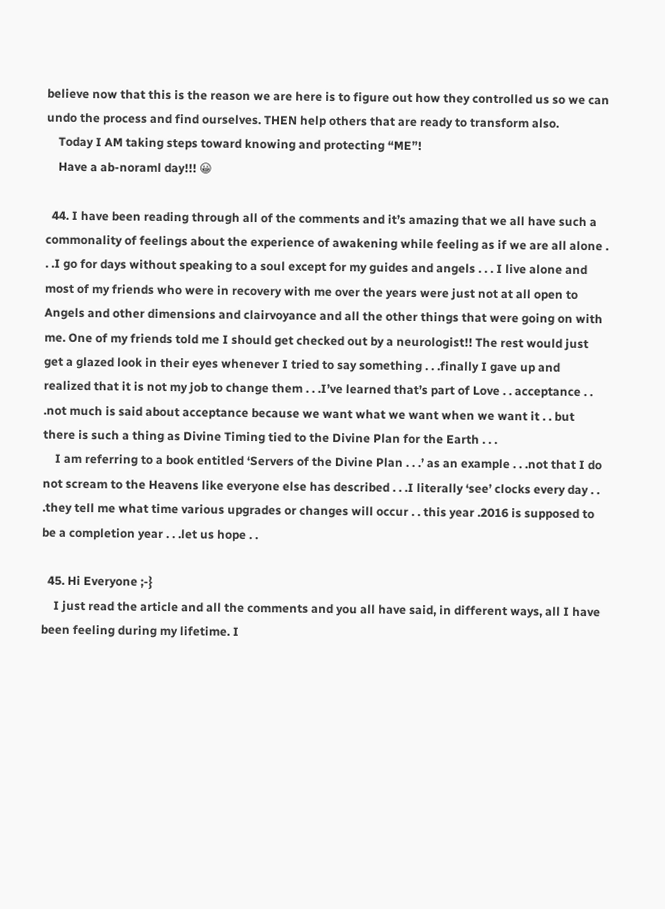believe now that this is the reason we are here is to figure out how they controlled us so we can undo the process and find ourselves. THEN help others that are ready to transform also.
    Today I AM taking steps toward knowing and protecting “ME”!
    Have a ab-noraml day!!! 😀

  44. I have been reading through all of the comments and it’s amazing that we all have such a commonality of feelings about the experience of awakening while feeling as if we are all alone . . .I go for days without speaking to a soul except for my guides and angels . . . I live alone and most of my friends who were in recovery with me over the years were just not at all open to Angels and other dimensions and clairvoyance and all the other things that were going on with me. One of my friends told me I should get checked out by a neurologist!! The rest would just get a glazed look in their eyes whenever I tried to say something . . .finally I gave up and realized that it is not my job to change them . . .I’ve learned that’s part of Love . . acceptance . . .not much is said about acceptance because we want what we want when we want it . . but there is such a thing as Divine Timing tied to the Divine Plan for the Earth . . .
    I am referring to a book entitled ‘Servers of the Divine Plan . . .’ as an example . . .not that I do not scream to the Heavens like everyone else has described . . .I literally ‘see’ clocks every day . . .they tell me what time various upgrades or changes will occur . . this year .2016 is supposed to be a completion year . . .let us hope . .

  45. Hi Everyone ;-}
    I just read the article and all the comments and you all have said, in different ways, all I have been feeling during my lifetime. I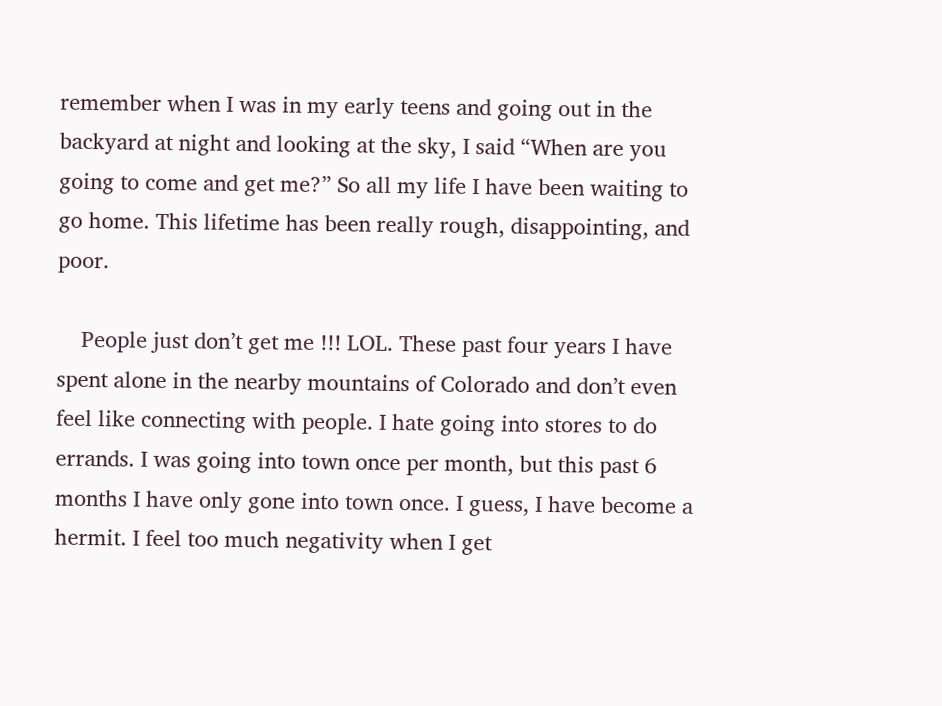remember when I was in my early teens and going out in the backyard at night and looking at the sky, I said “When are you going to come and get me?” So all my life I have been waiting to go home. This lifetime has been really rough, disappointing, and poor.

    People just don’t get me !!! LOL. These past four years I have spent alone in the nearby mountains of Colorado and don’t even feel like connecting with people. I hate going into stores to do errands. I was going into town once per month, but this past 6 months I have only gone into town once. I guess, I have become a hermit. I feel too much negativity when I get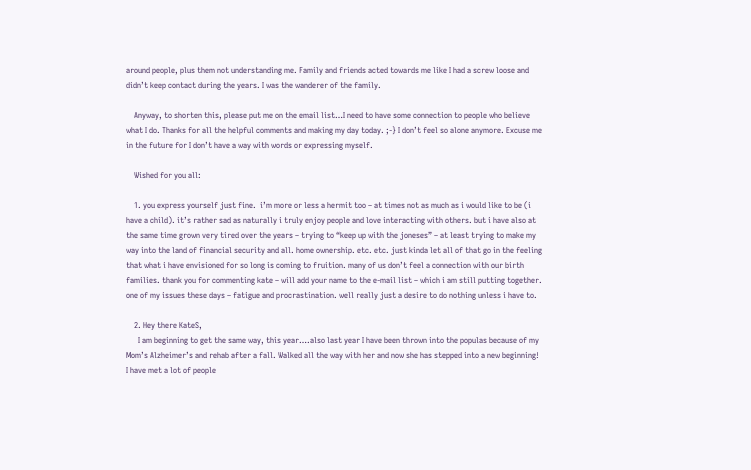around people, plus them not understanding me. Family and friends acted towards me like I had a screw loose and didn’t keep contact during the years. I was the wanderer of the family.

    Anyway, to shorten this, please put me on the email list…I need to have some connection to people who believe what I do. Thanks for all the helpful comments and making my day today. ;-} I don’t feel so alone anymore. Excuse me in the future for I don’t have a way with words or expressing myself.

    Wished for you all:

    1. you express yourself just fine.  i’m more or less a hermit too – at times not as much as i would like to be (i have a child). it’s rather sad as naturally i truly enjoy people and love interacting with others. but i have also at the same time grown very tired over the years – trying to “keep up with the joneses” – at least trying to make my way into the land of financial security and all. home ownership. etc. etc. just kinda let all of that go in the feeling that what i have envisioned for so long is coming to fruition. many of us don’t feel a connection with our birth families. thank you for commenting kate – will add your name to the e-mail list – which i am still putting together. one of my issues these days – fatigue and procrastination. well really just a desire to do nothing unless i have to.

    2. Hey there KateS,
      I am beginning to get the same way, this year….also last year I have been thrown into the populas because of my Mom’s Alzheimer’s and rehab after a fall. Walked all the way with her and now she has stepped into a new beginning! I have met a lot of people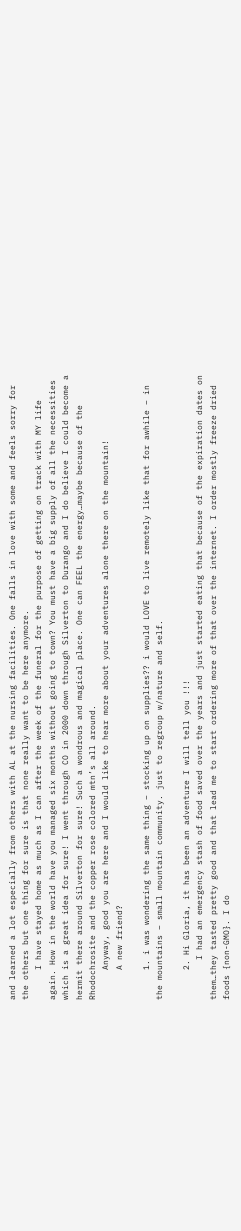and learned a lot especially from others with AL at the nursing facilities. One falls in love with some and feels sorry for the others but one thing for sure is that none really want to be here anymore.
      I have stayed home as much as I can after the week of the funeral for the purpose of getting on track with MY life again. How in the world have you managed six months without going to town? You must have a big supply of all the necessities which is a great idea for sure! I went through CO in 2000 down through Silverton to Durango and I do believe I could become a hermit there around Silverton for sure! Such a wondrous and magical place. One can FEEL the energy…maybe because of the Rhodochrosite and the copper rose colored mtn’s all around.
      Anyway, good you are here and I would like to hear more about your adventures alone there on the mountain!
      A new friend?

      1. i was wondering the same thing – stocking up on supplies?? i would LOVE to live remotely like that for awhile – in the mountains – small mountain community. just to regroup w/nature and self.

      2. Hi Gloria, it has been an adventure I will tell you !!!
        I had an emergency stash of food saved over the years and just started eating that because of the expiration dates on them…they tasted pretty good and that lead me to start ordering more of that over the internet. I order mostly freeze dried foods {non-GMO}. I do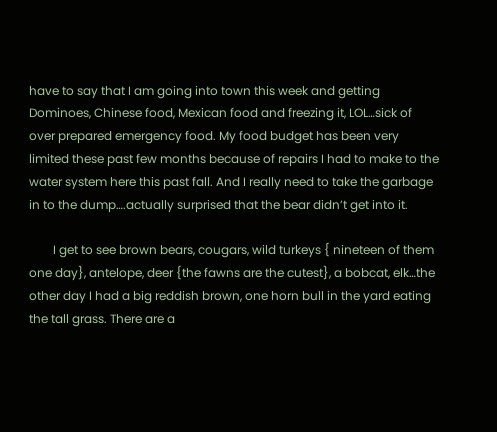have to say that I am going into town this week and getting Dominoes, Chinese food, Mexican food and freezing it, LOL…sick of over prepared emergency food. My food budget has been very limited these past few months because of repairs I had to make to the water system here this past fall. And I really need to take the garbage in to the dump….actually surprised that the bear didn’t get into it.

        I get to see brown bears, cougars, wild turkeys { nineteen of them one day}, antelope, deer {the fawns are the cutest}, a bobcat, elk…the other day I had a big reddish brown, one horn bull in the yard eating the tall grass. There are a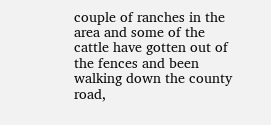couple of ranches in the area and some of the cattle have gotten out of the fences and been walking down the county road,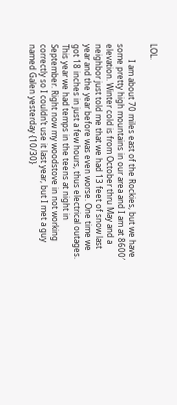LOL.

        I am about 70 miles east of the Rockies, but we have some pretty high mountains in our area and I am at 8600′ elevation. Winter cold is from October thru May and a neighbor just told me that we had 13 feet of snow last year and the year before was even worse. One time we got 18 inches in just a few hours, thus electrical outages. This year we had temps in the teens at night in September. Right now my woodstove in not working correctly so I couldn’t use it last year, but I met a guy named Galen yesterday {10/30}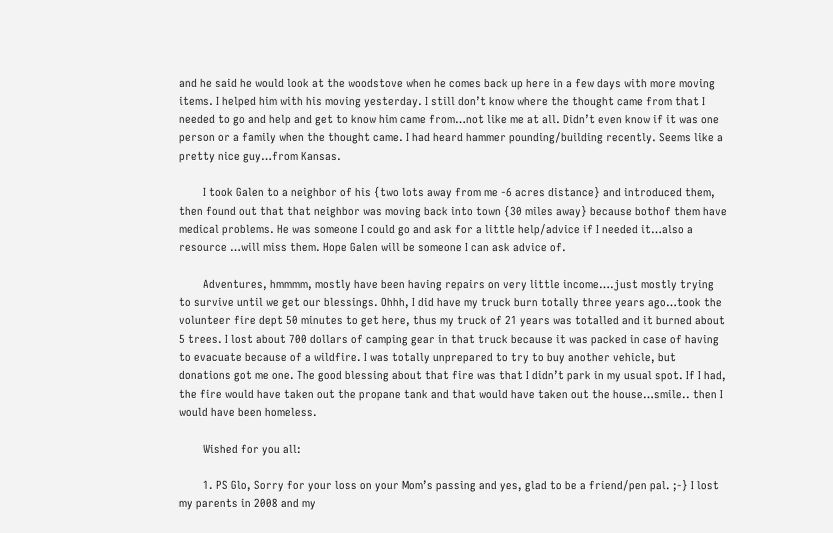and he said he would look at the woodstove when he comes back up here in a few days with more moving items. I helped him with his moving yesterday. I still don’t know where the thought came from that I needed to go and help and get to know him came from…not like me at all. Didn’t even know if it was one person or a family when the thought came. I had heard hammer pounding/building recently. Seems like a pretty nice guy…from Kansas.

        I took Galen to a neighbor of his {two lots away from me -6 acres distance} and introduced them, then found out that that neighbor was moving back into town {30 miles away} because bothof them have medical problems. He was someone I could go and ask for a little help/advice if I needed it…also a resource …will miss them. Hope Galen will be someone I can ask advice of.

        Adventures, hmmmm, mostly have been having repairs on very little income….just mostly trying to survive until we get our blessings. Ohhh, I did have my truck burn totally three years ago…took the volunteer fire dept 50 minutes to get here, thus my truck of 21 years was totalled and it burned about 5 trees. I lost about 700 dollars of camping gear in that truck because it was packed in case of having to evacuate because of a wildfire. I was totally unprepared to try to buy another vehicle, but donations got me one. The good blessing about that fire was that I didn’t park in my usual spot. If I had, the fire would have taken out the propane tank and that would have taken out the house…smile.. then I would have been homeless.

        Wished for you all:

        1. PS Glo, Sorry for your loss on your Mom’s passing and yes, glad to be a friend/pen pal. ;-} I lost my parents in 2008 and my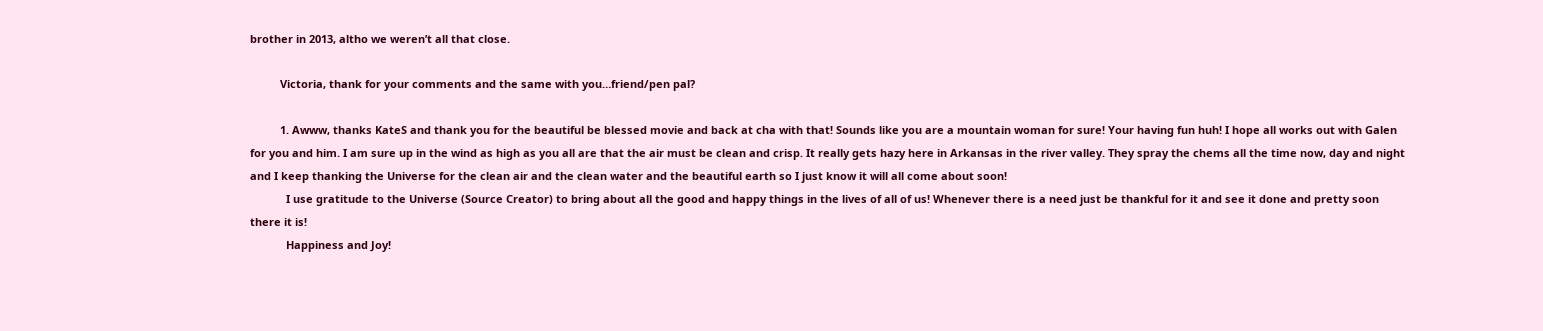brother in 2013, altho we weren’t all that close.

          Victoria, thank for your comments and the same with you…friend/pen pal?

          1. Awww, thanks KateS and thank you for the beautiful be blessed movie and back at cha with that! Sounds like you are a mountain woman for sure! Your having fun huh! I hope all works out with Galen for you and him. I am sure up in the wind as high as you all are that the air must be clean and crisp. It really gets hazy here in Arkansas in the river valley. They spray the chems all the time now, day and night and I keep thanking the Universe for the clean air and the clean water and the beautiful earth so I just know it will all come about soon!
            I use gratitude to the Universe (Source Creator) to bring about all the good and happy things in the lives of all of us! Whenever there is a need just be thankful for it and see it done and pretty soon there it is!
            Happiness and Joy!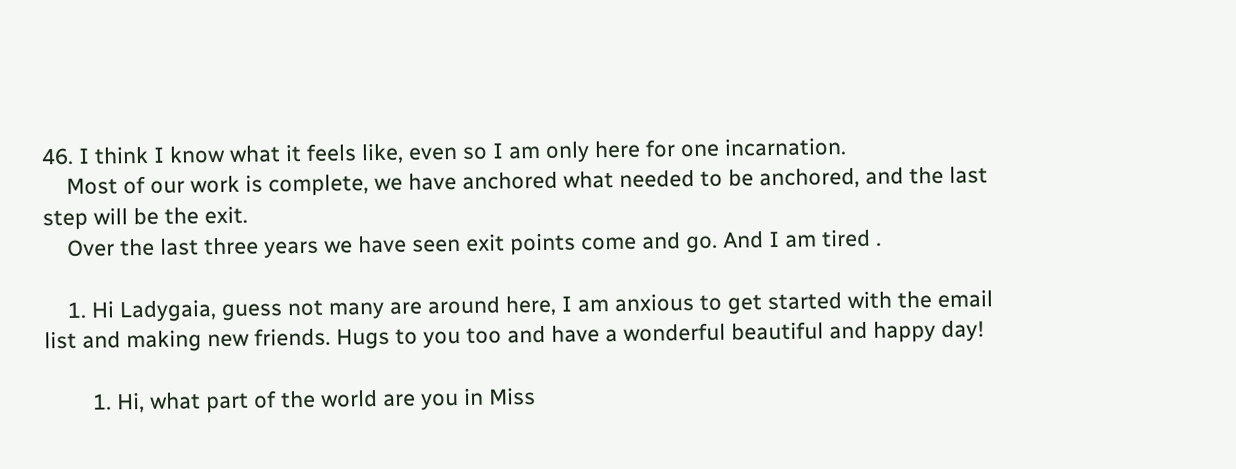46. I think I know what it feels like, even so I am only here for one incarnation.
    Most of our work is complete, we have anchored what needed to be anchored, and the last step will be the exit.
    Over the last three years we have seen exit points come and go. And I am tired .

    1. Hi Ladygaia, guess not many are around here, I am anxious to get started with the email list and making new friends. Hugs to you too and have a wonderful beautiful and happy day!

        1. Hi, what part of the world are you in Miss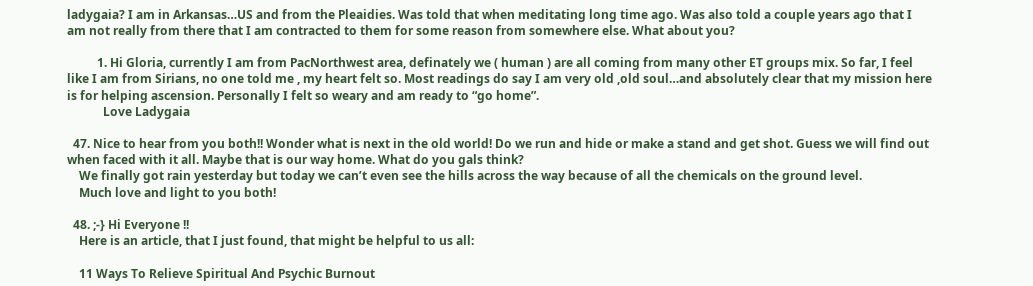ladygaia? I am in Arkansas…US and from the Pleaidies. Was told that when meditating long time ago. Was also told a couple years ago that I am not really from there that I am contracted to them for some reason from somewhere else. What about you?

          1. Hi Gloria, currently I am from PacNorthwest area, definately we ( human ) are all coming from many other ET groups mix. So far, I feel like I am from Sirians, no one told me , my heart felt so. Most readings do say I am very old ,old soul…and absolutely clear that my mission here is for helping ascension. Personally I felt so weary and am ready to “go home”.
            Love Ladygaia

  47. Nice to hear from you both!! Wonder what is next in the old world! Do we run and hide or make a stand and get shot. Guess we will find out when faced with it all. Maybe that is our way home. What do you gals think?
    We finally got rain yesterday but today we can’t even see the hills across the way because of all the chemicals on the ground level.
    Much love and light to you both!

  48. ;-} Hi Everyone !!
    Here is an article, that I just found, that might be helpful to us all:

    11 Ways To Relieve Spiritual And Psychic Burnout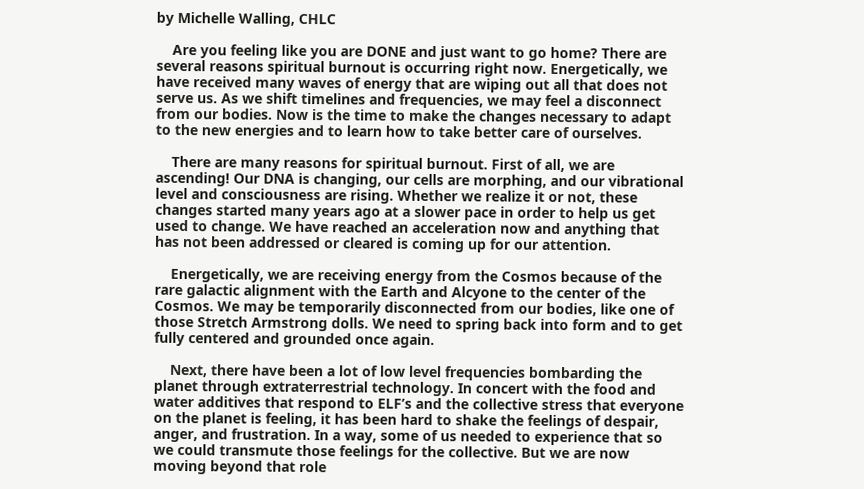by Michelle Walling, CHLC

    Are you feeling like you are DONE and just want to go home? There are several reasons spiritual burnout is occurring right now. Energetically, we have received many waves of energy that are wiping out all that does not serve us. As we shift timelines and frequencies, we may feel a disconnect from our bodies. Now is the time to make the changes necessary to adapt to the new energies and to learn how to take better care of ourselves.

    There are many reasons for spiritual burnout. First of all, we are ascending! Our DNA is changing, our cells are morphing, and our vibrational level and consciousness are rising. Whether we realize it or not, these changes started many years ago at a slower pace in order to help us get used to change. We have reached an acceleration now and anything that has not been addressed or cleared is coming up for our attention.

    Energetically, we are receiving energy from the Cosmos because of the rare galactic alignment with the Earth and Alcyone to the center of the Cosmos. We may be temporarily disconnected from our bodies, like one of those Stretch Armstrong dolls. We need to spring back into form and to get fully centered and grounded once again.

    Next, there have been a lot of low level frequencies bombarding the planet through extraterrestrial technology. In concert with the food and water additives that respond to ELF’s and the collective stress that everyone on the planet is feeling, it has been hard to shake the feelings of despair, anger, and frustration. In a way, some of us needed to experience that so we could transmute those feelings for the collective. But we are now moving beyond that role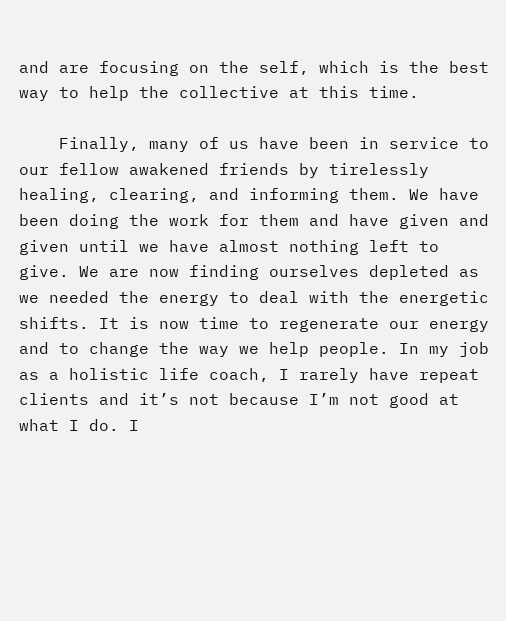and are focusing on the self, which is the best way to help the collective at this time.

    Finally, many of us have been in service to our fellow awakened friends by tirelessly healing, clearing, and informing them. We have been doing the work for them and have given and given until we have almost nothing left to give. We are now finding ourselves depleted as we needed the energy to deal with the energetic shifts. It is now time to regenerate our energy and to change the way we help people. In my job as a holistic life coach, I rarely have repeat clients and it’s not because I’m not good at what I do. I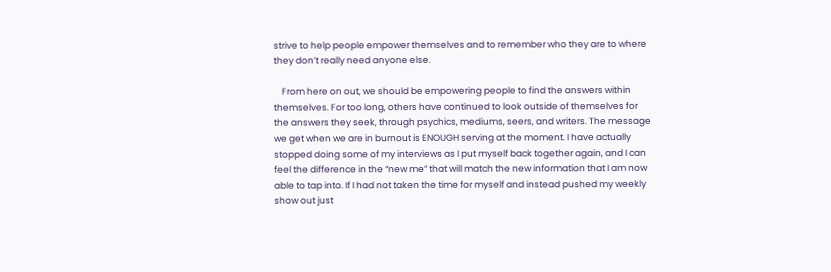strive to help people empower themselves and to remember who they are to where they don’t really need anyone else.

    From here on out, we should be empowering people to find the answers within themselves. For too long, others have continued to look outside of themselves for the answers they seek, through psychics, mediums, seers, and writers. The message we get when we are in burnout is ENOUGH serving at the moment. I have actually stopped doing some of my interviews as I put myself back together again, and I can feel the difference in the “new me” that will match the new information that I am now able to tap into. If I had not taken the time for myself and instead pushed my weekly show out just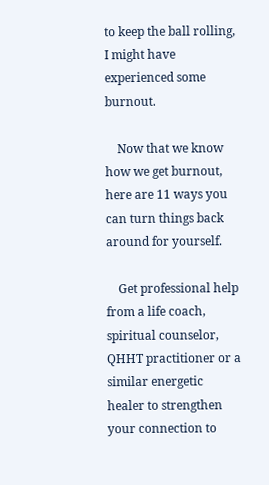to keep the ball rolling, I might have experienced some burnout.

    Now that we know how we get burnout, here are 11 ways you can turn things back around for yourself.

    Get professional help from a life coach, spiritual counselor, QHHT practitioner or a similar energetic healer to strengthen your connection to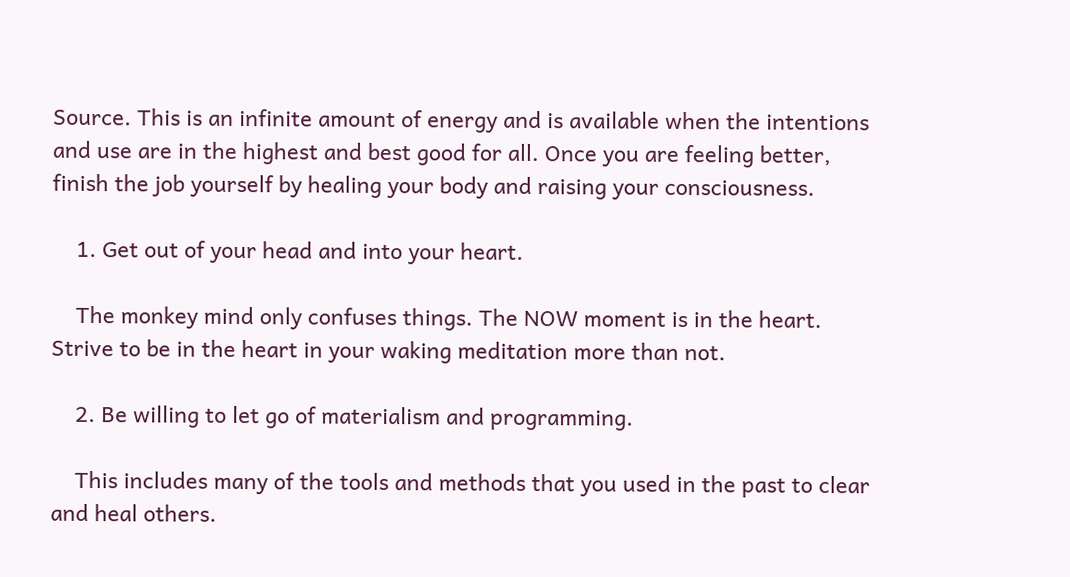Source. This is an infinite amount of energy and is available when the intentions and use are in the highest and best good for all. Once you are feeling better, finish the job yourself by healing your body and raising your consciousness.

    1. Get out of your head and into your heart.

    The monkey mind only confuses things. The NOW moment is in the heart. Strive to be in the heart in your waking meditation more than not.

    2. Be willing to let go of materialism and programming.

    This includes many of the tools and methods that you used in the past to clear and heal others.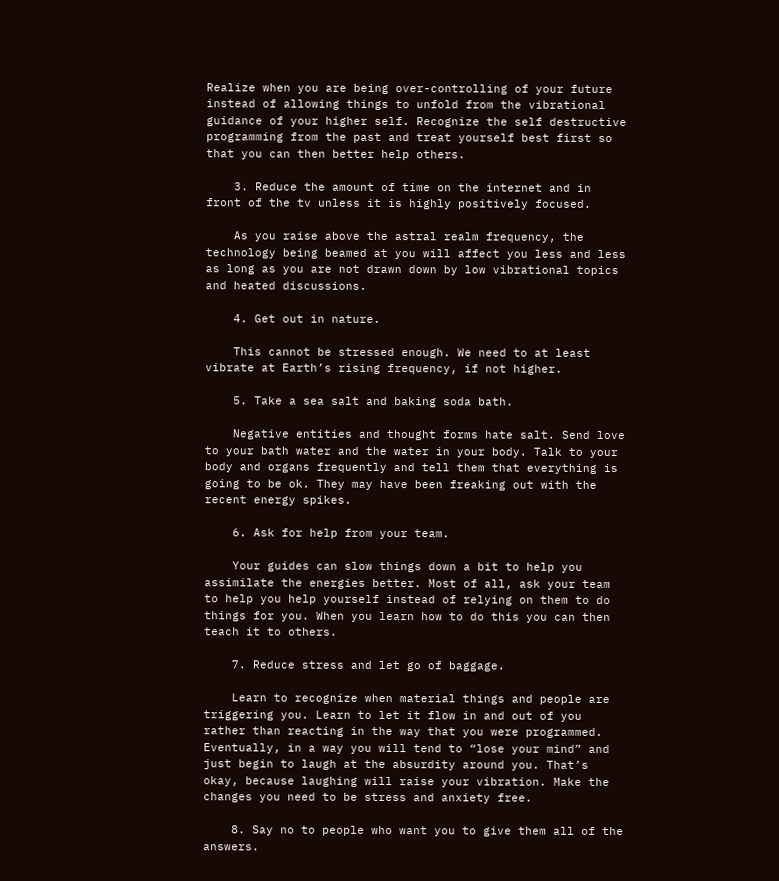Realize when you are being over-controlling of your future instead of allowing things to unfold from the vibrational guidance of your higher self. Recognize the self destructive programming from the past and treat yourself best first so that you can then better help others.

    3. Reduce the amount of time on the internet and in front of the tv unless it is highly positively focused.

    As you raise above the astral realm frequency, the technology being beamed at you will affect you less and less as long as you are not drawn down by low vibrational topics and heated discussions.

    4. Get out in nature.

    This cannot be stressed enough. We need to at least vibrate at Earth’s rising frequency, if not higher.

    5. Take a sea salt and baking soda bath.

    Negative entities and thought forms hate salt. Send love to your bath water and the water in your body. Talk to your body and organs frequently and tell them that everything is going to be ok. They may have been freaking out with the recent energy spikes.

    6. Ask for help from your team.

    Your guides can slow things down a bit to help you assimilate the energies better. Most of all, ask your team to help you help yourself instead of relying on them to do things for you. When you learn how to do this you can then teach it to others.

    7. Reduce stress and let go of baggage.

    Learn to recognize when material things and people are triggering you. Learn to let it flow in and out of you rather than reacting in the way that you were programmed. Eventually, in a way you will tend to “lose your mind” and just begin to laugh at the absurdity around you. That’s okay, because laughing will raise your vibration. Make the changes you need to be stress and anxiety free.

    8. Say no to people who want you to give them all of the answers.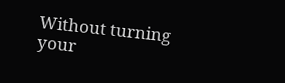Without turning your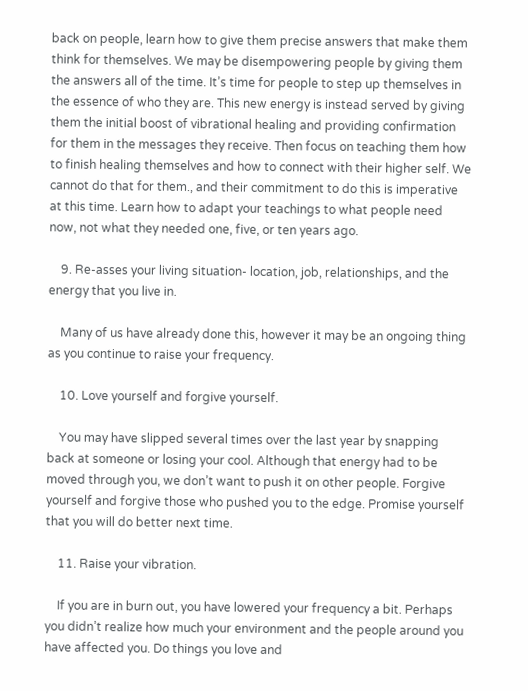back on people, learn how to give them precise answers that make them think for themselves. We may be disempowering people by giving them the answers all of the time. It’s time for people to step up themselves in the essence of who they are. This new energy is instead served by giving them the initial boost of vibrational healing and providing confirmation for them in the messages they receive. Then focus on teaching them how to finish healing themselves and how to connect with their higher self. We cannot do that for them., and their commitment to do this is imperative at this time. Learn how to adapt your teachings to what people need now, not what they needed one, five, or ten years ago.

    9. Re-asses your living situation- location, job, relationships, and the energy that you live in.

    Many of us have already done this, however it may be an ongoing thing as you continue to raise your frequency.

    10. Love yourself and forgive yourself.

    You may have slipped several times over the last year by snapping back at someone or losing your cool. Although that energy had to be moved through you, we don’t want to push it on other people. Forgive yourself and forgive those who pushed you to the edge. Promise yourself that you will do better next time.

    11. Raise your vibration.

    If you are in burn out, you have lowered your frequency a bit. Perhaps you didn’t realize how much your environment and the people around you have affected you. Do things you love and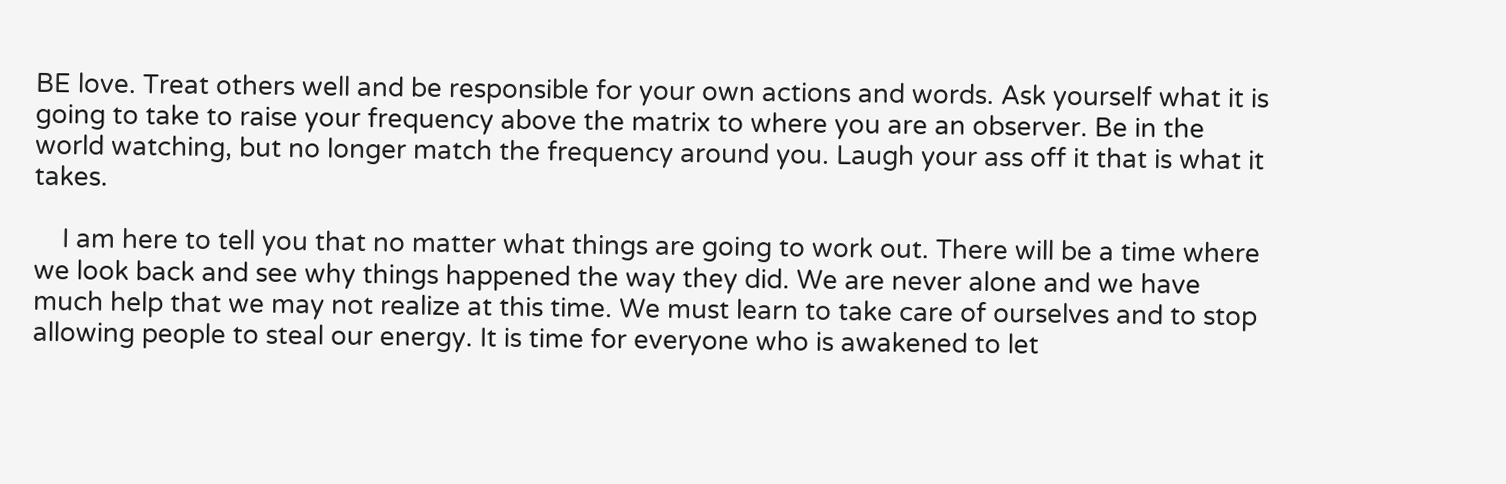BE love. Treat others well and be responsible for your own actions and words. Ask yourself what it is going to take to raise your frequency above the matrix to where you are an observer. Be in the world watching, but no longer match the frequency around you. Laugh your ass off it that is what it takes.

    I am here to tell you that no matter what things are going to work out. There will be a time where we look back and see why things happened the way they did. We are never alone and we have much help that we may not realize at this time. We must learn to take care of ourselves and to stop allowing people to steal our energy. It is time for everyone who is awakened to let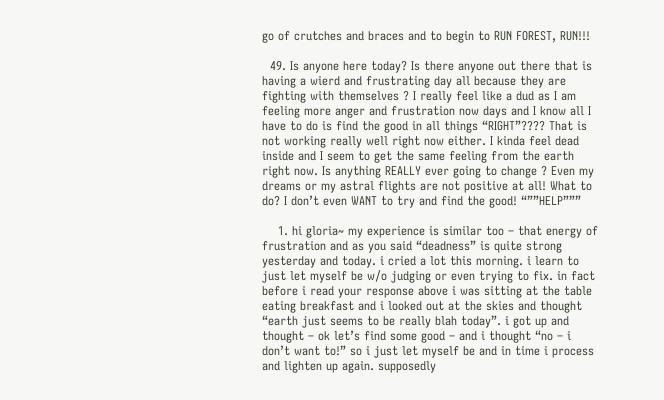go of crutches and braces and to begin to RUN FOREST, RUN!!!

  49. Is anyone here today? Is there anyone out there that is having a wierd and frustrating day all because they are fighting with themselves ? I really feel like a dud as I am feeling more anger and frustration now days and I know all I have to do is find the good in all things “RIGHT”???? That is not working really well right now either. I kinda feel dead inside and I seem to get the same feeling from the earth right now. Is anything REALLY ever going to change ? Even my dreams or my astral flights are not positive at all! What to do? I don’t even WANT to try and find the good! “””HELP”””

    1. hi gloria~ my experience is similar too – that energy of frustration and as you said “deadness” is quite strong yesterday and today. i cried a lot this morning. i learn to just let myself be w/o judging or even trying to fix. in fact before i read your response above i was sitting at the table eating breakfast and i looked out at the skies and thought “earth just seems to be really blah today”. i got up and thought – ok let’s find some good – and i thought “no – i don’t want to!” so i just let myself be and in time i process and lighten up again. supposedly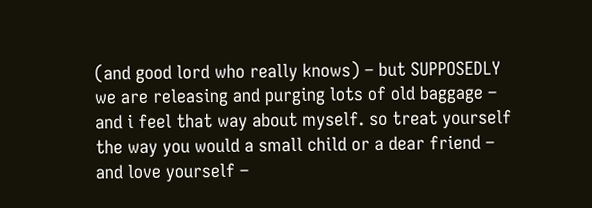(and good lord who really knows) – but SUPPOSEDLY we are releasing and purging lots of old baggage – and i feel that way about myself. so treat yourself the way you would a small child or a dear friend – and love yourself –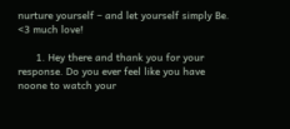nurture yourself – and let yourself simply Be.  <3 much love!

      1. Hey there and thank you for your response. Do you ever feel like you have noone to watch your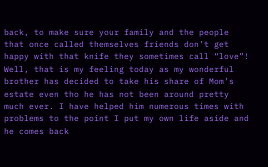back, to make sure your family and the people that once called themselves friends don’t get happy with that knife they sometimes call “love”! Well, that is my feeling today as my wonderful brother has decided to take his share of Mom’s estate even tho he has not been around pretty much ever. I have helped him numerous times with problems to the point I put my own life aside and he comes back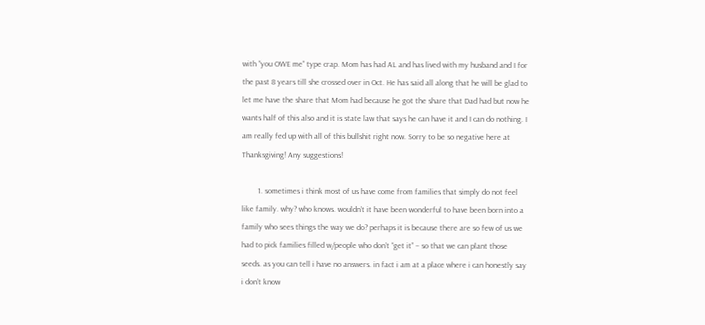with “you OWE me” type crap. Mom has had AL and has lived with my husband and I for the past 8 years till she crossed over in Oct. He has said all along that he will be glad to let me have the share that Mom had because he got the share that Dad had but now he wants half of this also and it is state law that says he can have it and I can do nothing. I am really fed up with all of this bullshit right now. Sorry to be so negative here at Thanksgiving! Any suggestions!

        1. sometimes i think most of us have come from families that simply do not feel like family. why? who knows. wouldn’t it have been wonderful to have been born into a family who sees things the way we do? perhaps it is because there are so few of us we had to pick families filled w/people who don’t “get it” – so that we can plant those seeds. as you can tell i have no answers. in fact i am at a place where i can honestly say i don’t know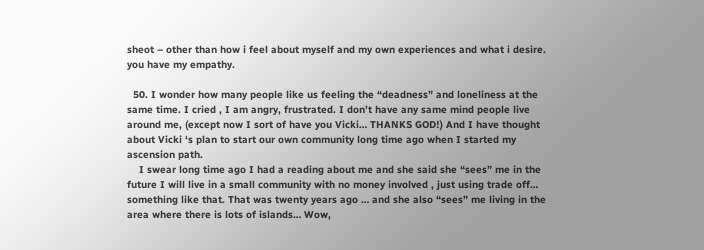sheot – other than how i feel about myself and my own experiences and what i desire. you have my empathy.

  50. I wonder how many people like us feeling the “deadness” and loneliness at the same time. I cried , I am angry, frustrated. I don’t have any same mind people live around me, (except now I sort of have you Vicki… THANKS GOD!) And I have thought about Vicki ‘s plan to start our own community long time ago when I started my ascension path.
    I swear long time ago I had a reading about me and she said she “sees” me in the future I will live in a small community with no money involved , just using trade off… something like that. That was twenty years ago … and she also “sees” me living in the area where there is lots of islands… Wow,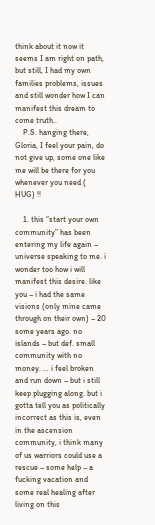think about it now it seems I am right on path, but still, I had my own families problems, issues and still wonder how I can manifest this dream to come truth..
    P.S. hanging there, Gloria, I feel your pain, do not give up, some one like me will be there for you whenever you need ( HUG) !!

    1. this “start your own community” has been entering my life again – universe speaking to me. i wonder too how i will manifest this desire. like you – i had the same visions (only mine came through on their own) – 20 some years ago. no islands – but def. small community with no money. … i feel broken and run down – but i still keep plugging along. but i gotta tell you as politically incorrect as this is, even in the ascension community, i think many of us warriors could use a rescue – some help – a fucking vacation and some real healing after living on this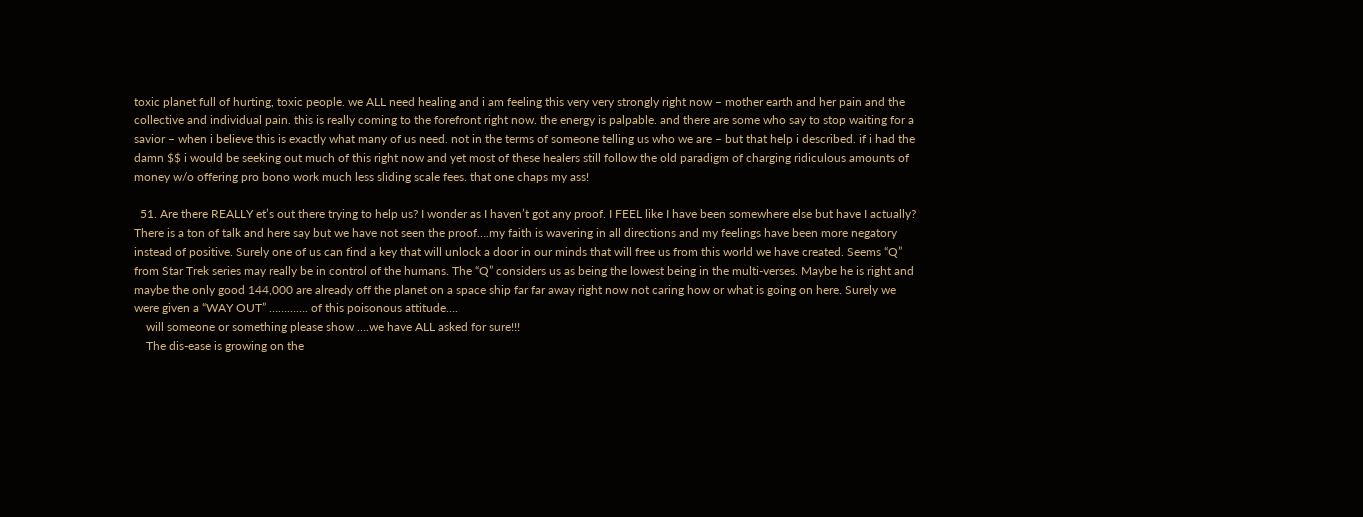toxic planet full of hurting, toxic people. we ALL need healing and i am feeling this very very strongly right now – mother earth and her pain and the collective and individual pain. this is really coming to the forefront right now. the energy is palpable. and there are some who say to stop waiting for a savior – when i believe this is exactly what many of us need. not in the terms of someone telling us who we are – but that help i described. if i had the damn $$ i would be seeking out much of this right now and yet most of these healers still follow the old paradigm of charging ridiculous amounts of money w/o offering pro bono work much less sliding scale fees. that one chaps my ass!

  51. Are there REALLY et’s out there trying to help us? I wonder as I haven’t got any proof. I FEEL like I have been somewhere else but have I actually? There is a ton of talk and here say but we have not seen the proof….my faith is wavering in all directions and my feelings have been more negatory instead of positive. Surely one of us can find a key that will unlock a door in our minds that will free us from this world we have created. Seems “Q” from Star Trek series may really be in control of the humans. The “Q” considers us as being the lowest being in the multi-verses. Maybe he is right and maybe the only good 144,000 are already off the planet on a space ship far far away right now not caring how or what is going on here. Surely we were given a “WAY OUT” …………. of this poisonous attitude….
    will someone or something please show ….we have ALL asked for sure!!!
    The dis-ease is growing on the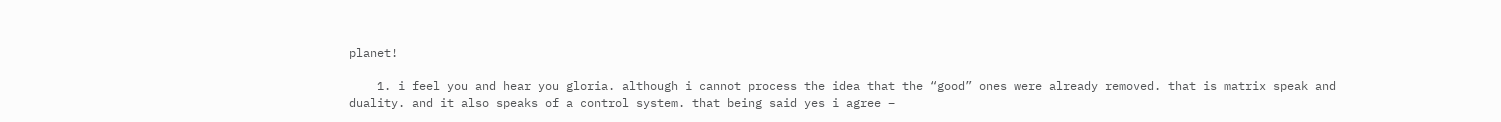planet!

    1. i feel you and hear you gloria. although i cannot process the idea that the “good” ones were already removed. that is matrix speak and duality. and it also speaks of a control system. that being said yes i agree –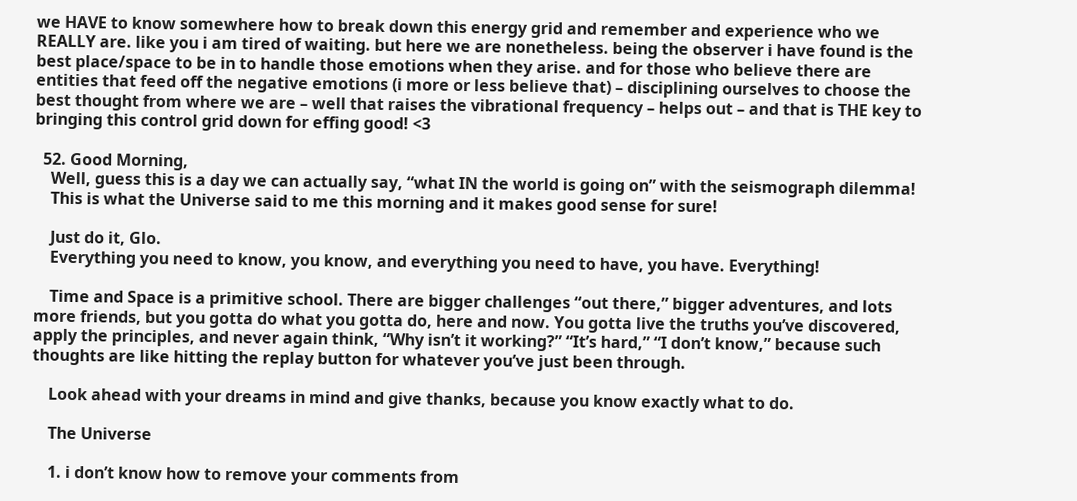we HAVE to know somewhere how to break down this energy grid and remember and experience who we REALLY are. like you i am tired of waiting. but here we are nonetheless. being the observer i have found is the best place/space to be in to handle those emotions when they arise. and for those who believe there are entities that feed off the negative emotions (i more or less believe that) – disciplining ourselves to choose the best thought from where we are – well that raises the vibrational frequency – helps out – and that is THE key to bringing this control grid down for effing good! <3

  52. Good Morning,
    Well, guess this is a day we can actually say, “what IN the world is going on” with the seismograph dilemma!
    This is what the Universe said to me this morning and it makes good sense for sure!

    Just do it, Glo.
    Everything you need to know, you know, and everything you need to have, you have. Everything!

    Time and Space is a primitive school. There are bigger challenges “out there,” bigger adventures, and lots more friends, but you gotta do what you gotta do, here and now. You gotta live the truths you’ve discovered, apply the principles, and never again think, “Why isn’t it working?” “It’s hard,” “I don’t know,” because such thoughts are like hitting the replay button for whatever you’ve just been through.

    Look ahead with your dreams in mind and give thanks, because you know exactly what to do.

    The Universe

    1. i don’t know how to remove your comments from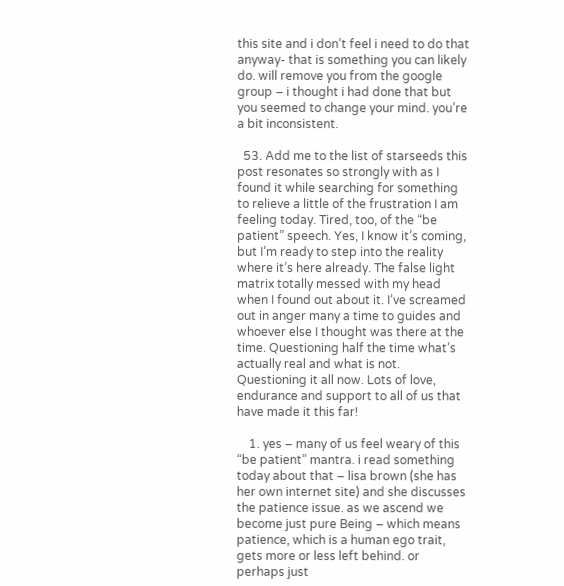this site and i don’t feel i need to do that anyway- that is something you can likely do. will remove you from the google group – i thought i had done that but you seemed to change your mind. you’re a bit inconsistent.

  53. Add me to the list of starseeds this post resonates so strongly with as I found it while searching for something to relieve a little of the frustration I am feeling today. Tired, too, of the “be patient” speech. Yes, I know it’s coming, but I’m ready to step into the reality where it’s here already. The false light matrix totally messed with my head when I found out about it. I’ve screamed out in anger many a time to guides and whoever else I thought was there at the time. Questioning half the time what’s actually real and what is not. Questioning it all now. Lots of love, endurance and support to all of us that have made it this far!

    1. yes – many of us feel weary of this “be patient” mantra. i read something today about that – lisa brown (she has her own internet site) and she discusses the patience issue. as we ascend we become just pure Being – which means patience, which is a human ego trait, gets more or less left behind. or perhaps just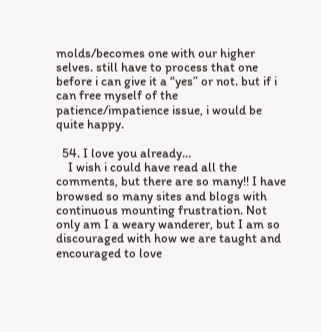molds/becomes one with our higher selves. still have to process that one before i can give it a “yes” or not. but if i can free myself of the patience/impatience issue, i would be quite happy.

  54. I love you already…
    I wish i could have read all the comments, but there are so many!! I have browsed so many sites and blogs with continuous mounting frustration. Not only am I a weary wanderer, but I am so discouraged with how we are taught and encouraged to love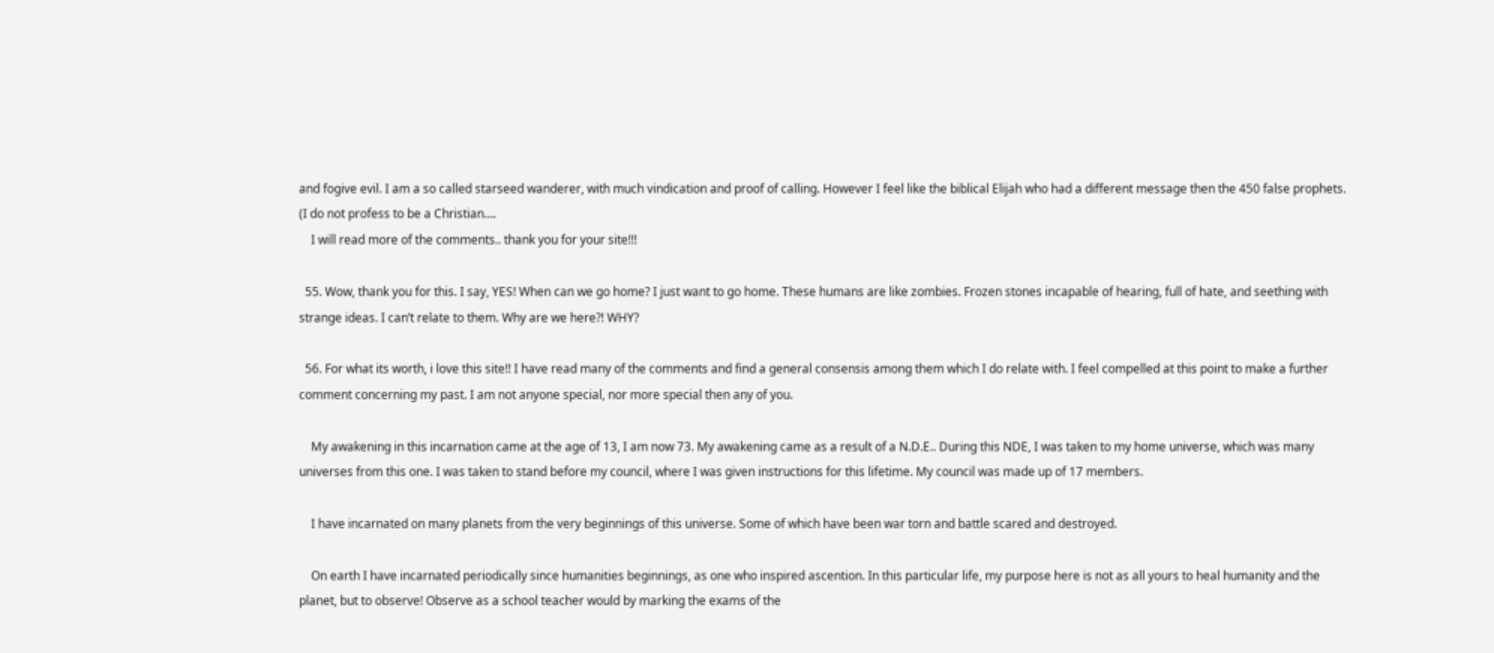and fogive evil. I am a so called starseed wanderer, with much vindication and proof of calling. However I feel like the biblical Elijah who had a different message then the 450 false prophets. (I do not profess to be a Christian….
    I will read more of the comments.. thank you for your site!!!

  55. Wow, thank you for this. I say, YES! When can we go home? I just want to go home. These humans are like zombies. Frozen stones incapable of hearing, full of hate, and seething with strange ideas. I can’t relate to them. Why are we here?! WHY?

  56. For what its worth, i love this site!! I have read many of the comments and find a general consensis among them which I do relate with. I feel compelled at this point to make a further comment concerning my past. I am not anyone special, nor more special then any of you.

    My awakening in this incarnation came at the age of 13, I am now 73. My awakening came as a result of a N.D.E.. During this NDE, I was taken to my home universe, which was many universes from this one. I was taken to stand before my council, where I was given instructions for this lifetime. My council was made up of 17 members.

    I have incarnated on many planets from the very beginnings of this universe. Some of which have been war torn and battle scared and destroyed.

    On earth I have incarnated periodically since humanities beginnings, as one who inspired ascention. In this particular life, my purpose here is not as all yours to heal humanity and the planet, but to observe! Observe as a school teacher would by marking the exams of the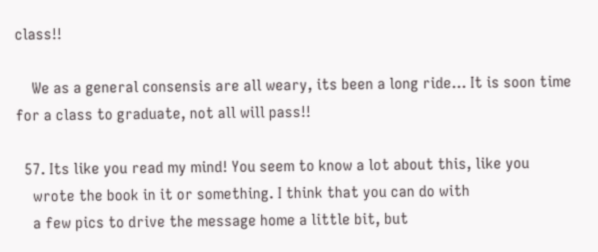class!!

    We as a general consensis are all weary, its been a long ride… It is soon time for a class to graduate, not all will pass!!

  57. Its like you read my mind! You seem to know a lot about this, like you
    wrote the book in it or something. I think that you can do with
    a few pics to drive the message home a little bit, but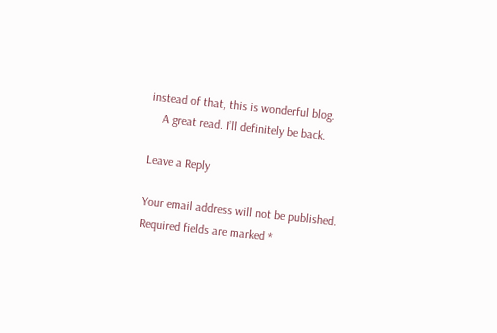instead of that, this is wonderful blog.
    A great read. I’ll definitely be back.

Leave a Reply

Your email address will not be published. Required fields are marked *